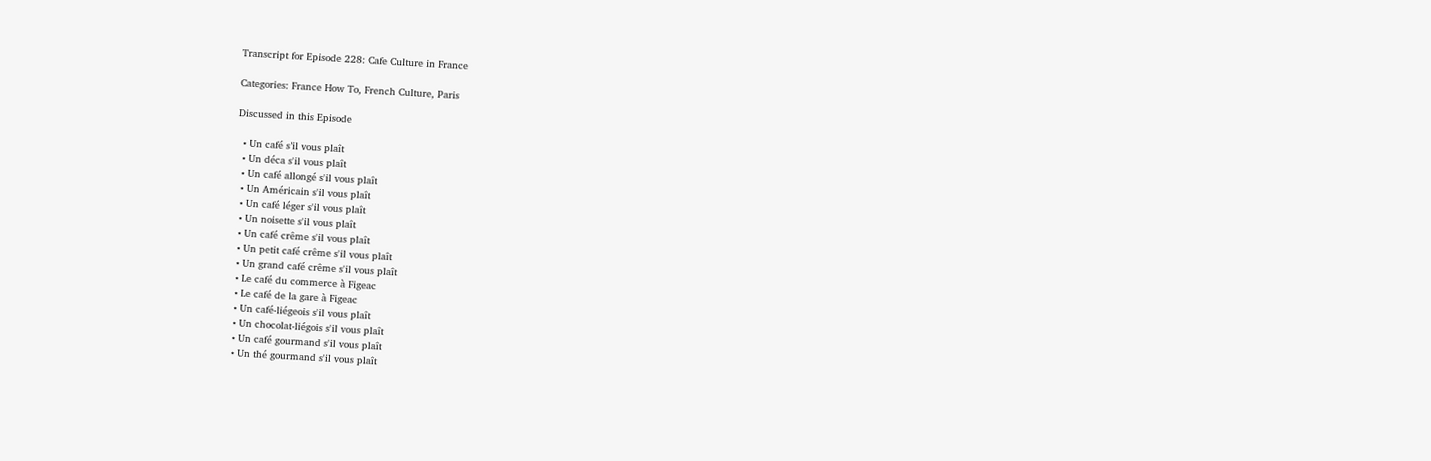Transcript for Episode 228: Cafe Culture in France

Categories: France How To, French Culture, Paris

Discussed in this Episode

  • Un café s’il vous plaît
  • Un déca s'il vous plaît
  • Un café allongé s'il vous plaît
  • Un Américain s'il vous plaît
  • Un café léger s'il vous plaît
  • Un noisette s'il vous plaît
  • Un café crême s'il vous plaît
  • Un petit café crême s'il vous plaît
  • Un grand café crême s'il vous plaît
  • Le café du commerce à Figeac
  • Le café de la gare à Figeac
  • Un café-liégeois s'il vous plaît
  • Un chocolat-liégois s'il vous plaît
  • Un café gourmand s'il vous plaît
  • Un thé gourmand s'il vous plaît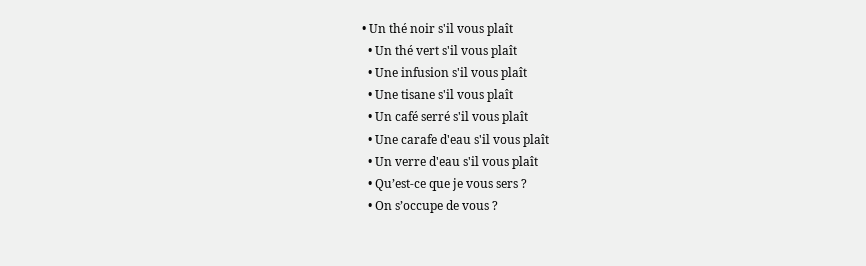• Un thé noir s'il vous plaît
  • Un thé vert s'il vous plaît
  • Une infusion s'il vous plaît
  • Une tisane s'il vous plaît
  • Un café serré s'il vous plaît
  • Une carafe d'eau s'il vous plaît
  • Un verre d'eau s'il vous plaît
  • Qu’est-ce que je vous sers ?
  • On s’occupe de vous ?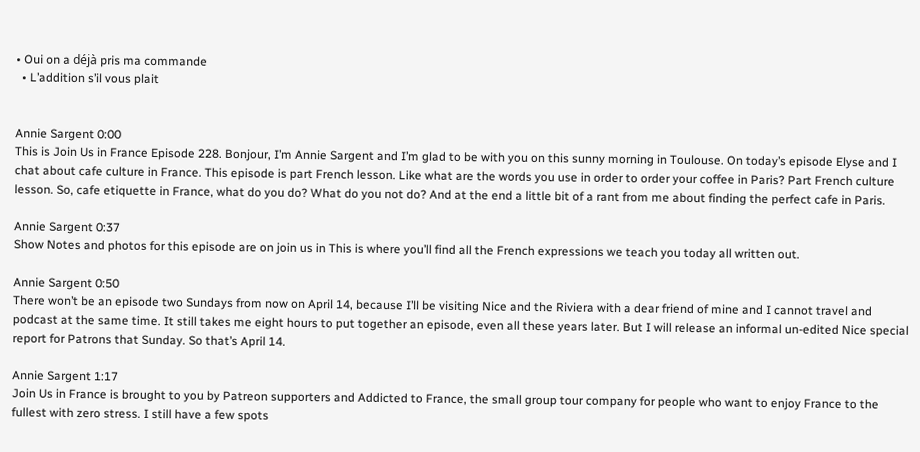• Oui on a déjà pris ma commande
  • L’addition s’il vous plait


Annie Sargent 0:00
This is Join Us in France Episode 228. Bonjour, I’m Annie Sargent and I’m glad to be with you on this sunny morning in Toulouse. On today’s episode Elyse and I chat about cafe culture in France. This episode is part French lesson. Like what are the words you use in order to order your coffee in Paris? Part French culture lesson. So, cafe etiquette in France, what do you do? What do you not do? And at the end a little bit of a rant from me about finding the perfect cafe in Paris.

Annie Sargent 0:37
Show Notes and photos for this episode are on join us in This is where you’ll find all the French expressions we teach you today all written out.

Annie Sargent 0:50
There won’t be an episode two Sundays from now on April 14, because I’ll be visiting Nice and the Riviera with a dear friend of mine and I cannot travel and podcast at the same time. It still takes me eight hours to put together an episode, even all these years later. But I will release an informal un-edited Nice special report for Patrons that Sunday. So that’s April 14.

Annie Sargent 1:17
Join Us in France is brought to you by Patreon supporters and Addicted to France, the small group tour company for people who want to enjoy France to the fullest with zero stress. I still have a few spots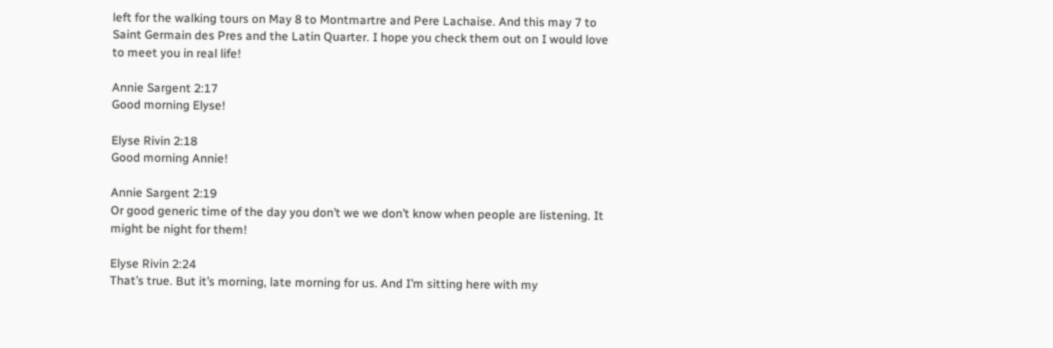left for the walking tours on May 8 to Montmartre and Pere Lachaise. And this may 7 to Saint Germain des Pres and the Latin Quarter. I hope you check them out on I would love to meet you in real life!

Annie Sargent 2:17
Good morning Elyse!

Elyse Rivin 2:18
Good morning Annie!

Annie Sargent 2:19
Or good generic time of the day you don’t we we don’t know when people are listening. It might be night for them!

Elyse Rivin 2:24
That’s true. But it’s morning, late morning for us. And I’m sitting here with my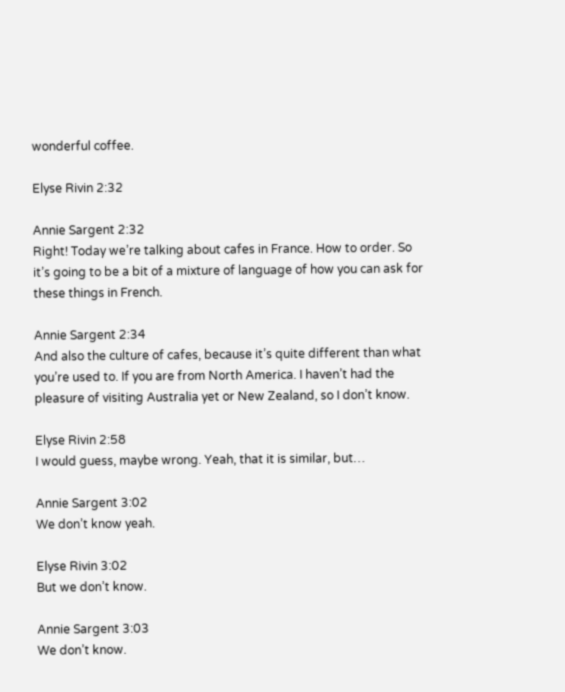wonderful coffee.

Elyse Rivin 2:32

Annie Sargent 2:32
Right! Today we’re talking about cafes in France. How to order. So it’s going to be a bit of a mixture of language of how you can ask for these things in French.

Annie Sargent 2:34
And also the culture of cafes, because it’s quite different than what you’re used to. If you are from North America. I haven’t had the pleasure of visiting Australia yet or New Zealand, so I don’t know.

Elyse Rivin 2:58
I would guess, maybe wrong. Yeah, that it is similar, but…

Annie Sargent 3:02
We don’t know yeah.

Elyse Rivin 3:02
But we don’t know.

Annie Sargent 3:03
We don’t know.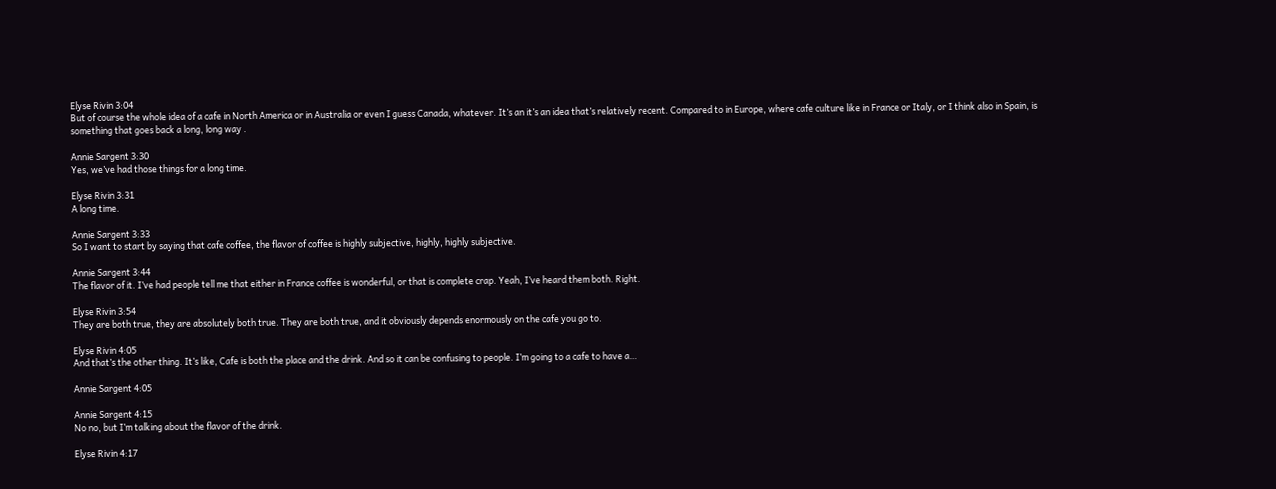Elyse Rivin 3:04
But of course the whole idea of a cafe in North America or in Australia or even I guess Canada, whatever. It’s an it’s an idea that’s relatively recent. Compared to in Europe, where cafe culture like in France or Italy, or I think also in Spain, is something that goes back a long, long way .

Annie Sargent 3:30
Yes, we’ve had those things for a long time.

Elyse Rivin 3:31
A long time.

Annie Sargent 3:33
So I want to start by saying that cafe coffee, the flavor of coffee is highly subjective, highly, highly subjective.

Annie Sargent 3:44
The flavor of it. I’ve had people tell me that either in France coffee is wonderful, or that is complete crap. Yeah, I’ve heard them both. Right.

Elyse Rivin 3:54
They are both true, they are absolutely both true. They are both true, and it obviously depends enormously on the cafe you go to.

Elyse Rivin 4:05
And that’s the other thing. It’s like, Cafe is both the place and the drink. And so it can be confusing to people. I’m going to a cafe to have a…

Annie Sargent 4:05

Annie Sargent 4:15
No no, but I’m talking about the flavor of the drink.

Elyse Rivin 4:17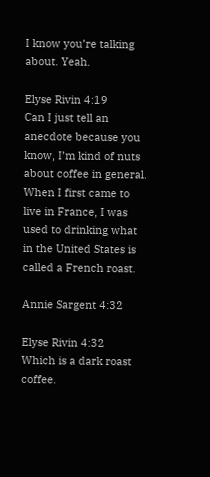I know you’re talking about. Yeah.

Elyse Rivin 4:19
Can I just tell an anecdote because you know, I’m kind of nuts about coffee in general. When I first came to live in France, I was used to drinking what in the United States is called a French roast.

Annie Sargent 4:32

Elyse Rivin 4:32
Which is a dark roast coffee.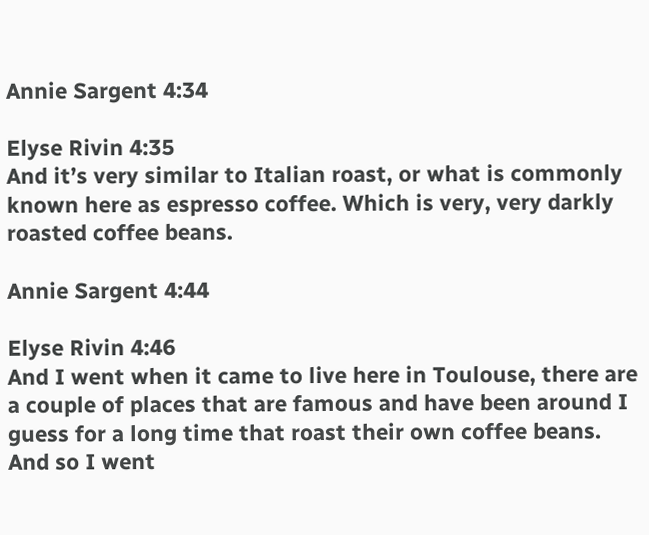Annie Sargent 4:34

Elyse Rivin 4:35
And it’s very similar to Italian roast, or what is commonly known here as espresso coffee. Which is very, very darkly roasted coffee beans.

Annie Sargent 4:44

Elyse Rivin 4:46
And I went when it came to live here in Toulouse, there are a couple of places that are famous and have been around I guess for a long time that roast their own coffee beans. And so I went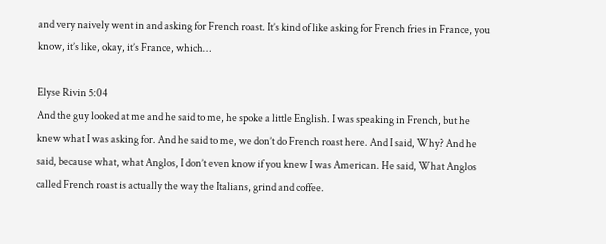and very naively went in and asking for French roast. It’s kind of like asking for French fries in France, you know, it’s like, okay, it’s France, which…

Elyse Rivin 5:04
And the guy looked at me and he said to me, he spoke a little English. I was speaking in French, but he knew what I was asking for. And he said to me, we don’t do French roast here. And I said, Why? And he said, because what, what Anglos, I don’t even know if you knew I was American. He said, What Anglos called French roast is actually the way the Italians, grind and coffee.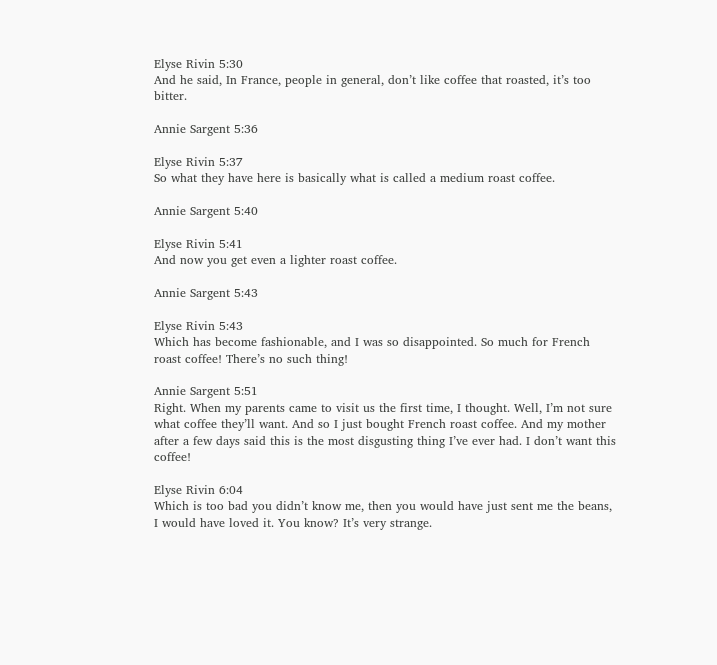Elyse Rivin 5:30
And he said, In France, people in general, don’t like coffee that roasted, it’s too bitter.

Annie Sargent 5:36

Elyse Rivin 5:37
So what they have here is basically what is called a medium roast coffee.

Annie Sargent 5:40

Elyse Rivin 5:41
And now you get even a lighter roast coffee.

Annie Sargent 5:43

Elyse Rivin 5:43
Which has become fashionable, and I was so disappointed. So much for French roast coffee! There’s no such thing!

Annie Sargent 5:51
Right. When my parents came to visit us the first time, I thought. Well, I’m not sure what coffee they’ll want. And so I just bought French roast coffee. And my mother after a few days said this is the most disgusting thing I’ve ever had. I don’t want this coffee!

Elyse Rivin 6:04
Which is too bad you didn’t know me, then you would have just sent me the beans, I would have loved it. You know? It’s very strange.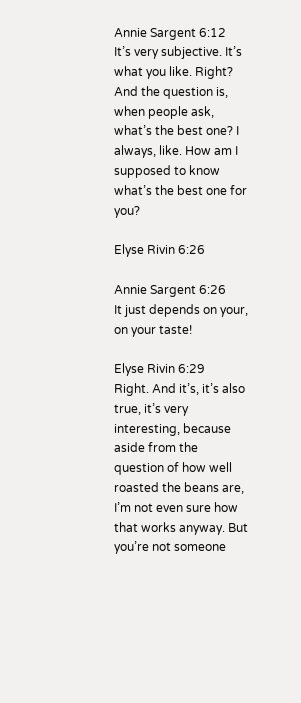Annie Sargent 6:12
It’s very subjective. It’s what you like. Right? And the question is, when people ask, what’s the best one? I always, like. How am I supposed to know what’s the best one for you?

Elyse Rivin 6:26

Annie Sargent 6:26
It just depends on your, on your taste!

Elyse Rivin 6:29
Right. And it’s, it’s also true, it’s very interesting, because aside from the question of how well roasted the beans are, I’m not even sure how that works anyway. But you’re not someone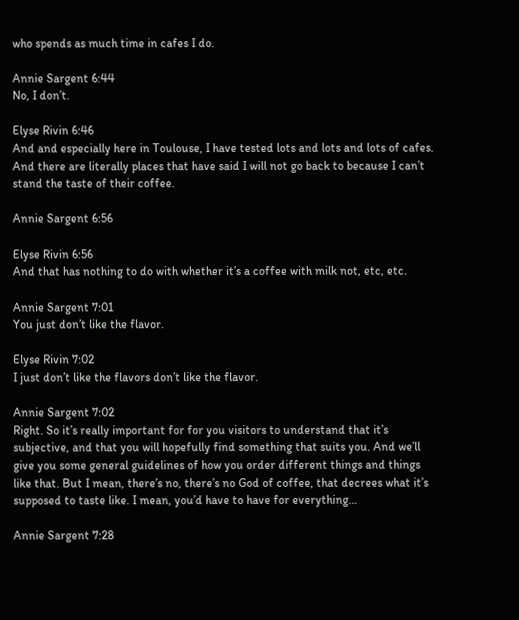who spends as much time in cafes I do.

Annie Sargent 6:44
No, I don’t.

Elyse Rivin 6:46
And and especially here in Toulouse, I have tested lots and lots and lots of cafes. And there are literally places that have said I will not go back to because I can’t stand the taste of their coffee.

Annie Sargent 6:56

Elyse Rivin 6:56
And that has nothing to do with whether it’s a coffee with milk not, etc, etc.

Annie Sargent 7:01
You just don’t like the flavor.

Elyse Rivin 7:02
I just don’t like the flavors don’t like the flavor.

Annie Sargent 7:02
Right. So it’s really important for for you visitors to understand that it’s subjective, and that you will hopefully find something that suits you. And we’ll give you some general guidelines of how you order different things and things like that. But I mean, there’s no, there’s no God of coffee, that decrees what it’s supposed to taste like. I mean, you’d have to have for everything…

Annie Sargent 7:28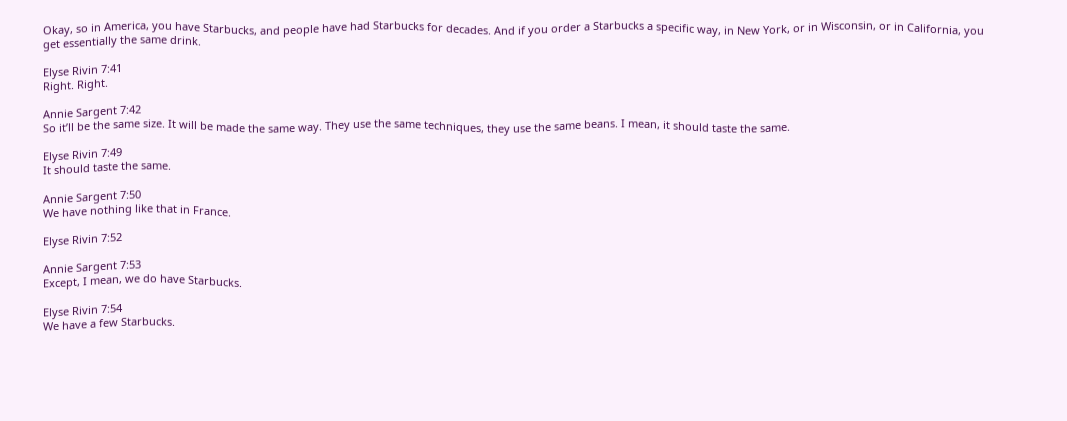Okay, so in America, you have Starbucks, and people have had Starbucks for decades. And if you order a Starbucks a specific way, in New York, or in Wisconsin, or in California, you get essentially the same drink.

Elyse Rivin 7:41
Right. Right.

Annie Sargent 7:42
So it’ll be the same size. It will be made the same way. They use the same techniques, they use the same beans. I mean, it should taste the same.

Elyse Rivin 7:49
It should taste the same.

Annie Sargent 7:50
We have nothing like that in France.

Elyse Rivin 7:52

Annie Sargent 7:53
Except, I mean, we do have Starbucks.

Elyse Rivin 7:54
We have a few Starbucks.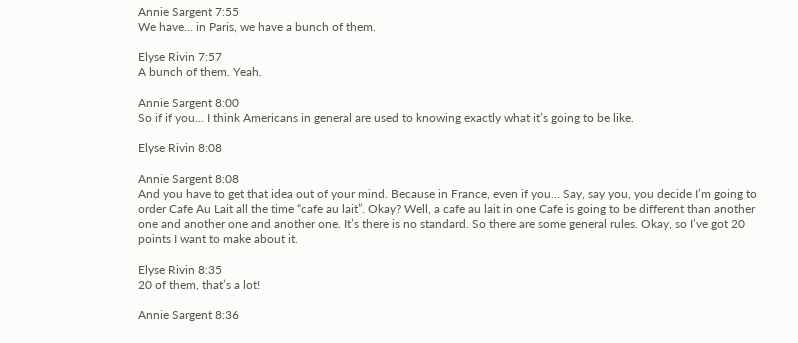Annie Sargent 7:55
We have… in Paris, we have a bunch of them.

Elyse Rivin 7:57
A bunch of them. Yeah.

Annie Sargent 8:00
So if if you… I think Americans in general are used to knowing exactly what it’s going to be like.

Elyse Rivin 8:08

Annie Sargent 8:08
And you have to get that idea out of your mind. Because in France, even if you… Say, say you, you decide I’m going to order Cafe Au Lait all the time “cafe au lait”. Okay? Well, a cafe au lait in one Cafe is going to be different than another one and another one and another one. It’s there is no standard. So there are some general rules. Okay, so I’ve got 20 points I want to make about it.

Elyse Rivin 8:35
20 of them, that’s a lot!

Annie Sargent 8:36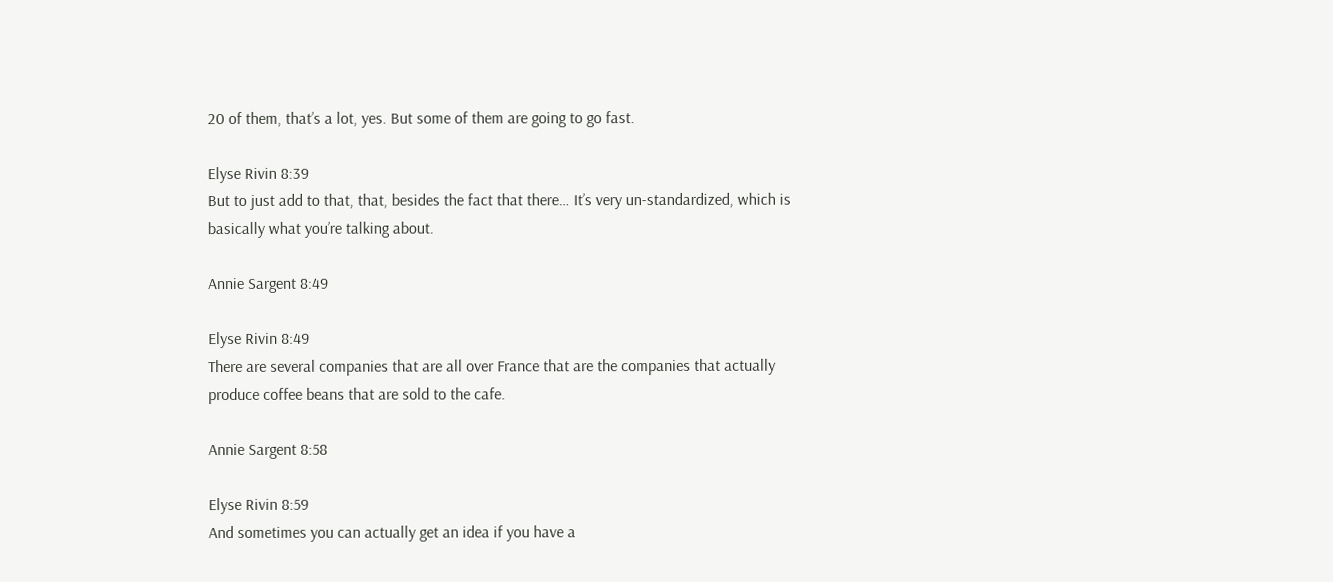20 of them, that’s a lot, yes. But some of them are going to go fast.

Elyse Rivin 8:39
But to just add to that, that, besides the fact that there… It’s very un-standardized, which is basically what you’re talking about.

Annie Sargent 8:49

Elyse Rivin 8:49
There are several companies that are all over France that are the companies that actually produce coffee beans that are sold to the cafe.

Annie Sargent 8:58

Elyse Rivin 8:59
And sometimes you can actually get an idea if you have a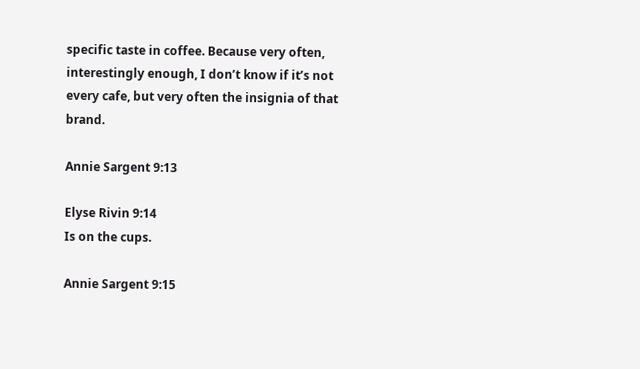specific taste in coffee. Because very often, interestingly enough, I don’t know if it’s not every cafe, but very often the insignia of that brand.

Annie Sargent 9:13

Elyse Rivin 9:14
Is on the cups.

Annie Sargent 9:15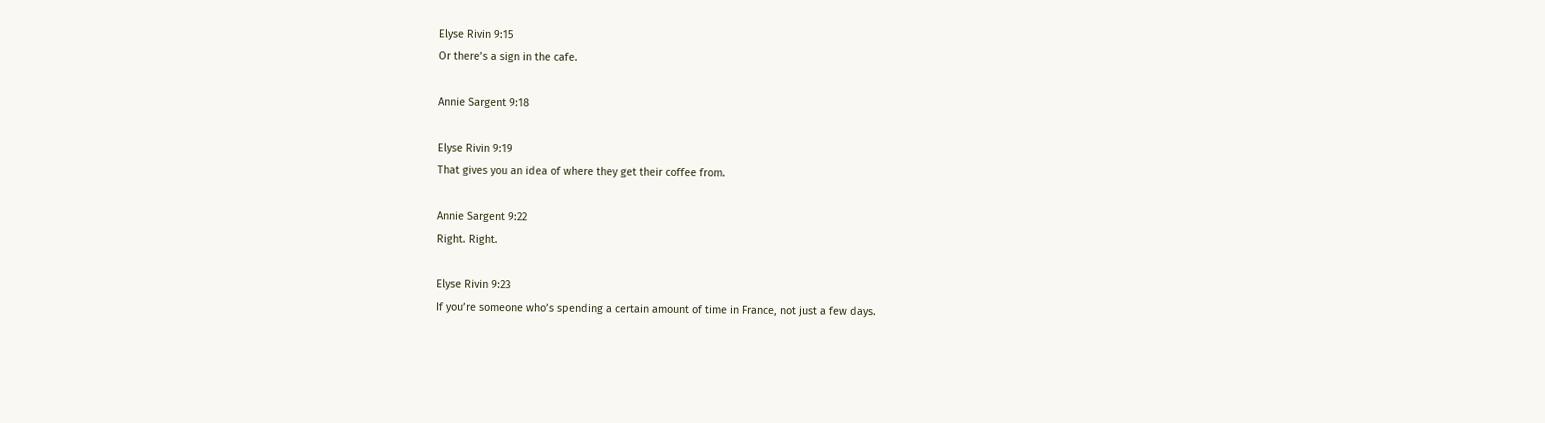Elyse Rivin 9:15
Or there’s a sign in the cafe.

Annie Sargent 9:18

Elyse Rivin 9:19
That gives you an idea of where they get their coffee from.

Annie Sargent 9:22
Right. Right.

Elyse Rivin 9:23
If you’re someone who’s spending a certain amount of time in France, not just a few days.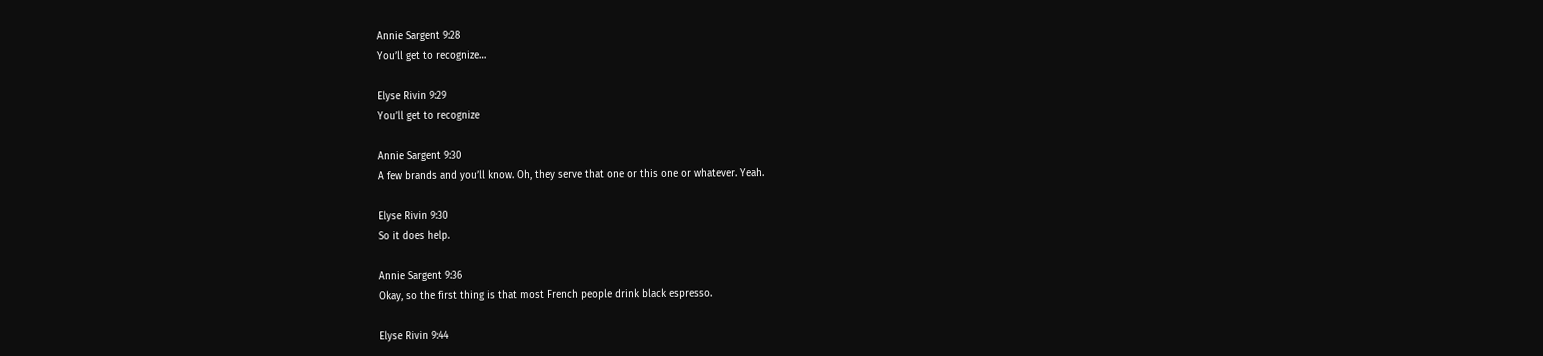Annie Sargent 9:28
You’ll get to recognize…

Elyse Rivin 9:29
You’ll get to recognize

Annie Sargent 9:30
A few brands and you’ll know. Oh, they serve that one or this one or whatever. Yeah.

Elyse Rivin 9:30
So it does help.

Annie Sargent 9:36
Okay, so the first thing is that most French people drink black espresso.

Elyse Rivin 9:44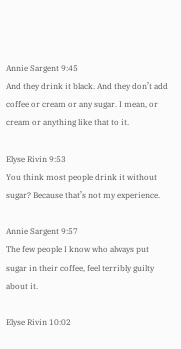Annie Sargent 9:45
And they drink it black. And they don’t add coffee or cream or any sugar. I mean, or cream or anything like that to it.

Elyse Rivin 9:53
You think most people drink it without sugar? Because that’s not my experience.

Annie Sargent 9:57
The few people I know who always put sugar in their coffee, feel terribly guilty about it.

Elyse Rivin 10:02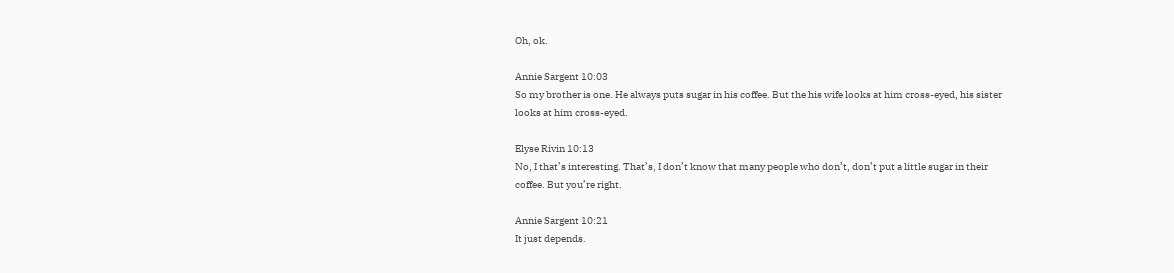Oh, ok.

Annie Sargent 10:03
So my brother is one. He always puts sugar in his coffee. But the his wife looks at him cross-eyed, his sister looks at him cross-eyed.

Elyse Rivin 10:13
No, I that’s interesting. That’s, I don’t know that many people who don’t, don’t put a little sugar in their coffee. But you’re right.

Annie Sargent 10:21
It just depends.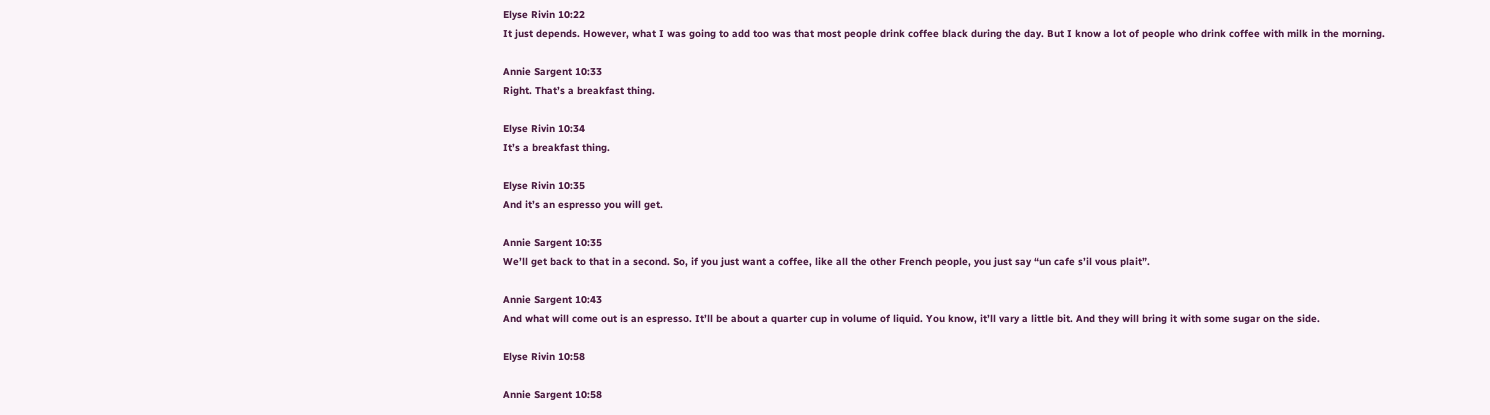Elyse Rivin 10:22
It just depends. However, what I was going to add too was that most people drink coffee black during the day. But I know a lot of people who drink coffee with milk in the morning.

Annie Sargent 10:33
Right. That’s a breakfast thing.

Elyse Rivin 10:34
It’s a breakfast thing.

Elyse Rivin 10:35
And it’s an espresso you will get.

Annie Sargent 10:35
We’ll get back to that in a second. So, if you just want a coffee, like all the other French people, you just say “un cafe s’il vous plait”.

Annie Sargent 10:43
And what will come out is an espresso. It’ll be about a quarter cup in volume of liquid. You know, it’ll vary a little bit. And they will bring it with some sugar on the side.

Elyse Rivin 10:58

Annie Sargent 10:58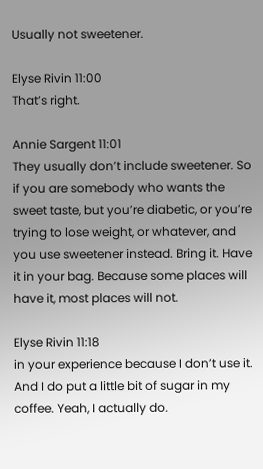Usually not sweetener.

Elyse Rivin 11:00
That’s right.

Annie Sargent 11:01
They usually don’t include sweetener. So if you are somebody who wants the sweet taste, but you’re diabetic, or you’re trying to lose weight, or whatever, and you use sweetener instead. Bring it. Have it in your bag. Because some places will have it, most places will not.

Elyse Rivin 11:18
in your experience because I don’t use it. And I do put a little bit of sugar in my coffee. Yeah, I actually do.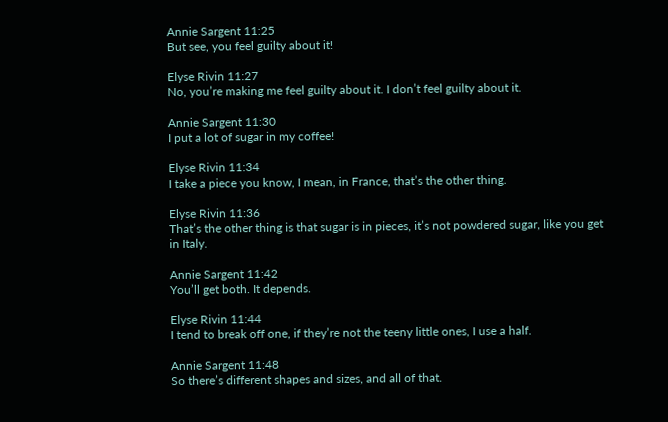Annie Sargent 11:25
But see, you feel guilty about it!

Elyse Rivin 11:27
No, you’re making me feel guilty about it. I don’t feel guilty about it.

Annie Sargent 11:30
I put a lot of sugar in my coffee!

Elyse Rivin 11:34
I take a piece you know, I mean, in France, that’s the other thing.

Elyse Rivin 11:36
That’s the other thing is that sugar is in pieces, it’s not powdered sugar, like you get in Italy.

Annie Sargent 11:42
You’ll get both. It depends.

Elyse Rivin 11:44
I tend to break off one, if they’re not the teeny little ones, I use a half.

Annie Sargent 11:48
So there’s different shapes and sizes, and all of that.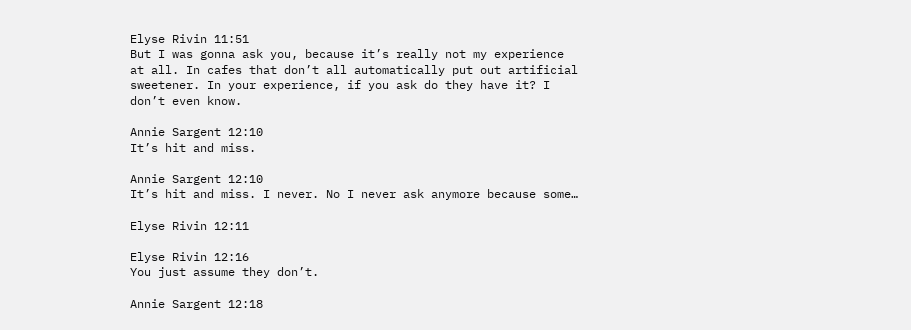Elyse Rivin 11:51
But I was gonna ask you, because it’s really not my experience at all. In cafes that don’t all automatically put out artificial sweetener. In your experience, if you ask do they have it? I don’t even know.

Annie Sargent 12:10
It’s hit and miss.

Annie Sargent 12:10
It’s hit and miss. I never. No I never ask anymore because some…

Elyse Rivin 12:11

Elyse Rivin 12:16
You just assume they don’t.

Annie Sargent 12:18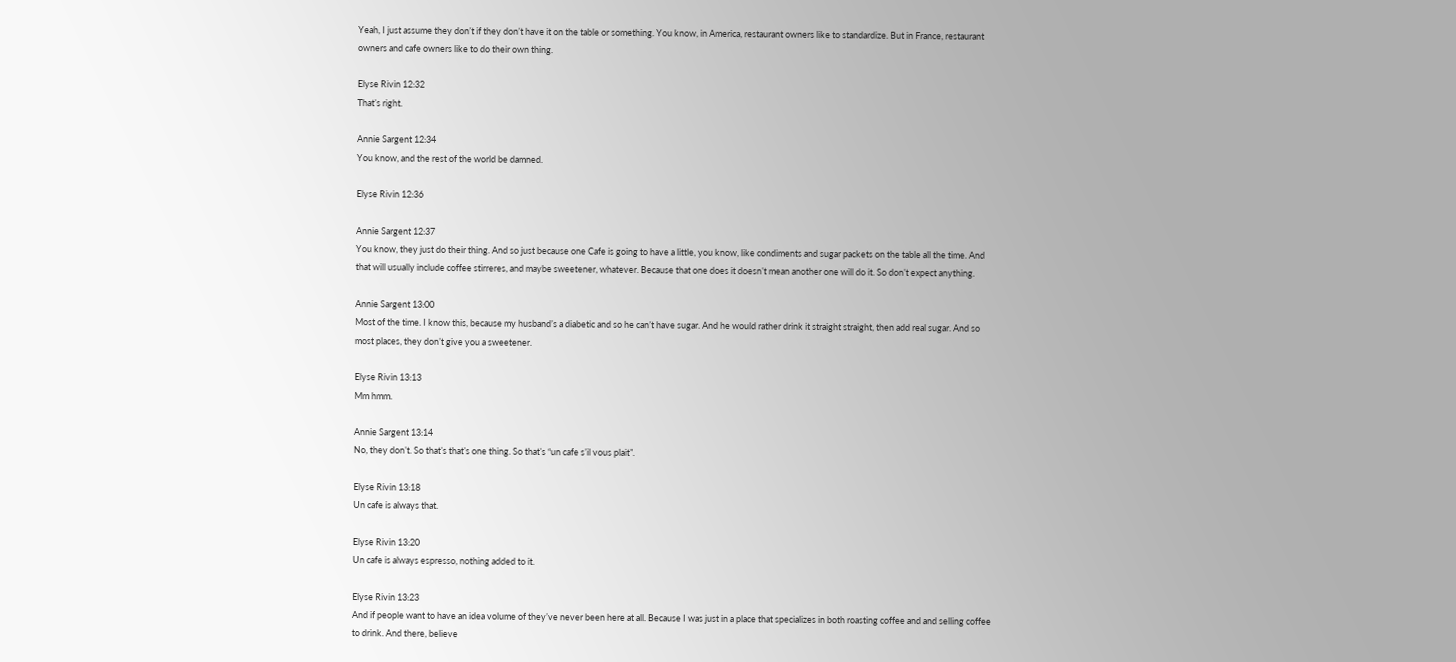Yeah, I just assume they don’t if they don’t have it on the table or something. You know, in America, restaurant owners like to standardize. But in France, restaurant owners and cafe owners like to do their own thing.

Elyse Rivin 12:32
That’s right.

Annie Sargent 12:34
You know, and the rest of the world be damned.

Elyse Rivin 12:36

Annie Sargent 12:37
You know, they just do their thing. And so just because one Cafe is going to have a little, you know, like condiments and sugar packets on the table all the time. And that will usually include coffee stirreres, and maybe sweetener, whatever. Because that one does it doesn’t mean another one will do it. So don’t expect anything.

Annie Sargent 13:00
Most of the time. I know this, because my husband’s a diabetic and so he can’t have sugar. And he would rather drink it straight straight, then add real sugar. And so most places, they don’t give you a sweetener.

Elyse Rivin 13:13
Mm hmm.

Annie Sargent 13:14
No, they don’t. So that’s that’s one thing. So that’s “un cafe s’il vous plait”.

Elyse Rivin 13:18
Un cafe is always that.

Elyse Rivin 13:20
Un cafe is always espresso, nothing added to it.

Elyse Rivin 13:23
And if people want to have an idea volume of they’ve never been here at all. Because I was just in a place that specializes in both roasting coffee and and selling coffee to drink. And there, believe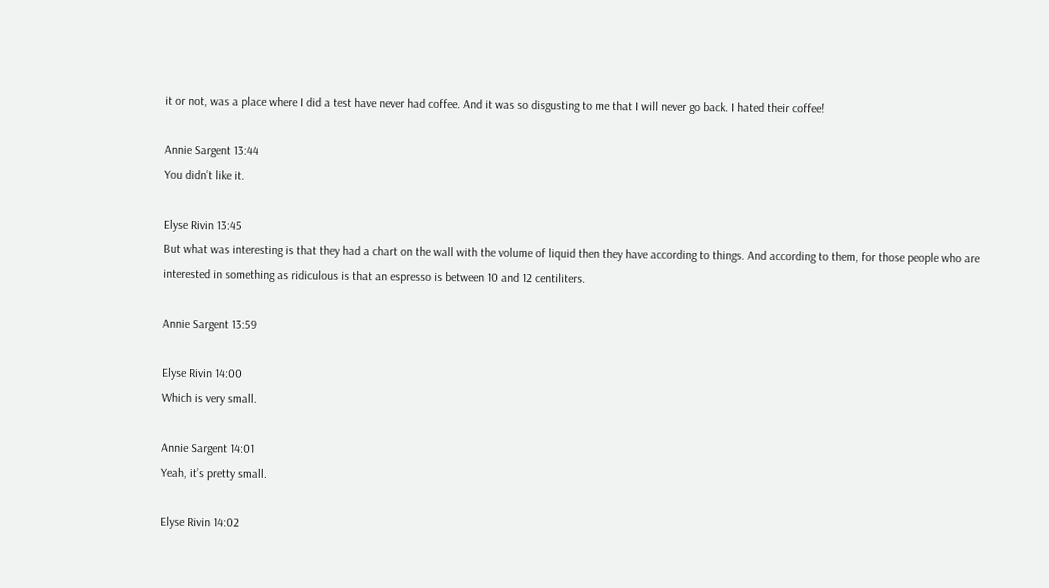it or not, was a place where I did a test have never had coffee. And it was so disgusting to me that I will never go back. I hated their coffee!

Annie Sargent 13:44
You didn’t like it.

Elyse Rivin 13:45
But what was interesting is that they had a chart on the wall with the volume of liquid then they have according to things. And according to them, for those people who are interested in something as ridiculous is that an espresso is between 10 and 12 centiliters.

Annie Sargent 13:59

Elyse Rivin 14:00
Which is very small.

Annie Sargent 14:01
Yeah, it’s pretty small.

Elyse Rivin 14:02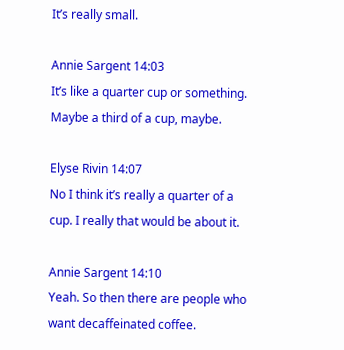It’s really small.

Annie Sargent 14:03
It’s like a quarter cup or something. Maybe a third of a cup, maybe.

Elyse Rivin 14:07
No I think it’s really a quarter of a cup. I really that would be about it.

Annie Sargent 14:10
Yeah. So then there are people who want decaffeinated coffee.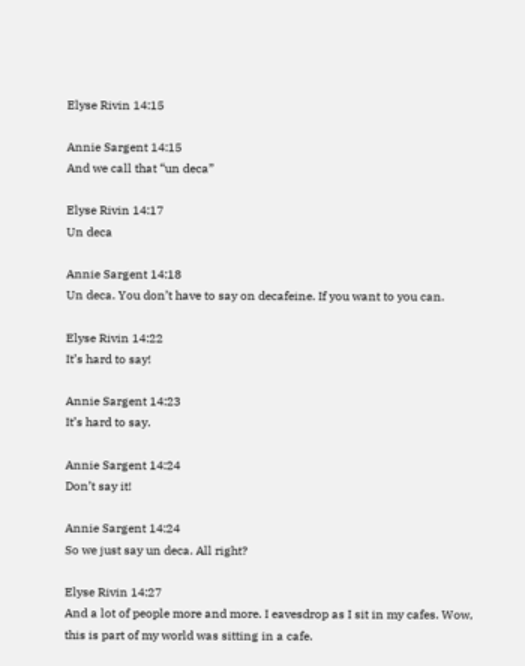Elyse Rivin 14:15

Annie Sargent 14:15
And we call that “un deca”

Elyse Rivin 14:17
Un deca

Annie Sargent 14:18
Un deca. You don’t have to say on decafeine. If you want to you can.

Elyse Rivin 14:22
It’s hard to say!

Annie Sargent 14:23
It’s hard to say.

Annie Sargent 14:24
Don’t say it!

Annie Sargent 14:24
So we just say un deca. All right?

Elyse Rivin 14:27
And a lot of people more and more. I eavesdrop as I sit in my cafes. Wow, this is part of my world was sitting in a cafe.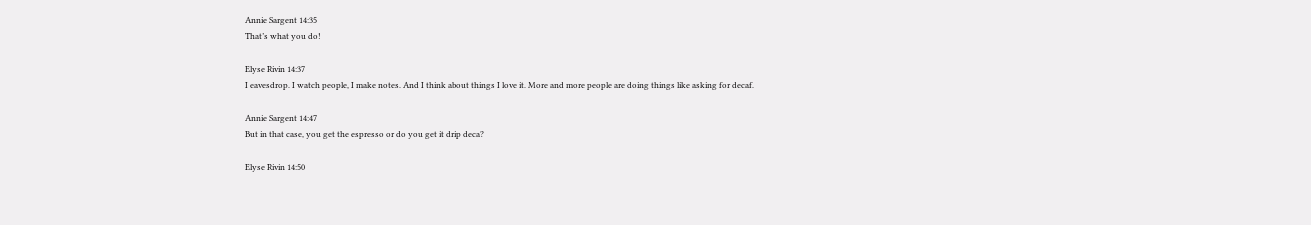Annie Sargent 14:35
That’s what you do!

Elyse Rivin 14:37
I eavesdrop. I watch people, I make notes. And I think about things I love it. More and more people are doing things like asking for decaf.

Annie Sargent 14:47
But in that case, you get the espresso or do you get it drip deca?

Elyse Rivin 14:50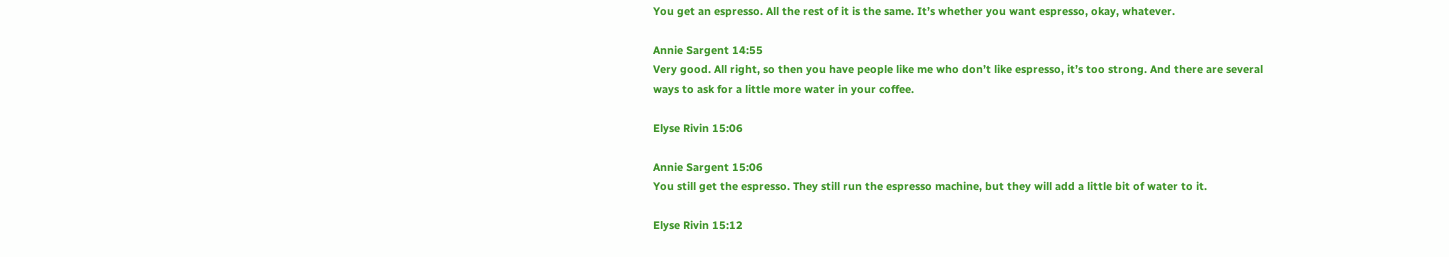You get an espresso. All the rest of it is the same. It’s whether you want espresso, okay, whatever.

Annie Sargent 14:55
Very good. All right, so then you have people like me who don’t like espresso, it’s too strong. And there are several ways to ask for a little more water in your coffee.

Elyse Rivin 15:06

Annie Sargent 15:06
You still get the espresso. They still run the espresso machine, but they will add a little bit of water to it.

Elyse Rivin 15:12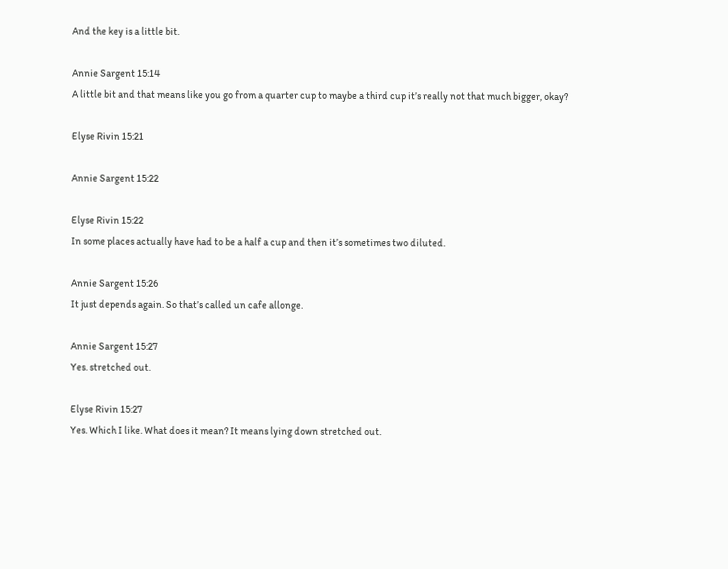And the key is a little bit.

Annie Sargent 15:14
A little bit and that means like you go from a quarter cup to maybe a third cup it’s really not that much bigger, okay?

Elyse Rivin 15:21

Annie Sargent 15:22

Elyse Rivin 15:22
In some places actually have had to be a half a cup and then it’s sometimes two diluted.

Annie Sargent 15:26
It just depends again. So that’s called un cafe allonge.

Annie Sargent 15:27
Yes. stretched out.

Elyse Rivin 15:27
Yes. Which I like. What does it mean? It means lying down stretched out.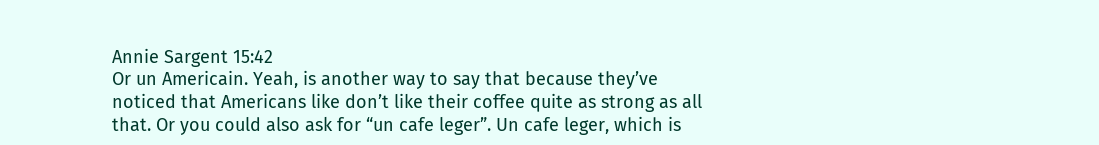Annie Sargent 15:42
Or un Americain. Yeah, is another way to say that because they’ve noticed that Americans like don’t like their coffee quite as strong as all that. Or you could also ask for “un cafe leger”. Un cafe leger, which is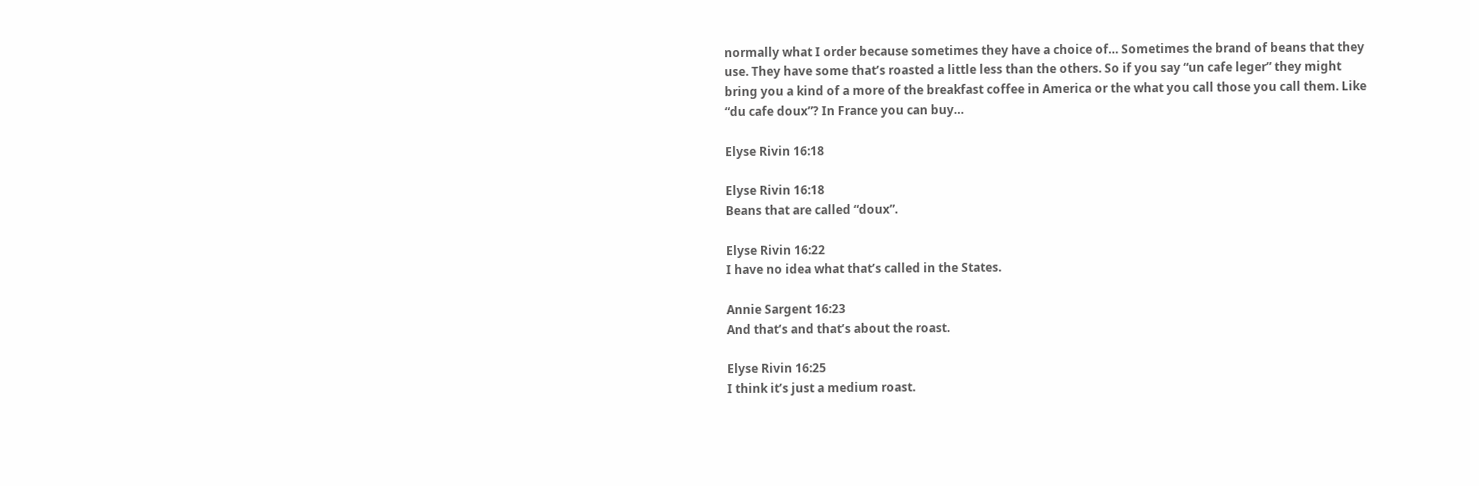normally what I order because sometimes they have a choice of… Sometimes the brand of beans that they use. They have some that’s roasted a little less than the others. So if you say “un cafe leger” they might bring you a kind of a more of the breakfast coffee in America or the what you call those you call them. Like “du cafe doux”? In France you can buy…

Elyse Rivin 16:18

Elyse Rivin 16:18
Beans that are called “doux”.

Elyse Rivin 16:22
I have no idea what that’s called in the States.

Annie Sargent 16:23
And that’s and that’s about the roast.

Elyse Rivin 16:25
I think it’s just a medium roast.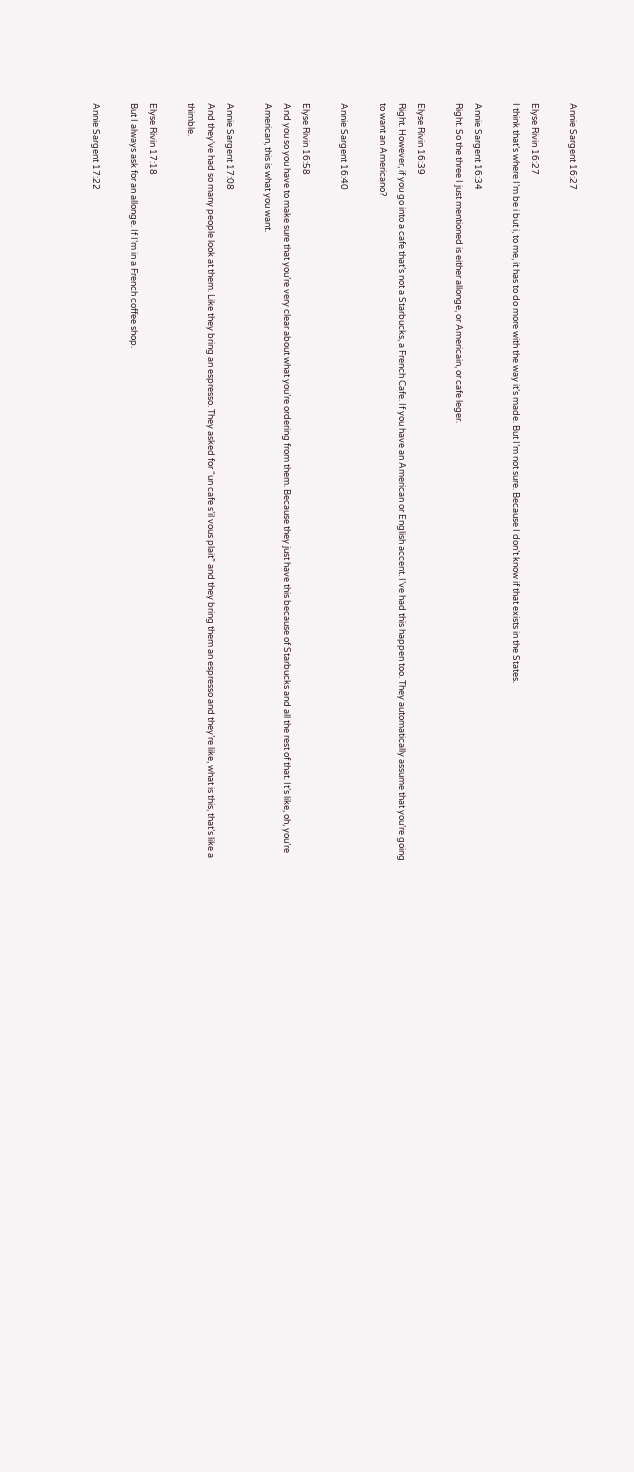Annie Sargent 16:27

Elyse Rivin 16:27
I think that’s where I’m be i but i, to me, it has to do more with the way it’s made. But I’m not sure. Because I don’t know if that exists in the States.

Annie Sargent 16:34
Right. So the three I just mentioned is either allonge, or Americain, or cafe leger.

Elyse Rivin 16:39
Right. However, if you go into a cafe that’s not a Starbucks, a French Cafe. If you have an American or English accent. I’ve had this happen too. They automatically assume that you’re going to want an Americano?

Annie Sargent 16:40

Elyse Rivin 16:58
And you so you have to make sure that you’re very clear about what you’re ordering from them. Because they just have this because of Starbucks and all the rest of that. It’s like, oh, you’re American, this is what you want.

Annie Sargent 17:08
And they’ve had so many people look at them. Like they bring an espresso. They asked for “un cafe s’il vous plait” and they bring them an espresso and they’re like, what is this, that’s like a thimble.

Elyse Rivin 17:18
But I always ask for an allonge. If I’m in a French coffee shop.

Annie Sargent 17:22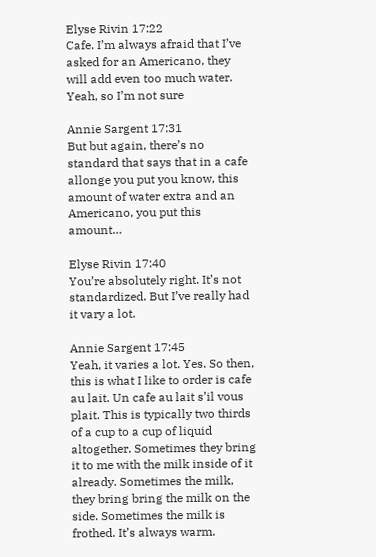Elyse Rivin 17:22
Cafe. I’m always afraid that I’ve asked for an Americano, they will add even too much water. Yeah, so I’m not sure

Annie Sargent 17:31
But but again, there’s no standard that says that in a cafe allonge you put you know, this amount of water extra and an Americano, you put this amount…

Elyse Rivin 17:40
You’re absolutely right. It’s not standardized. But I’ve really had it vary a lot.

Annie Sargent 17:45
Yeah, it varies a lot. Yes. So then, this is what I like to order is cafe au lait. Un cafe au lait s’il vous plait. This is typically two thirds of a cup to a cup of liquid altogether. Sometimes they bring it to me with the milk inside of it already. Sometimes the milk, they bring bring the milk on the side. Sometimes the milk is frothed. It’s always warm.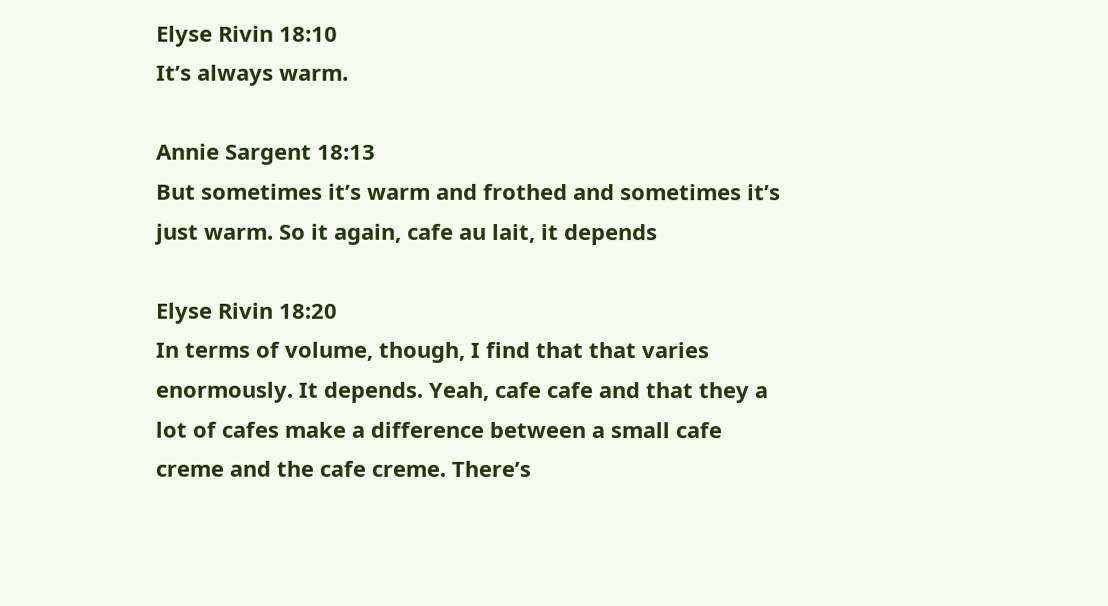Elyse Rivin 18:10
It’s always warm.

Annie Sargent 18:13
But sometimes it’s warm and frothed and sometimes it’s just warm. So it again, cafe au lait, it depends

Elyse Rivin 18:20
In terms of volume, though, I find that that varies enormously. It depends. Yeah, cafe cafe and that they a lot of cafes make a difference between a small cafe creme and the cafe creme. There’s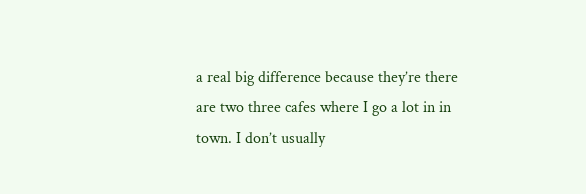a real big difference because they’re there are two three cafes where I go a lot in in town. I don’t usually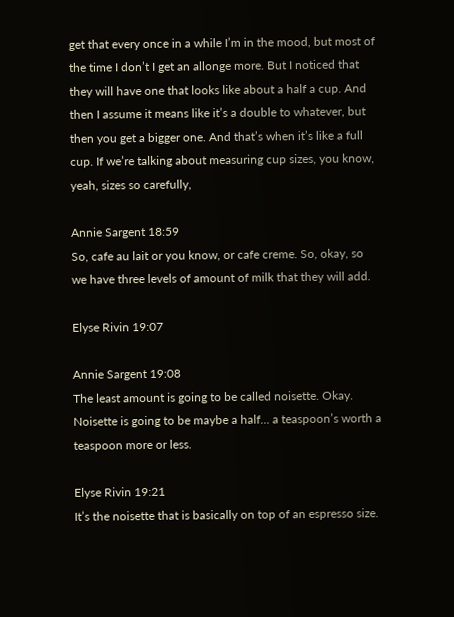get that every once in a while I’m in the mood, but most of the time I don’t I get an allonge more. But I noticed that they will have one that looks like about a half a cup. And then I assume it means like it’s a double to whatever, but then you get a bigger one. And that’s when it’s like a full cup. If we’re talking about measuring cup sizes, you know, yeah, sizes so carefully,

Annie Sargent 18:59
So, cafe au lait or you know, or cafe creme. So, okay, so we have three levels of amount of milk that they will add.

Elyse Rivin 19:07

Annie Sargent 19:08
The least amount is going to be called noisette. Okay. Noisette is going to be maybe a half… a teaspoon’s worth a teaspoon more or less.

Elyse Rivin 19:21
It’s the noisette that is basically on top of an espresso size.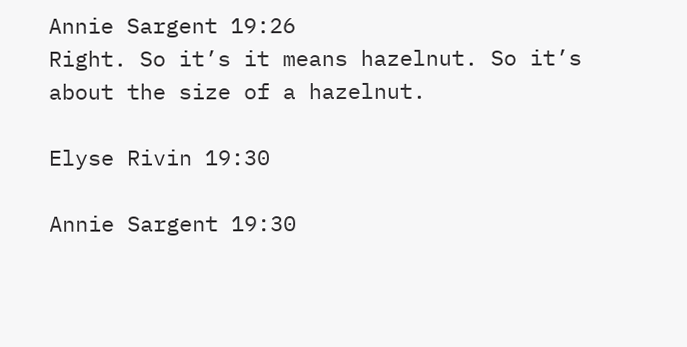Annie Sargent 19:26
Right. So it’s it means hazelnut. So it’s about the size of a hazelnut.

Elyse Rivin 19:30

Annie Sargent 19:30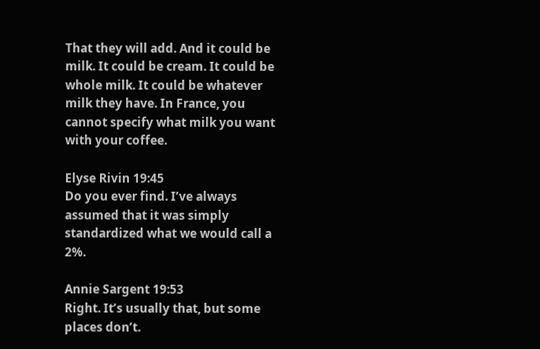That they will add. And it could be milk. It could be cream. It could be whole milk. It could be whatever milk they have. In France, you cannot specify what milk you want with your coffee.

Elyse Rivin 19:45
Do you ever find. I’ve always assumed that it was simply standardized what we would call a 2%.

Annie Sargent 19:53
Right. It’s usually that, but some places don’t.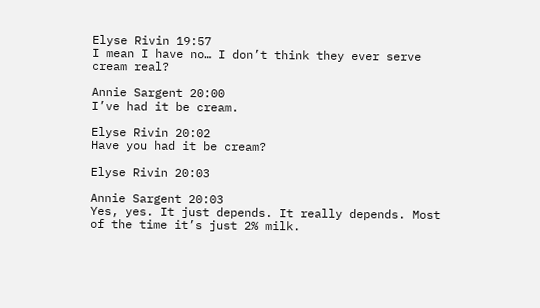Elyse Rivin 19:57
I mean I have no… I don’t think they ever serve cream real?

Annie Sargent 20:00
I’ve had it be cream.

Elyse Rivin 20:02
Have you had it be cream?

Elyse Rivin 20:03

Annie Sargent 20:03
Yes, yes. It just depends. It really depends. Most of the time it’s just 2% milk.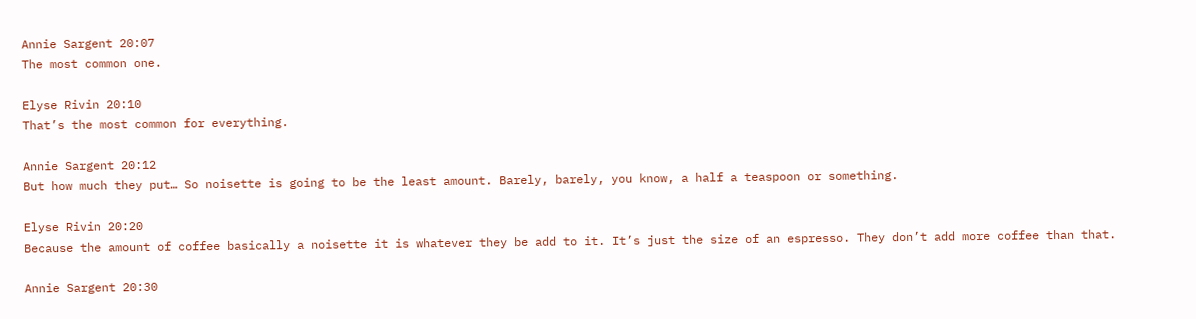Annie Sargent 20:07
The most common one.

Elyse Rivin 20:10
That’s the most common for everything.

Annie Sargent 20:12
But how much they put… So noisette is going to be the least amount. Barely, barely, you know, a half a teaspoon or something.

Elyse Rivin 20:20
Because the amount of coffee basically a noisette it is whatever they be add to it. It’s just the size of an espresso. They don’t add more coffee than that.

Annie Sargent 20:30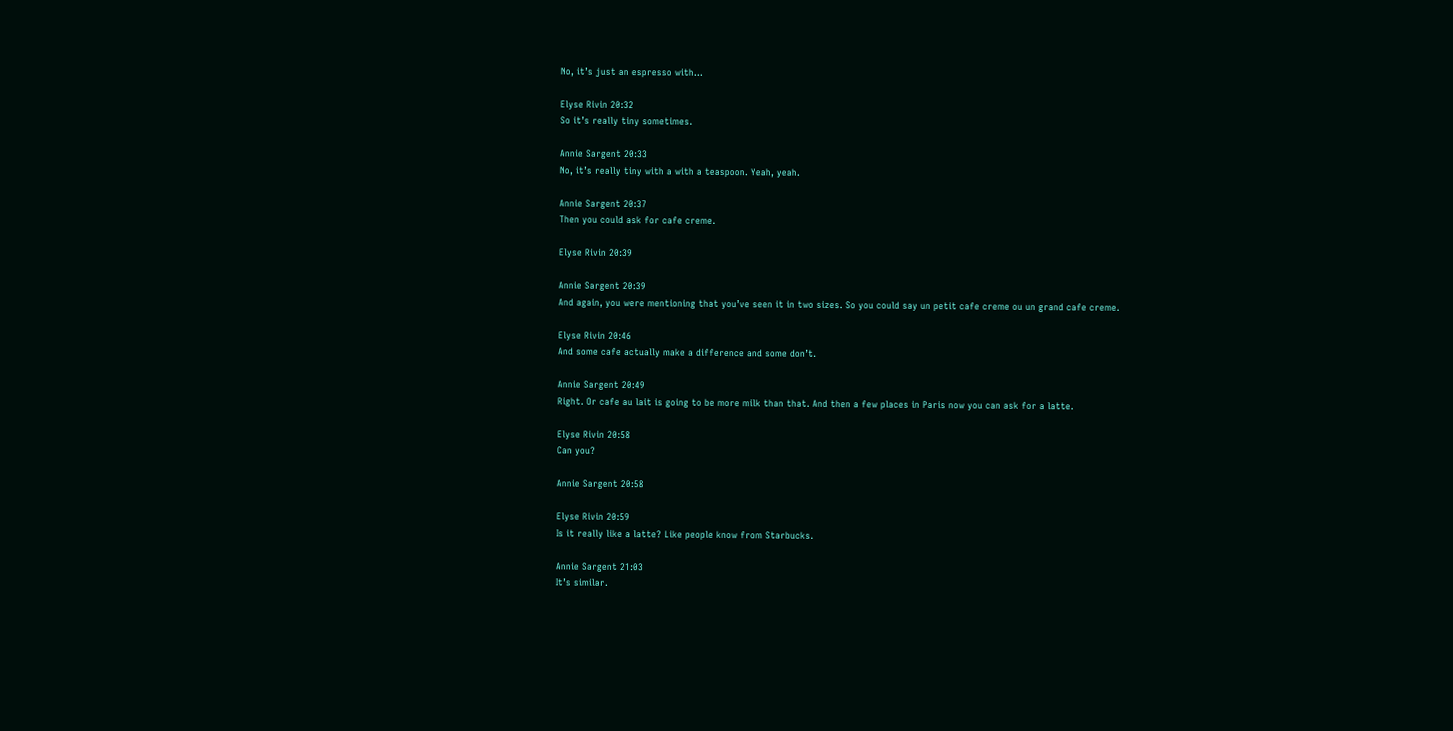No, it’s just an espresso with…

Elyse Rivin 20:32
So it’s really tiny sometimes.

Annie Sargent 20:33
No, it’s really tiny with a with a teaspoon. Yeah, yeah.

Annie Sargent 20:37
Then you could ask for cafe creme.

Elyse Rivin 20:39

Annie Sargent 20:39
And again, you were mentioning that you’ve seen it in two sizes. So you could say un petit cafe creme ou un grand cafe creme.

Elyse Rivin 20:46
And some cafe actually make a difference and some don’t.

Annie Sargent 20:49
Right. Or cafe au lait is going to be more milk than that. And then a few places in Paris now you can ask for a latte.

Elyse Rivin 20:58
Can you?

Annie Sargent 20:58

Elyse Rivin 20:59
Is it really like a latte? Like people know from Starbucks.

Annie Sargent 21:03
It’s similar.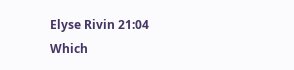Elyse Rivin 21:04
Which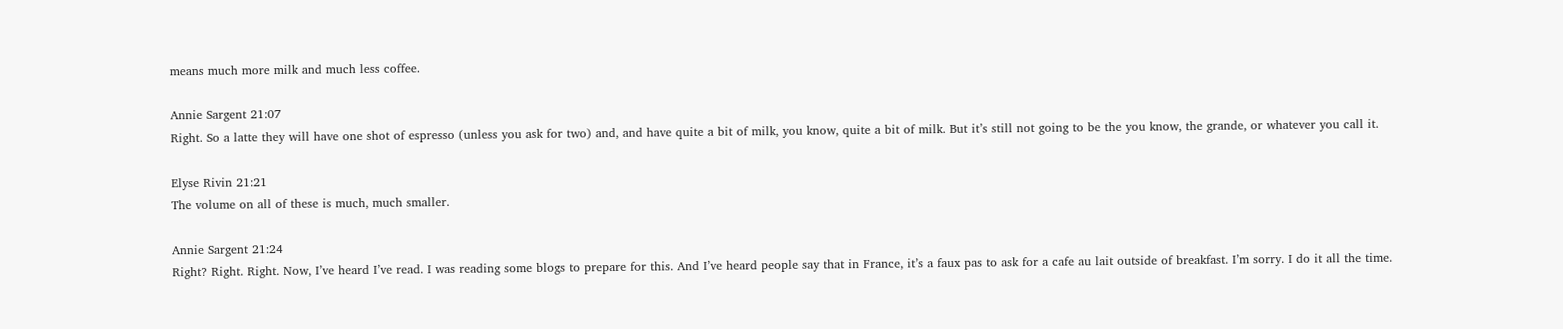means much more milk and much less coffee.

Annie Sargent 21:07
Right. So a latte they will have one shot of espresso (unless you ask for two) and, and have quite a bit of milk, you know, quite a bit of milk. But it’s still not going to be the you know, the grande, or whatever you call it.

Elyse Rivin 21:21
The volume on all of these is much, much smaller.

Annie Sargent 21:24
Right? Right. Right. Now, I’ve heard I’ve read. I was reading some blogs to prepare for this. And I’ve heard people say that in France, it’s a faux pas to ask for a cafe au lait outside of breakfast. I’m sorry. I do it all the time.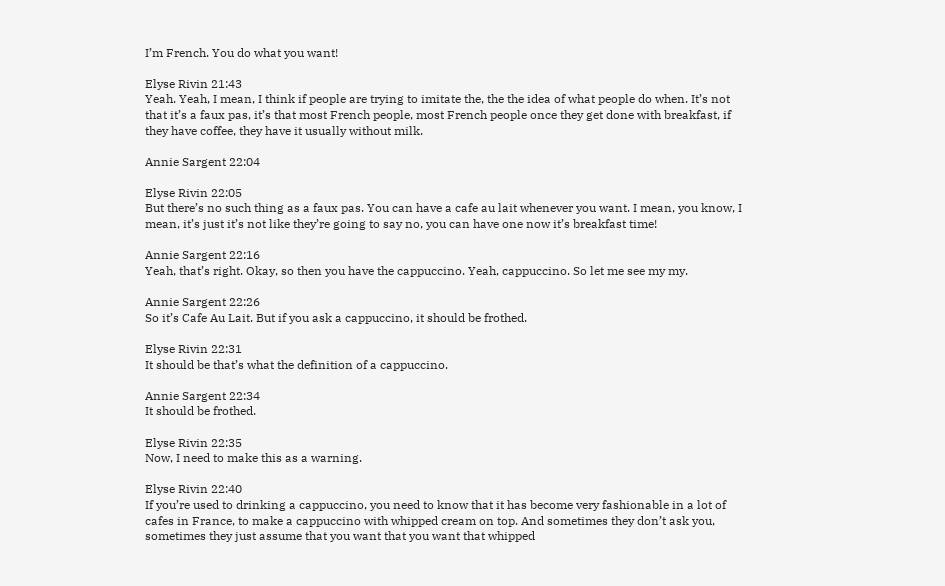I’m French. You do what you want!

Elyse Rivin 21:43
Yeah. Yeah, I mean, I think if people are trying to imitate the, the the idea of what people do when. It’s not that it’s a faux pas, it’s that most French people, most French people once they get done with breakfast, if they have coffee, they have it usually without milk.

Annie Sargent 22:04

Elyse Rivin 22:05
But there’s no such thing as a faux pas. You can have a cafe au lait whenever you want. I mean, you know, I mean, it’s just it’s not like they’re going to say no, you can have one now it’s breakfast time!

Annie Sargent 22:16
Yeah, that’s right. Okay, so then you have the cappuccino. Yeah, cappuccino. So let me see my my.

Annie Sargent 22:26
So it’s Cafe Au Lait. But if you ask a cappuccino, it should be frothed.

Elyse Rivin 22:31
It should be that’s what the definition of a cappuccino.

Annie Sargent 22:34
It should be frothed.

Elyse Rivin 22:35
Now, I need to make this as a warning.

Elyse Rivin 22:40
If you’re used to drinking a cappuccino, you need to know that it has become very fashionable in a lot of cafes in France, to make a cappuccino with whipped cream on top. And sometimes they don’t ask you, sometimes they just assume that you want that you want that whipped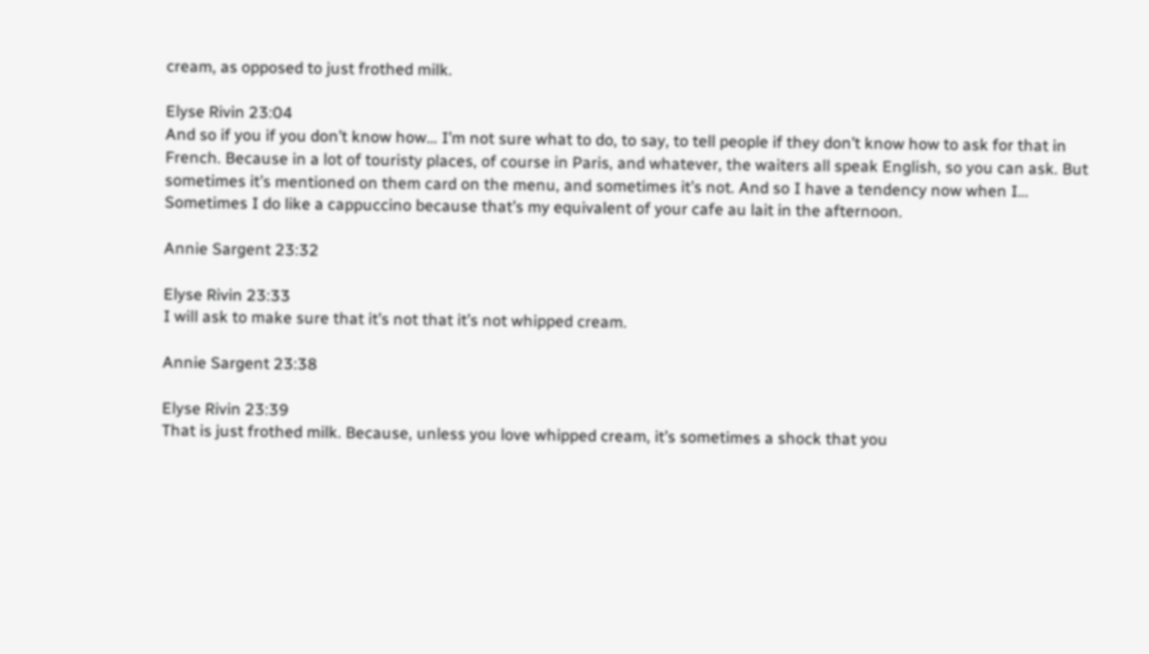cream, as opposed to just frothed milk.

Elyse Rivin 23:04
And so if you if you don’t know how… I’m not sure what to do, to say, to tell people if they don’t know how to ask for that in French. Because in a lot of touristy places, of course in Paris, and whatever, the waiters all speak English, so you can ask. But sometimes it’s mentioned on them card on the menu, and sometimes it’s not. And so I have a tendency now when I… Sometimes I do like a cappuccino because that’s my equivalent of your cafe au lait in the afternoon.

Annie Sargent 23:32

Elyse Rivin 23:33
I will ask to make sure that it’s not that it’s not whipped cream.

Annie Sargent 23:38

Elyse Rivin 23:39
That is just frothed milk. Because, unless you love whipped cream, it’s sometimes a shock that you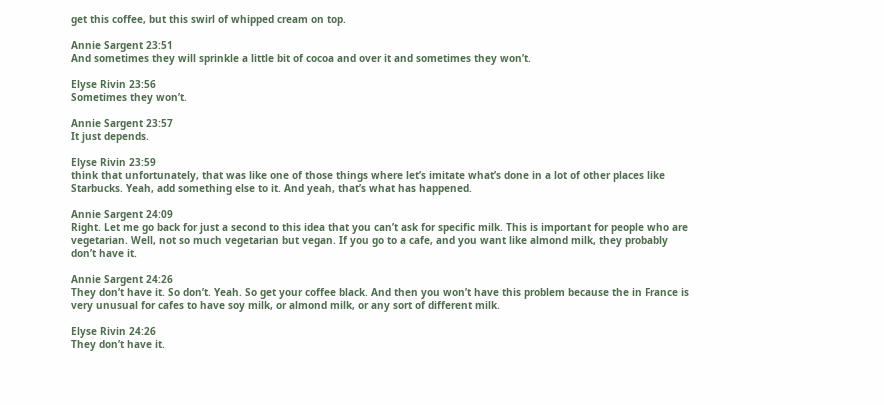get this coffee, but this swirl of whipped cream on top.

Annie Sargent 23:51
And sometimes they will sprinkle a little bit of cocoa and over it and sometimes they won’t.

Elyse Rivin 23:56
Sometimes they won’t.

Annie Sargent 23:57
It just depends.

Elyse Rivin 23:59
think that unfortunately, that was like one of those things where let’s imitate what’s done in a lot of other places like Starbucks. Yeah, add something else to it. And yeah, that’s what has happened.

Annie Sargent 24:09
Right. Let me go back for just a second to this idea that you can’t ask for specific milk. This is important for people who are vegetarian. Well, not so much vegetarian but vegan. If you go to a cafe, and you want like almond milk, they probably don’t have it.

Annie Sargent 24:26
They don’t have it. So don’t. Yeah. So get your coffee black. And then you won’t have this problem because the in France is very unusual for cafes to have soy milk, or almond milk, or any sort of different milk.

Elyse Rivin 24:26
They don’t have it.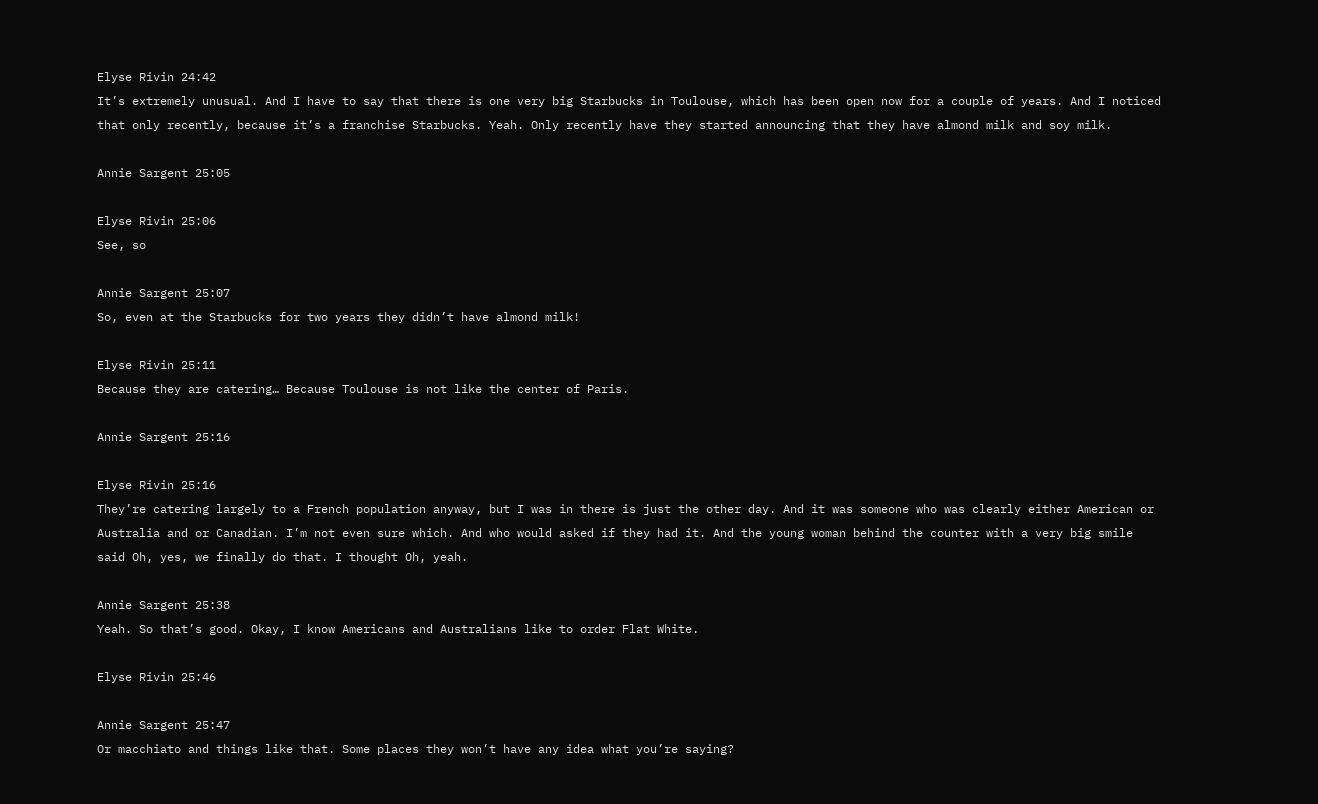Elyse Rivin 24:42
It’s extremely unusual. And I have to say that there is one very big Starbucks in Toulouse, which has been open now for a couple of years. And I noticed that only recently, because it’s a franchise Starbucks. Yeah. Only recently have they started announcing that they have almond milk and soy milk.

Annie Sargent 25:05

Elyse Rivin 25:06
See, so

Annie Sargent 25:07
So, even at the Starbucks for two years they didn’t have almond milk!

Elyse Rivin 25:11
Because they are catering… Because Toulouse is not like the center of Paris.

Annie Sargent 25:16

Elyse Rivin 25:16
They’re catering largely to a French population anyway, but I was in there is just the other day. And it was someone who was clearly either American or Australia and or Canadian. I’m not even sure which. And who would asked if they had it. And the young woman behind the counter with a very big smile said Oh, yes, we finally do that. I thought Oh, yeah.

Annie Sargent 25:38
Yeah. So that’s good. Okay, I know Americans and Australians like to order Flat White.

Elyse Rivin 25:46

Annie Sargent 25:47
Or macchiato and things like that. Some places they won’t have any idea what you’re saying?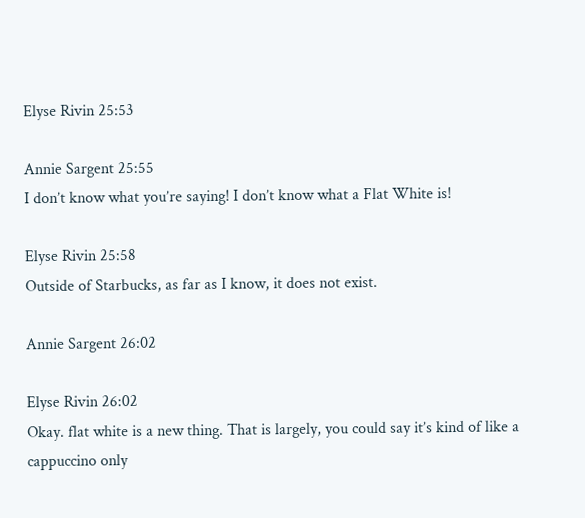Elyse Rivin 25:53

Annie Sargent 25:55
I don’t know what you’re saying! I don’t know what a Flat White is!

Elyse Rivin 25:58
Outside of Starbucks, as far as I know, it does not exist.

Annie Sargent 26:02

Elyse Rivin 26:02
Okay. flat white is a new thing. That is largely, you could say it’s kind of like a cappuccino only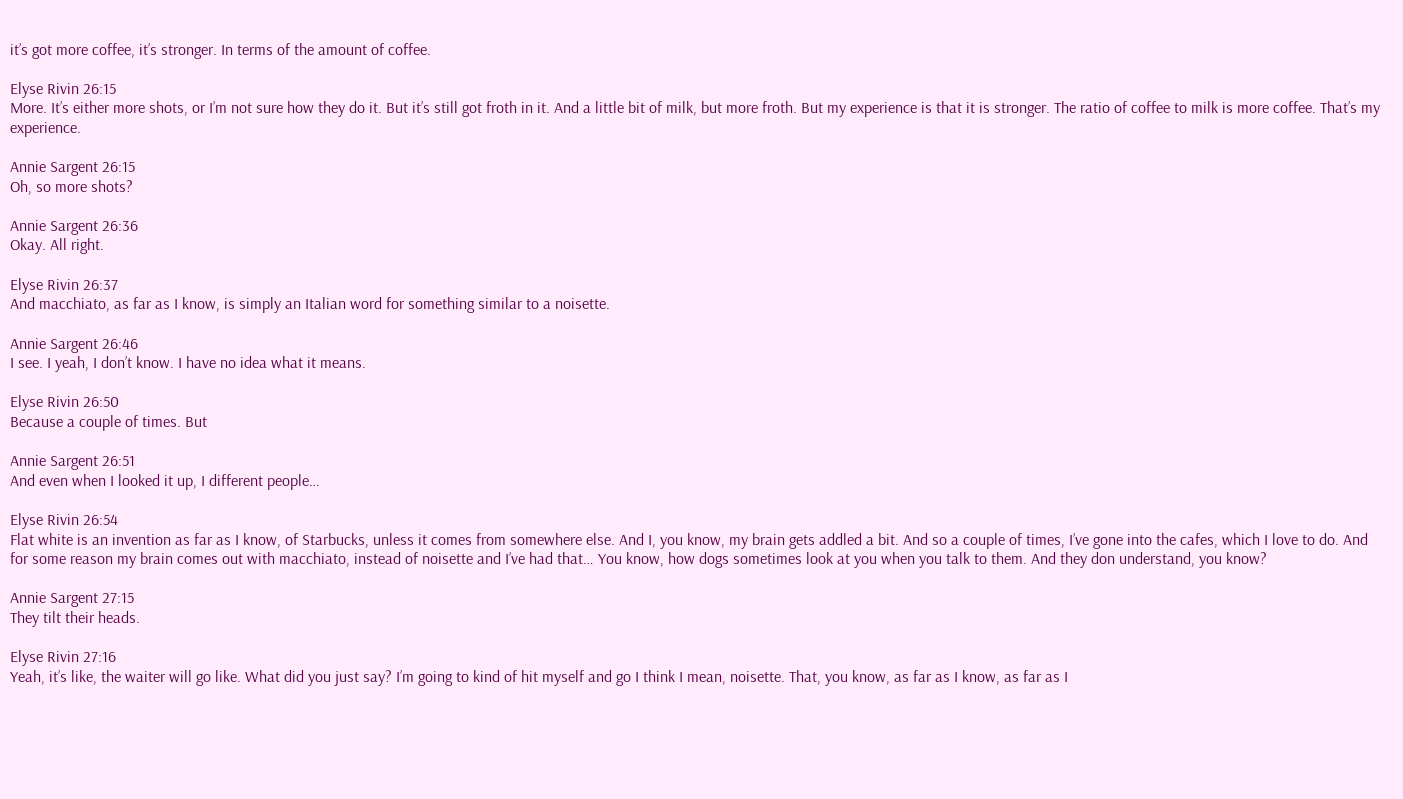it’s got more coffee, it’s stronger. In terms of the amount of coffee.

Elyse Rivin 26:15
More. It’s either more shots, or I’m not sure how they do it. But it’s still got froth in it. And a little bit of milk, but more froth. But my experience is that it is stronger. The ratio of coffee to milk is more coffee. That’s my experience.

Annie Sargent 26:15
Oh, so more shots?

Annie Sargent 26:36
Okay. All right.

Elyse Rivin 26:37
And macchiato, as far as I know, is simply an Italian word for something similar to a noisette.

Annie Sargent 26:46
I see. I yeah, I don’t know. I have no idea what it means.

Elyse Rivin 26:50
Because a couple of times. But

Annie Sargent 26:51
And even when I looked it up, I different people…

Elyse Rivin 26:54
Flat white is an invention as far as I know, of Starbucks, unless it comes from somewhere else. And I, you know, my brain gets addled a bit. And so a couple of times, I’ve gone into the cafes, which I love to do. And for some reason my brain comes out with macchiato, instead of noisette and I’ve had that… You know, how dogs sometimes look at you when you talk to them. And they don understand, you know?

Annie Sargent 27:15
They tilt their heads.

Elyse Rivin 27:16
Yeah, it’s like, the waiter will go like. What did you just say? I’m going to kind of hit myself and go I think I mean, noisette. That, you know, as far as I know, as far as I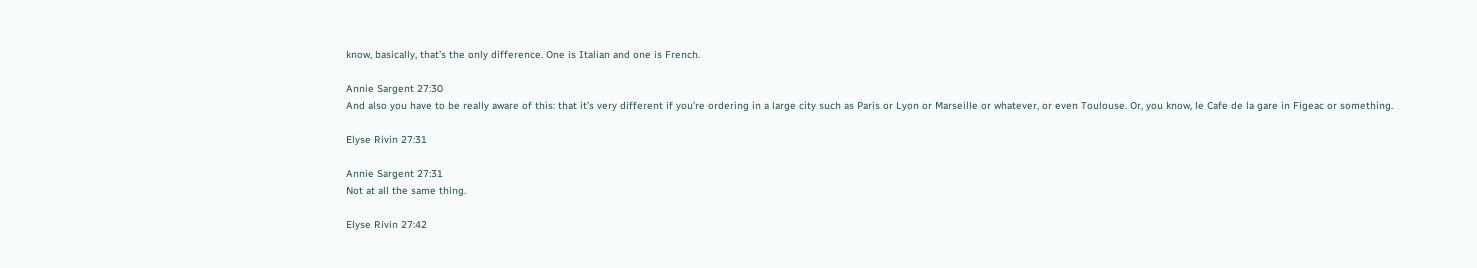know, basically, that’s the only difference. One is Italian and one is French.

Annie Sargent 27:30
And also you have to be really aware of this: that it’s very different if you’re ordering in a large city such as Paris or Lyon or Marseille or whatever, or even Toulouse. Or, you know, le Cafe de la gare in Figeac or something.

Elyse Rivin 27:31

Annie Sargent 27:31
Not at all the same thing.

Elyse Rivin 27:42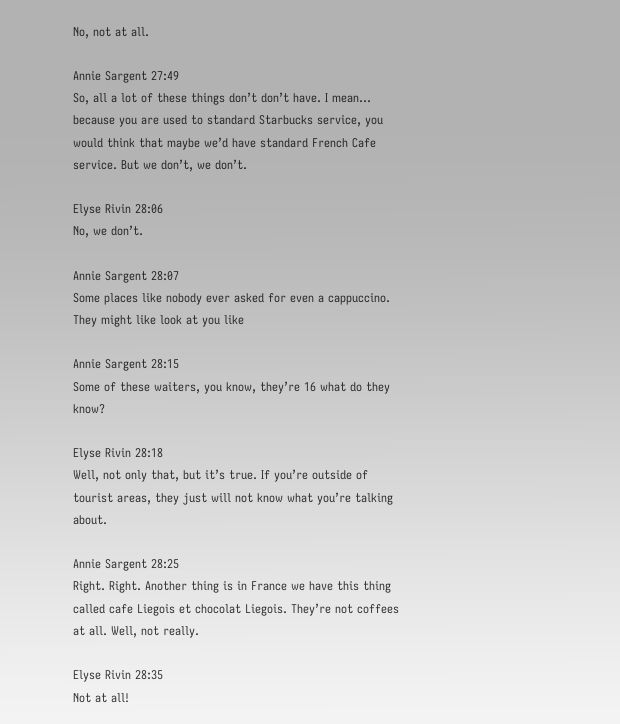No, not at all.

Annie Sargent 27:49
So, all a lot of these things don’t don’t have. I mean… because you are used to standard Starbucks service, you would think that maybe we’d have standard French Cafe service. But we don’t, we don’t.

Elyse Rivin 28:06
No, we don’t.

Annie Sargent 28:07
Some places like nobody ever asked for even a cappuccino. They might like look at you like

Annie Sargent 28:15
Some of these waiters, you know, they’re 16 what do they know?

Elyse Rivin 28:18
Well, not only that, but it’s true. If you’re outside of tourist areas, they just will not know what you’re talking about.

Annie Sargent 28:25
Right. Right. Another thing is in France we have this thing called cafe Liegois et chocolat Liegois. They’re not coffees at all. Well, not really.

Elyse Rivin 28:35
Not at all!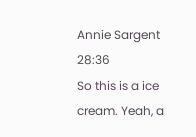Annie Sargent 28:36
So this is a ice cream. Yeah, a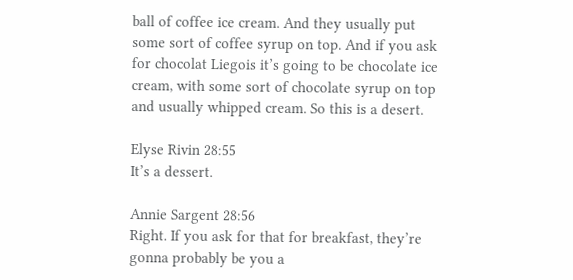ball of coffee ice cream. And they usually put some sort of coffee syrup on top. And if you ask for chocolat Liegois it’s going to be chocolate ice cream, with some sort of chocolate syrup on top and usually whipped cream. So this is a desert.

Elyse Rivin 28:55
It’s a dessert.

Annie Sargent 28:56
Right. If you ask for that for breakfast, they’re gonna probably be you a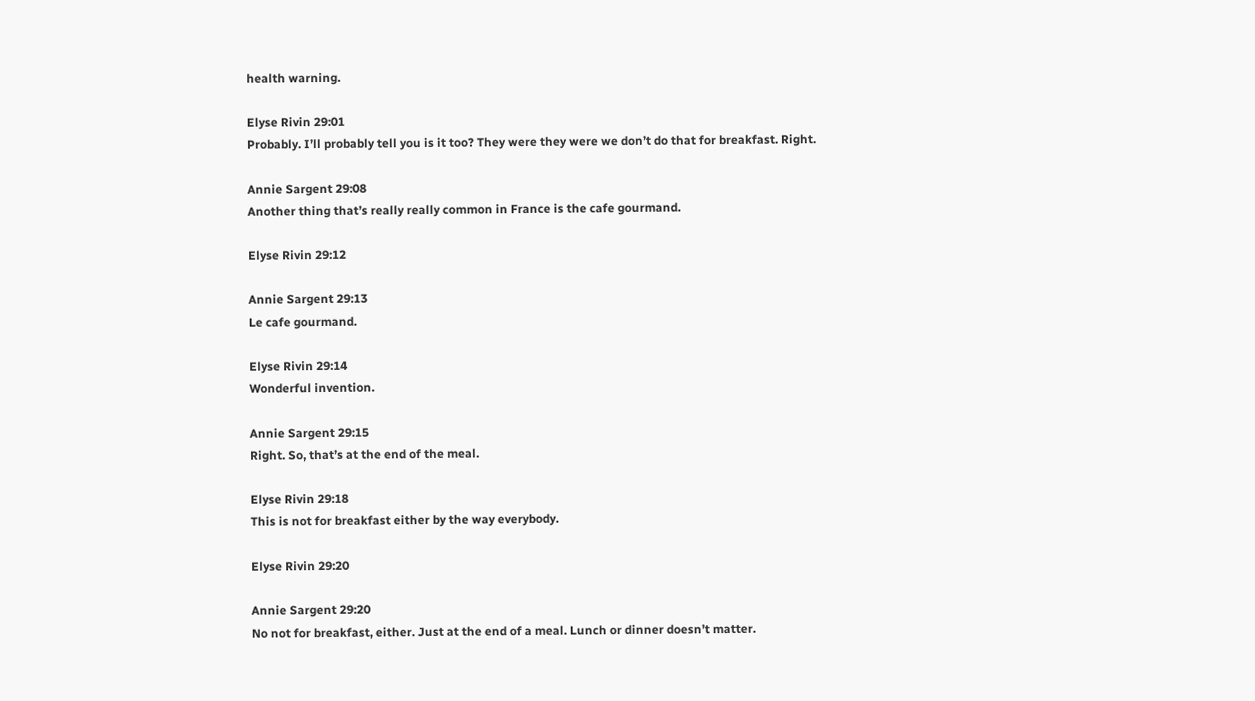health warning.

Elyse Rivin 29:01
Probably. I’ll probably tell you is it too? They were they were we don’t do that for breakfast. Right.

Annie Sargent 29:08
Another thing that’s really really common in France is the cafe gourmand.

Elyse Rivin 29:12

Annie Sargent 29:13
Le cafe gourmand.

Elyse Rivin 29:14
Wonderful invention.

Annie Sargent 29:15
Right. So, that’s at the end of the meal.

Elyse Rivin 29:18
This is not for breakfast either by the way everybody.

Elyse Rivin 29:20

Annie Sargent 29:20
No not for breakfast, either. Just at the end of a meal. Lunch or dinner doesn’t matter.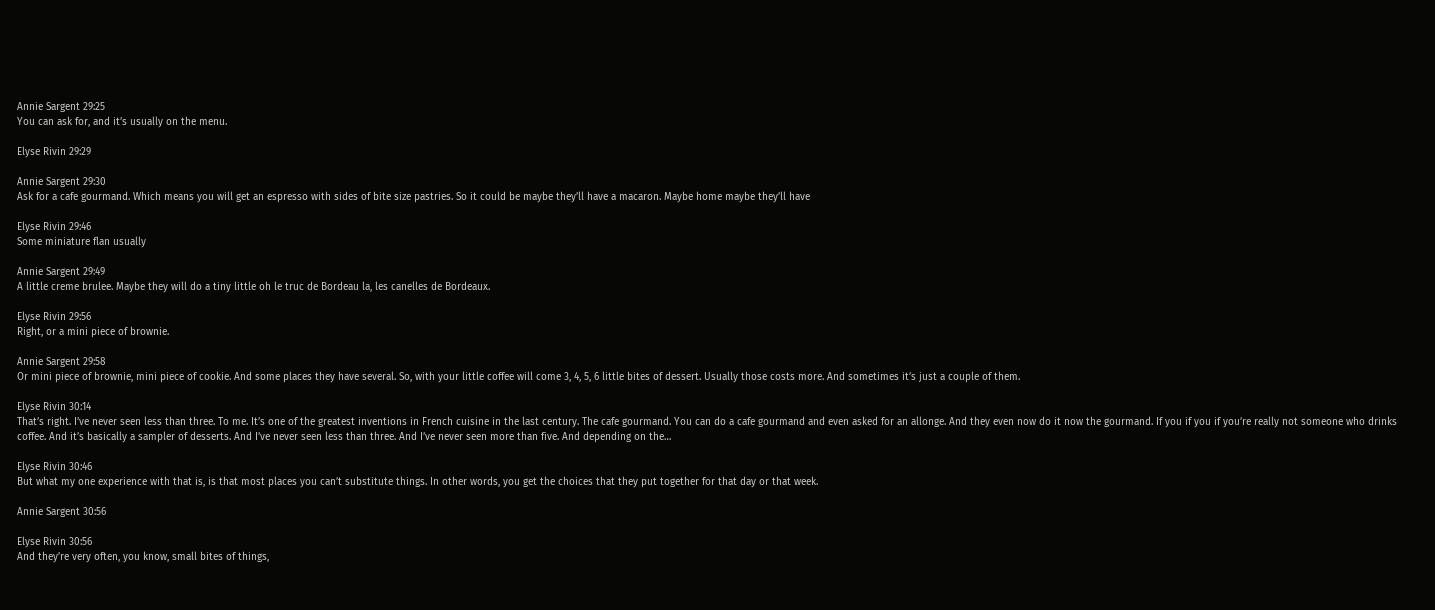Annie Sargent 29:25
You can ask for, and it’s usually on the menu.

Elyse Rivin 29:29

Annie Sargent 29:30
Ask for a cafe gourmand. Which means you will get an espresso with sides of bite size pastries. So it could be maybe they’ll have a macaron. Maybe home maybe they’ll have

Elyse Rivin 29:46
Some miniature flan usually

Annie Sargent 29:49
A little creme brulee. Maybe they will do a tiny little oh le truc de Bordeau la, les canelles de Bordeaux.

Elyse Rivin 29:56
Right, or a mini piece of brownie.

Annie Sargent 29:58
Or mini piece of brownie, mini piece of cookie. And some places they have several. So, with your little coffee will come 3, 4, 5, 6 little bites of dessert. Usually those costs more. And sometimes it’s just a couple of them.

Elyse Rivin 30:14
That’s right. I’ve never seen less than three. To me. It’s one of the greatest inventions in French cuisine in the last century. The cafe gourmand. You can do a cafe gourmand and even asked for an allonge. And they even now do it now the gourmand. If you if you if you’re really not someone who drinks coffee. And it’s basically a sampler of desserts. And I’ve never seen less than three. And I’ve never seen more than five. And depending on the…

Elyse Rivin 30:46
But what my one experience with that is, is that most places you can’t substitute things. In other words, you get the choices that they put together for that day or that week.

Annie Sargent 30:56

Elyse Rivin 30:56
And they’re very often, you know, small bites of things,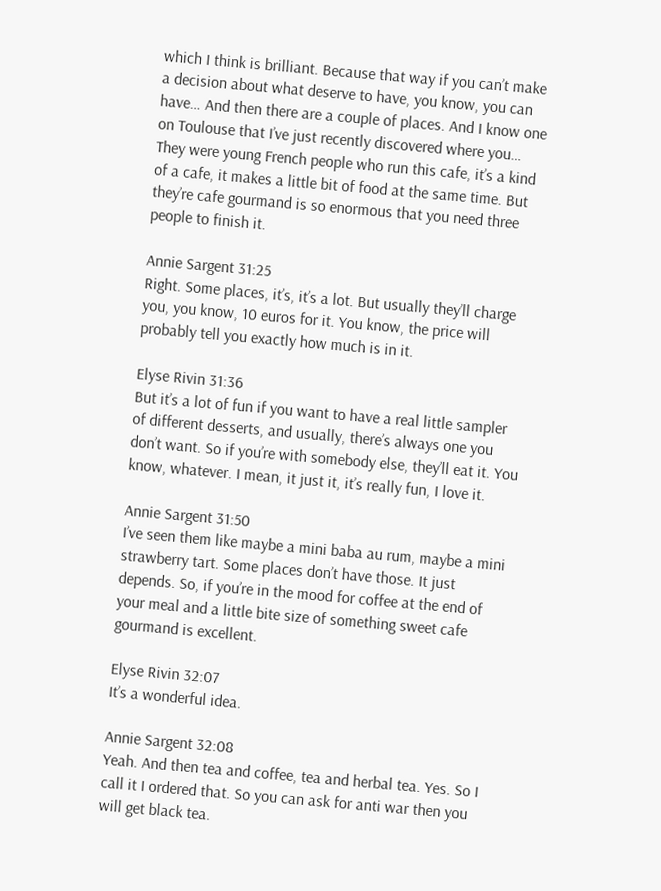which I think is brilliant. Because that way if you can’t make a decision about what deserve to have, you know, you can have… And then there are a couple of places. And I know one on Toulouse that I’ve just recently discovered where you… They were young French people who run this cafe, it’s a kind of a cafe, it makes a little bit of food at the same time. But they’re cafe gourmand is so enormous that you need three people to finish it.

Annie Sargent 31:25
Right. Some places, it’s, it’s a lot. But usually they’ll charge you, you know, 10 euros for it. You know, the price will probably tell you exactly how much is in it.

Elyse Rivin 31:36
But it’s a lot of fun if you want to have a real little sampler of different desserts, and usually, there’s always one you don’t want. So if you’re with somebody else, they’ll eat it. You know, whatever. I mean, it just it, it’s really fun, I love it.

Annie Sargent 31:50
I’ve seen them like maybe a mini baba au rum, maybe a mini strawberry tart. Some places don’t have those. It just depends. So, if you’re in the mood for coffee at the end of your meal and a little bite size of something sweet cafe gourmand is excellent.

Elyse Rivin 32:07
It’s a wonderful idea.

Annie Sargent 32:08
Yeah. And then tea and coffee, tea and herbal tea. Yes. So I call it I ordered that. So you can ask for anti war then you will get black tea.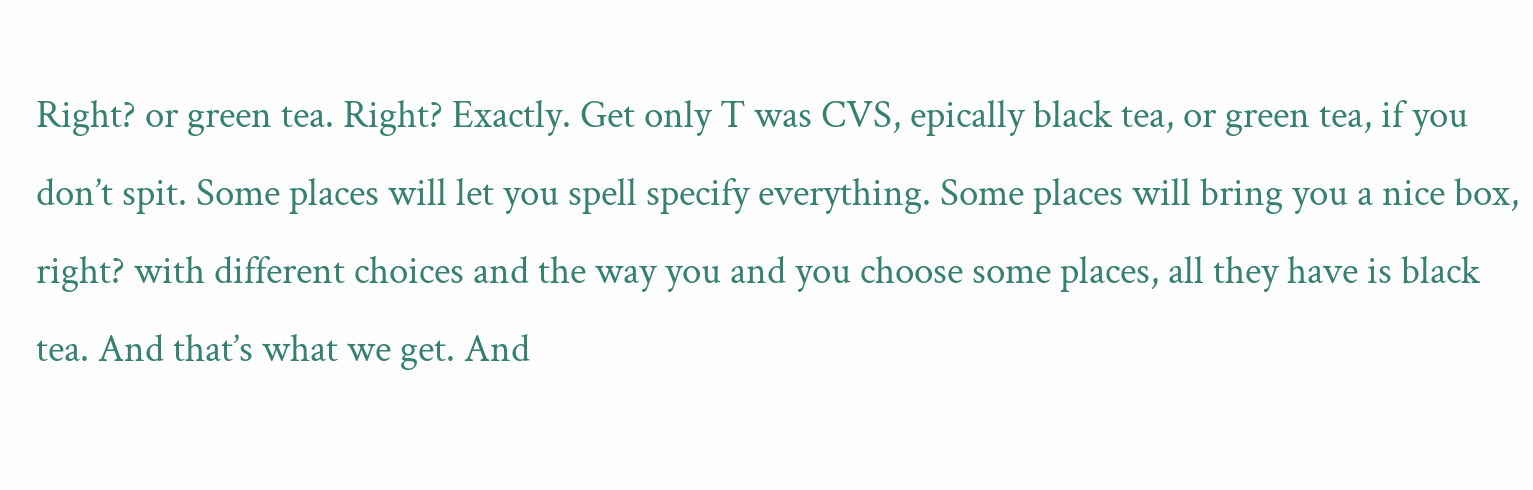Right? or green tea. Right? Exactly. Get only T was CVS, epically black tea, or green tea, if you don’t spit. Some places will let you spell specify everything. Some places will bring you a nice box, right? with different choices and the way you and you choose some places, all they have is black tea. And that’s what we get. And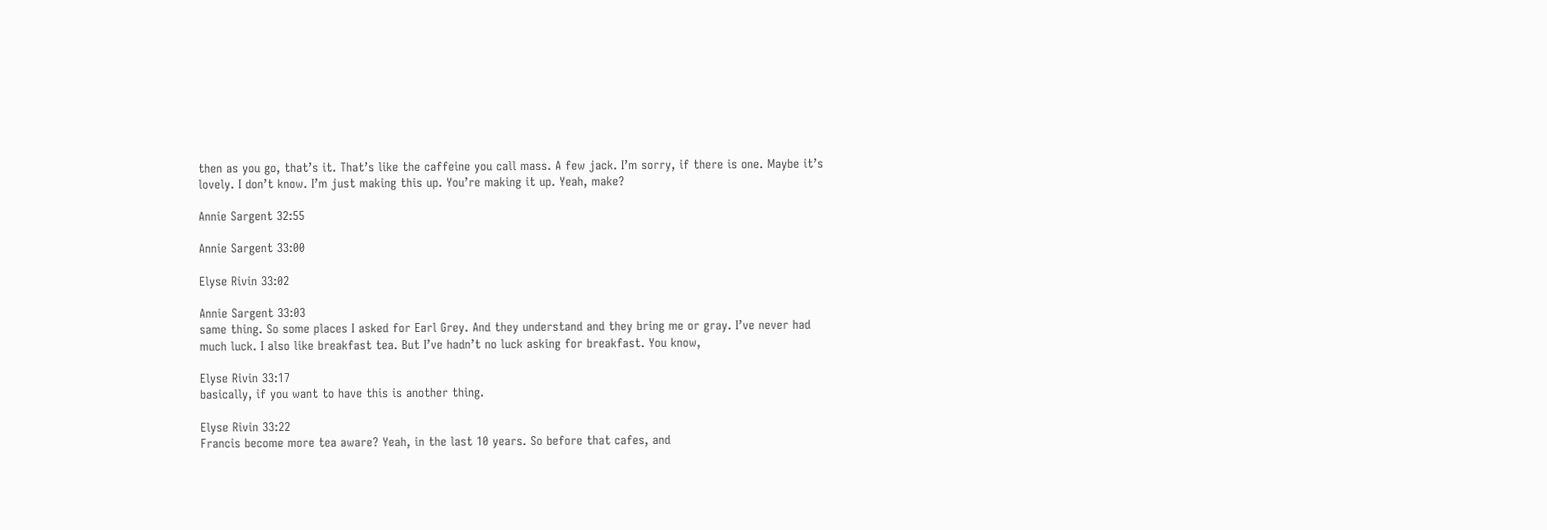then as you go, that’s it. That’s like the caffeine you call mass. A few jack. I’m sorry, if there is one. Maybe it’s lovely. I don’t know. I’m just making this up. You’re making it up. Yeah, make?

Annie Sargent 32:55

Annie Sargent 33:00

Elyse Rivin 33:02

Annie Sargent 33:03
same thing. So some places I asked for Earl Grey. And they understand and they bring me or gray. I’ve never had much luck. I also like breakfast tea. But I’ve hadn’t no luck asking for breakfast. You know,

Elyse Rivin 33:17
basically, if you want to have this is another thing.

Elyse Rivin 33:22
Francis become more tea aware? Yeah, in the last 10 years. So before that cafes, and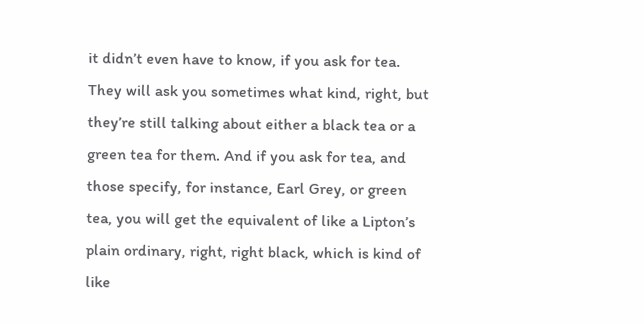it didn’t even have to know, if you ask for tea. They will ask you sometimes what kind, right, but they’re still talking about either a black tea or a green tea for them. And if you ask for tea, and those specify, for instance, Earl Grey, or green tea, you will get the equivalent of like a Lipton’s plain ordinary, right, right black, which is kind of like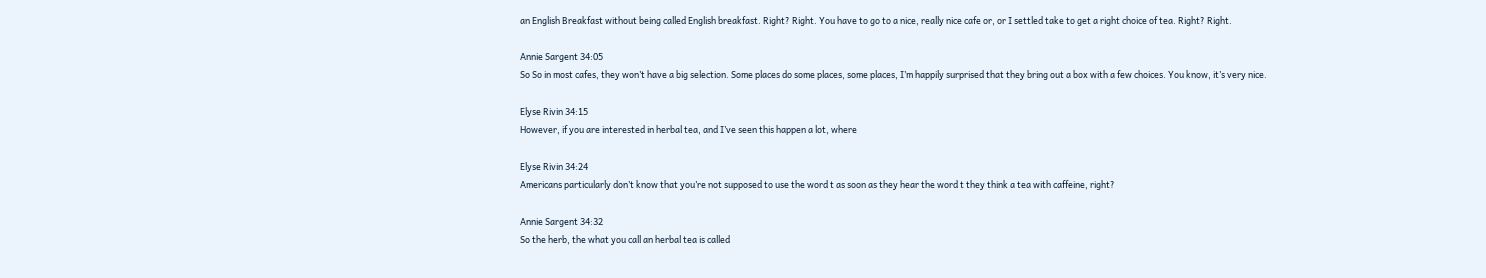an English Breakfast without being called English breakfast. Right? Right. You have to go to a nice, really nice cafe or, or I settled take to get a right choice of tea. Right? Right.

Annie Sargent 34:05
So So in most cafes, they won’t have a big selection. Some places do some places, some places, I’m happily surprised that they bring out a box with a few choices. You know, it’s very nice.

Elyse Rivin 34:15
However, if you are interested in herbal tea, and I’ve seen this happen a lot, where

Elyse Rivin 34:24
Americans particularly don’t know that you’re not supposed to use the word t as soon as they hear the word t they think a tea with caffeine, right?

Annie Sargent 34:32
So the herb, the what you call an herbal tea is called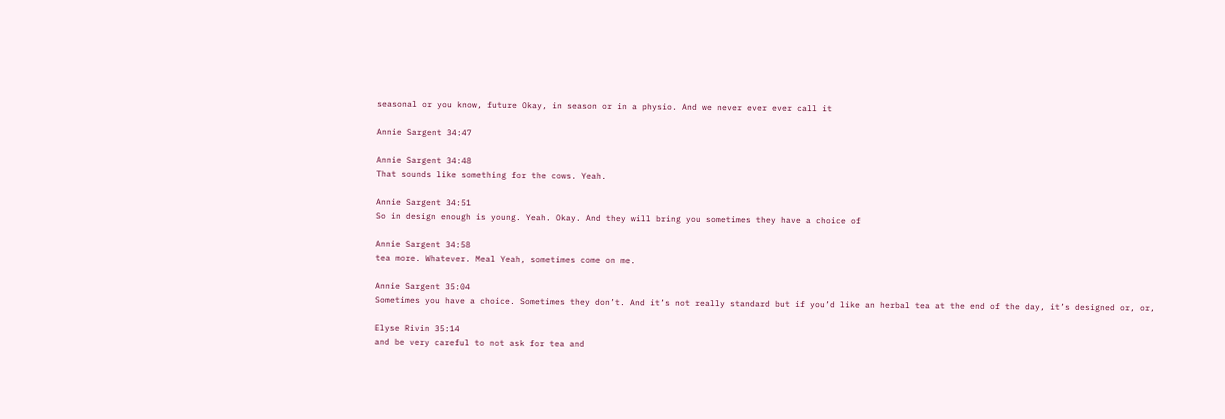seasonal or you know, future Okay, in season or in a physio. And we never ever ever call it

Annie Sargent 34:47

Annie Sargent 34:48
That sounds like something for the cows. Yeah.

Annie Sargent 34:51
So in design enough is young. Yeah. Okay. And they will bring you sometimes they have a choice of

Annie Sargent 34:58
tea more. Whatever. Meal Yeah, sometimes come on me.

Annie Sargent 35:04
Sometimes you have a choice. Sometimes they don’t. And it’s not really standard but if you’d like an herbal tea at the end of the day, it’s designed or, or,

Elyse Rivin 35:14
and be very careful to not ask for tea and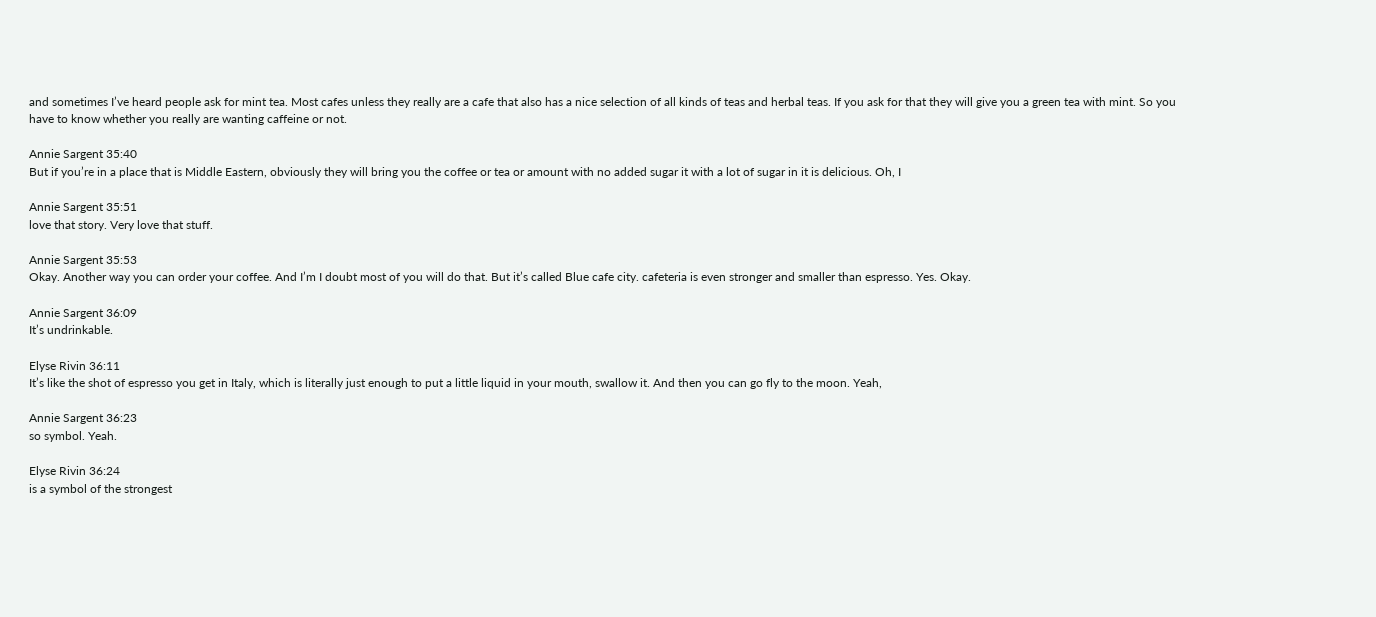and sometimes I’ve heard people ask for mint tea. Most cafes unless they really are a cafe that also has a nice selection of all kinds of teas and herbal teas. If you ask for that they will give you a green tea with mint. So you have to know whether you really are wanting caffeine or not.

Annie Sargent 35:40
But if you’re in a place that is Middle Eastern, obviously they will bring you the coffee or tea or amount with no added sugar it with a lot of sugar in it is delicious. Oh, I

Annie Sargent 35:51
love that story. Very love that stuff.

Annie Sargent 35:53
Okay. Another way you can order your coffee. And I’m I doubt most of you will do that. But it’s called Blue cafe city. cafeteria is even stronger and smaller than espresso. Yes. Okay.

Annie Sargent 36:09
It’s undrinkable.

Elyse Rivin 36:11
It’s like the shot of espresso you get in Italy, which is literally just enough to put a little liquid in your mouth, swallow it. And then you can go fly to the moon. Yeah,

Annie Sargent 36:23
so symbol. Yeah.

Elyse Rivin 36:24
is a symbol of the strongest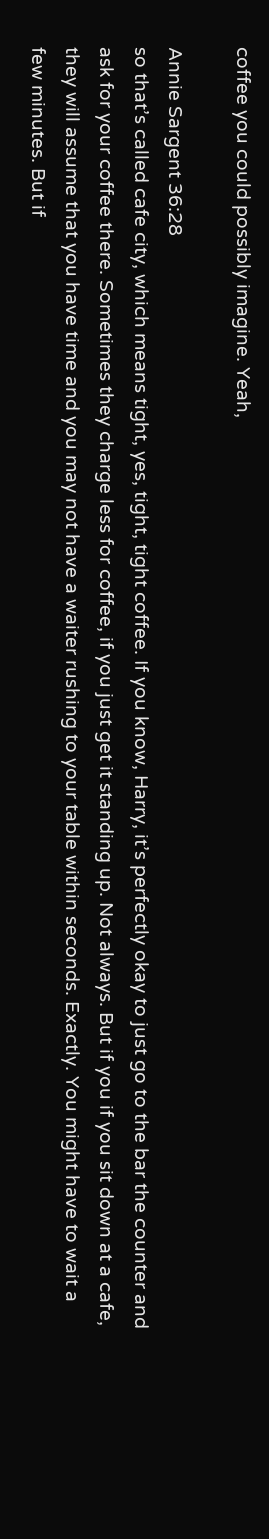coffee you could possibly imagine. Yeah,

Annie Sargent 36:28
so that’s called cafe city, which means tight, yes, tight, tight coffee. If you know, Harry, it’s perfectly okay to just go to the bar the counter and ask for your coffee there. Sometimes they charge less for coffee, if you just get it standing up. Not always. But if you if you sit down at a cafe, they will assume that you have time and you may not have a waiter rushing to your table within seconds. Exactly. You might have to wait a few minutes. But if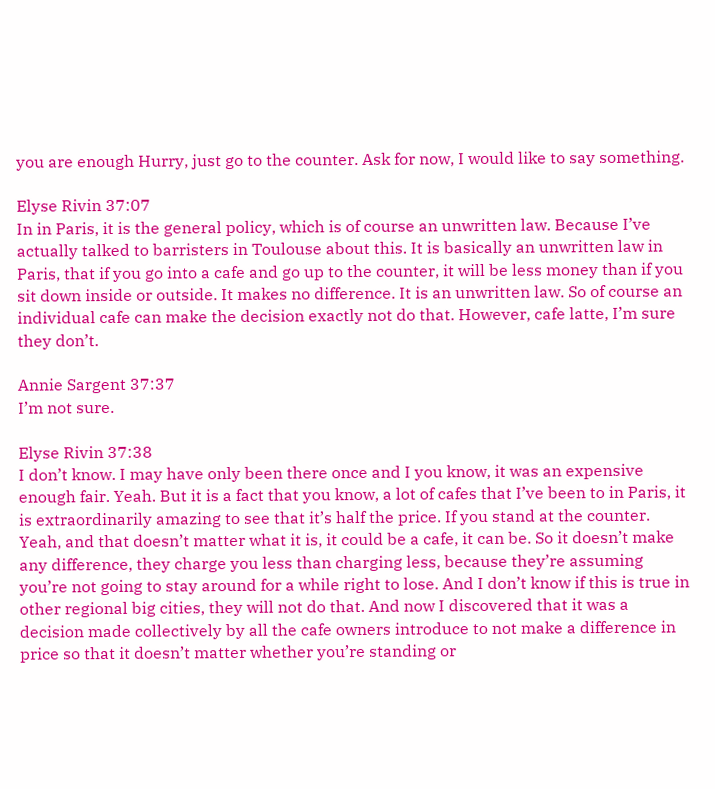you are enough Hurry, just go to the counter. Ask for now, I would like to say something.

Elyse Rivin 37:07
In in Paris, it is the general policy, which is of course an unwritten law. Because I’ve actually talked to barristers in Toulouse about this. It is basically an unwritten law in Paris, that if you go into a cafe and go up to the counter, it will be less money than if you sit down inside or outside. It makes no difference. It is an unwritten law. So of course an individual cafe can make the decision exactly not do that. However, cafe latte, I’m sure they don’t.

Annie Sargent 37:37
I’m not sure.

Elyse Rivin 37:38
I don’t know. I may have only been there once and I you know, it was an expensive enough fair. Yeah. But it is a fact that you know, a lot of cafes that I’ve been to in Paris, it is extraordinarily amazing to see that it’s half the price. If you stand at the counter. Yeah, and that doesn’t matter what it is, it could be a cafe, it can be. So it doesn’t make any difference, they charge you less than charging less, because they’re assuming you’re not going to stay around for a while right to lose. And I don’t know if this is true in other regional big cities, they will not do that. And now I discovered that it was a decision made collectively by all the cafe owners introduce to not make a difference in price so that it doesn’t matter whether you’re standing or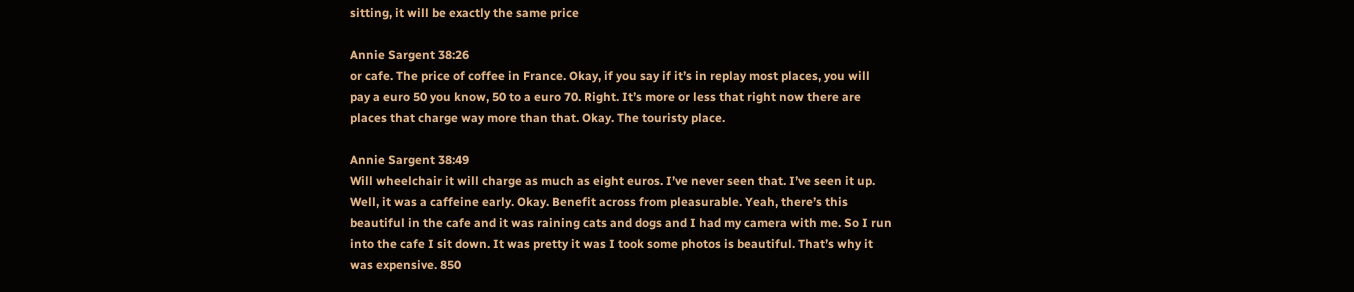sitting, it will be exactly the same price

Annie Sargent 38:26
or cafe. The price of coffee in France. Okay, if you say if it’s in replay most places, you will pay a euro 50 you know, 50 to a euro 70. Right. It’s more or less that right now there are places that charge way more than that. Okay. The touristy place.

Annie Sargent 38:49
Will wheelchair it will charge as much as eight euros. I’ve never seen that. I’ve seen it up. Well, it was a caffeine early. Okay. Benefit across from pleasurable. Yeah, there’s this beautiful in the cafe and it was raining cats and dogs and I had my camera with me. So I run into the cafe I sit down. It was pretty it was I took some photos is beautiful. That’s why it was expensive. 850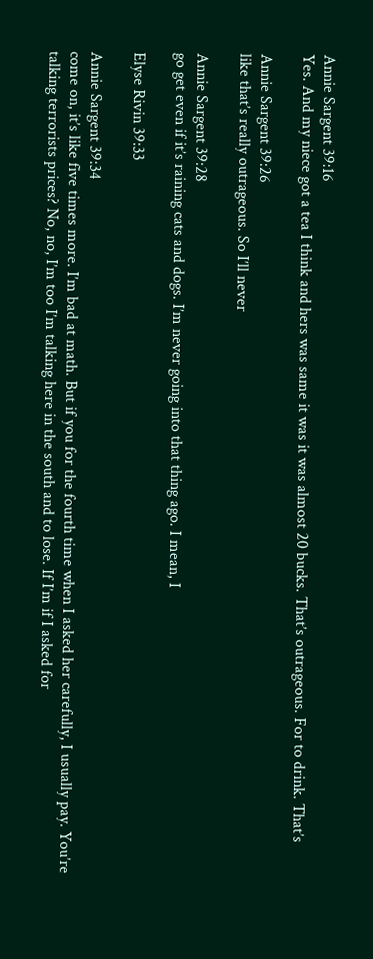Annie Sargent 39:16
Yes. And my niece got a tea I think and hers was same it was it was almost 20 bucks. That’s outrageous. For to drink. That’s

Annie Sargent 39:26
like that’s really outrageous. So I’ll never

Annie Sargent 39:28
go get even if it’s raining cats and dogs. I’m never going into that thing ago. I mean, I

Elyse Rivin 39:33

Annie Sargent 39:34
come on, it’s like five times more. I’m bad at math. But if you for the fourth time when I asked her carefully, I usually pay. You’re talking terrorists prices? No, no, I’m too I’m talking here in the south and to lose. If I’m if I asked for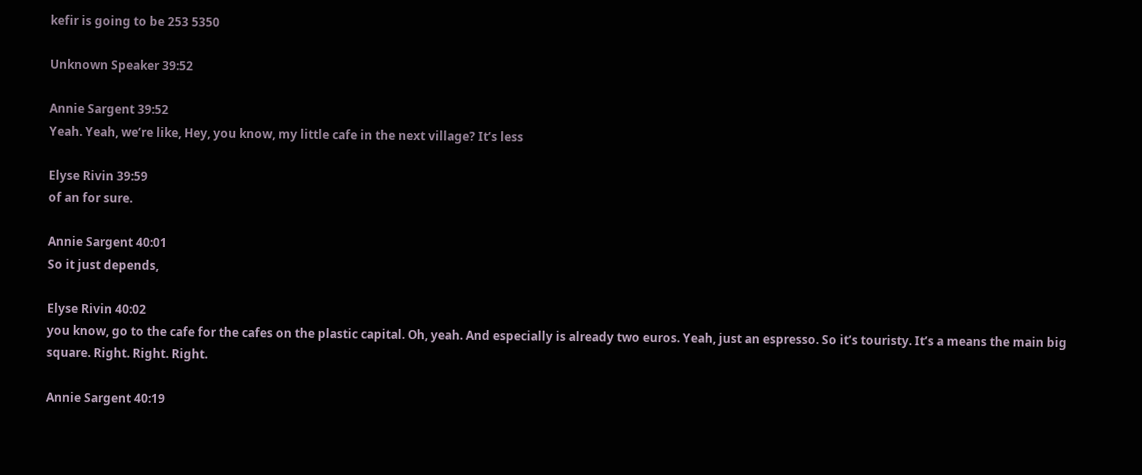kefir is going to be 253 5350

Unknown Speaker 39:52

Annie Sargent 39:52
Yeah. Yeah, we’re like, Hey, you know, my little cafe in the next village? It’s less

Elyse Rivin 39:59
of an for sure.

Annie Sargent 40:01
So it just depends,

Elyse Rivin 40:02
you know, go to the cafe for the cafes on the plastic capital. Oh, yeah. And especially is already two euros. Yeah, just an espresso. So it’s touristy. It’s a means the main big square. Right. Right. Right.

Annie Sargent 40:19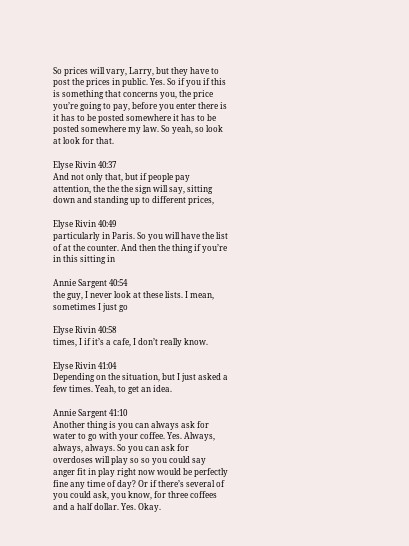So prices will vary, Larry, but they have to post the prices in public. Yes. So if you if this is something that concerns you, the price you’re going to pay, before you enter there is it has to be posted somewhere it has to be posted somewhere my law. So yeah, so look at look for that.

Elyse Rivin 40:37
And not only that, but if people pay attention, the the the sign will say, sitting down and standing up to different prices,

Elyse Rivin 40:49
particularly in Paris. So you will have the list of at the counter. And then the thing if you’re in this sitting in

Annie Sargent 40:54
the guy, I never look at these lists. I mean, sometimes I just go

Elyse Rivin 40:58
times, I if it’s a cafe, I don’t really know.

Elyse Rivin 41:04
Depending on the situation, but I just asked a few times. Yeah, to get an idea.

Annie Sargent 41:10
Another thing is you can always ask for water to go with your coffee. Yes. Always, always, always. So you can ask for overdoses will play so so you could say anger fit in play right now would be perfectly fine any time of day? Or if there’s several of you could ask, you know, for three coffees and a half dollar. Yes. Okay.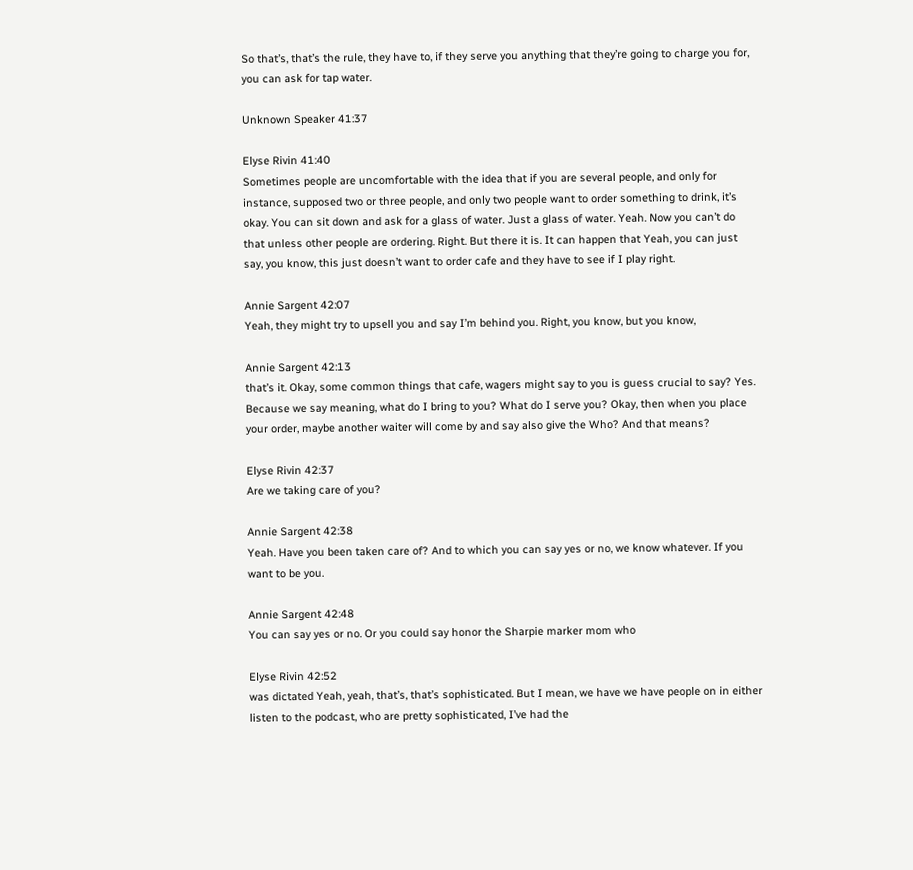So that’s, that’s the rule, they have to, if they serve you anything that they’re going to charge you for, you can ask for tap water.

Unknown Speaker 41:37

Elyse Rivin 41:40
Sometimes people are uncomfortable with the idea that if you are several people, and only for instance, supposed two or three people, and only two people want to order something to drink, it’s okay. You can sit down and ask for a glass of water. Just a glass of water. Yeah. Now you can’t do that unless other people are ordering. Right. But there it is. It can happen that Yeah, you can just say, you know, this just doesn’t want to order cafe and they have to see if I play right.

Annie Sargent 42:07
Yeah, they might try to upsell you and say I’m behind you. Right, you know, but you know,

Annie Sargent 42:13
that’s it. Okay, some common things that cafe, wagers might say to you is guess crucial to say? Yes. Because we say meaning, what do I bring to you? What do I serve you? Okay, then when you place your order, maybe another waiter will come by and say also give the Who? And that means?

Elyse Rivin 42:37
Are we taking care of you?

Annie Sargent 42:38
Yeah. Have you been taken care of? And to which you can say yes or no, we know whatever. If you want to be you.

Annie Sargent 42:48
You can say yes or no. Or you could say honor the Sharpie marker mom who

Elyse Rivin 42:52
was dictated Yeah, yeah, that’s, that’s sophisticated. But I mean, we have we have people on in either listen to the podcast, who are pretty sophisticated, I’ve had the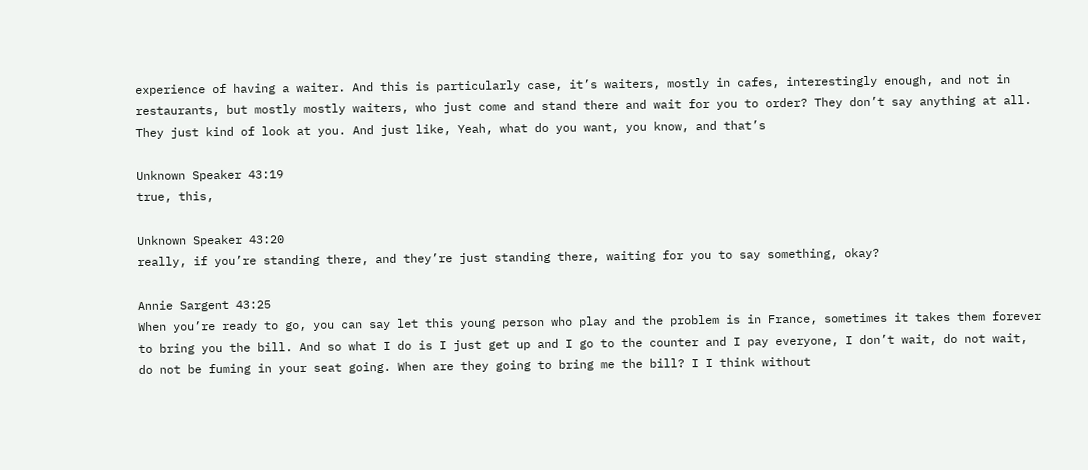experience of having a waiter. And this is particularly case, it’s waiters, mostly in cafes, interestingly enough, and not in restaurants, but mostly mostly waiters, who just come and stand there and wait for you to order? They don’t say anything at all. They just kind of look at you. And just like, Yeah, what do you want, you know, and that’s

Unknown Speaker 43:19
true, this,

Unknown Speaker 43:20
really, if you’re standing there, and they’re just standing there, waiting for you to say something, okay?

Annie Sargent 43:25
When you’re ready to go, you can say let this young person who play and the problem is in France, sometimes it takes them forever to bring you the bill. And so what I do is I just get up and I go to the counter and I pay everyone, I don’t wait, do not wait, do not be fuming in your seat going. When are they going to bring me the bill? I I think without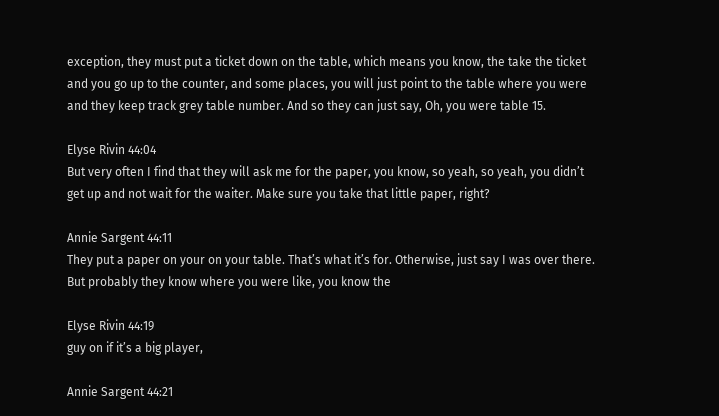exception, they must put a ticket down on the table, which means you know, the take the ticket and you go up to the counter, and some places, you will just point to the table where you were and they keep track grey table number. And so they can just say, Oh, you were table 15.

Elyse Rivin 44:04
But very often I find that they will ask me for the paper, you know, so yeah, so yeah, you didn’t get up and not wait for the waiter. Make sure you take that little paper, right?

Annie Sargent 44:11
They put a paper on your on your table. That’s what it’s for. Otherwise, just say I was over there. But probably they know where you were like, you know the

Elyse Rivin 44:19
guy on if it’s a big player,

Annie Sargent 44:21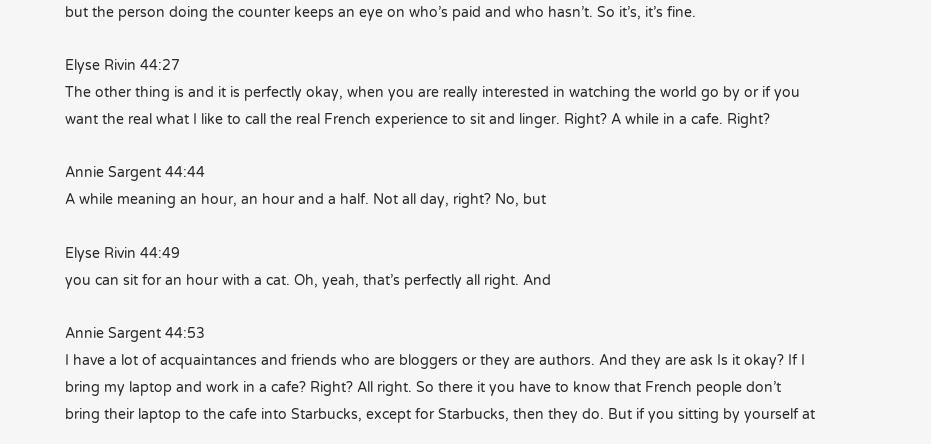but the person doing the counter keeps an eye on who’s paid and who hasn’t. So it’s, it’s fine.

Elyse Rivin 44:27
The other thing is and it is perfectly okay, when you are really interested in watching the world go by or if you want the real what I like to call the real French experience to sit and linger. Right? A while in a cafe. Right?

Annie Sargent 44:44
A while meaning an hour, an hour and a half. Not all day, right? No, but

Elyse Rivin 44:49
you can sit for an hour with a cat. Oh, yeah, that’s perfectly all right. And

Annie Sargent 44:53
I have a lot of acquaintances and friends who are bloggers or they are authors. And they are ask Is it okay? If I bring my laptop and work in a cafe? Right? All right. So there it you have to know that French people don’t bring their laptop to the cafe into Starbucks, except for Starbucks, then they do. But if you sitting by yourself at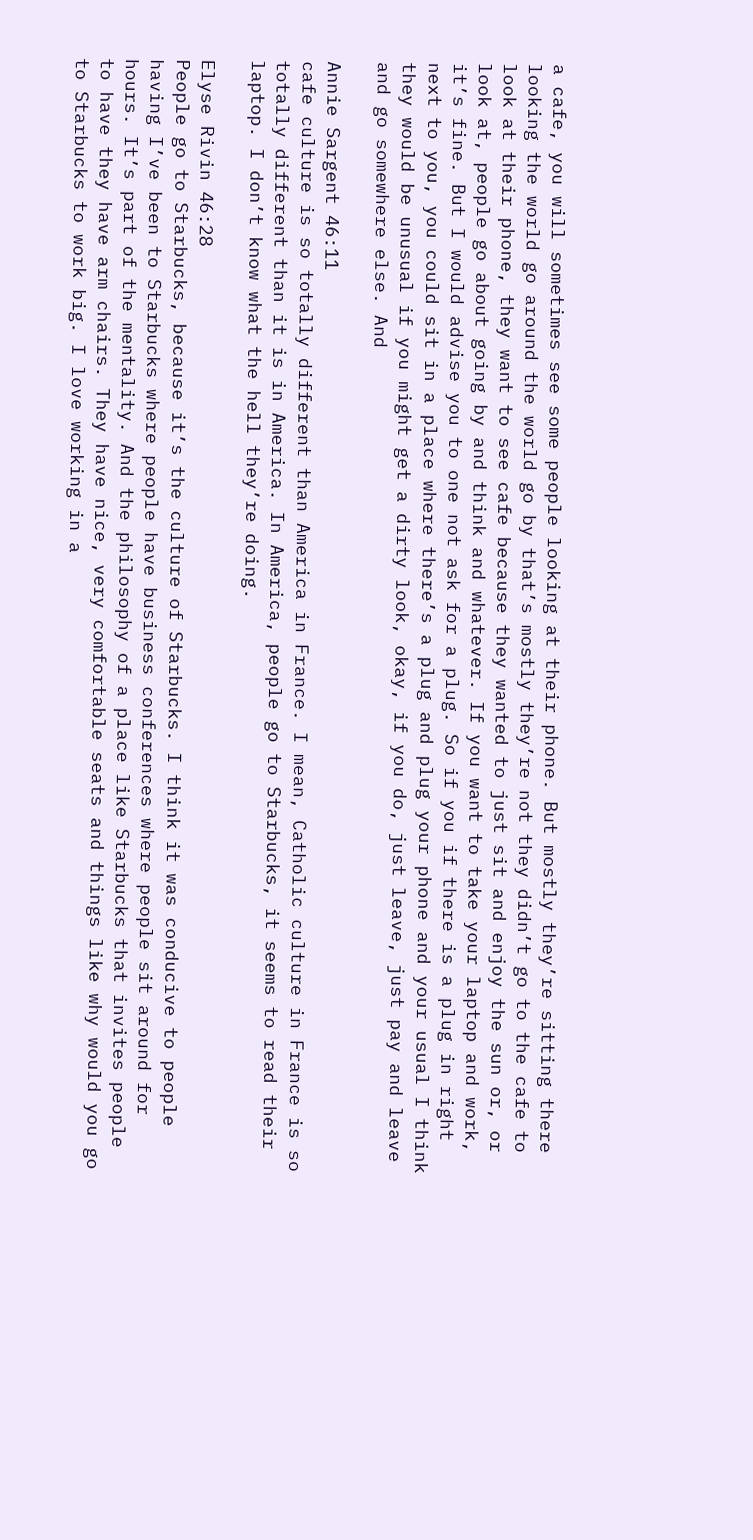a cafe, you will sometimes see some people looking at their phone. But mostly they’re sitting there looking the world go around the world go by that’s mostly they’re not they didn’t go to the cafe to look at their phone, they want to see cafe because they wanted to just sit and enjoy the sun or, or look at, people go about going by and think and whatever. If you want to take your laptop and work, it’s fine. But I would advise you to one not ask for a plug. So if you if there is a plug in right next to you, you could sit in a place where there’s a plug and plug your phone and your usual I think they would be unusual if you might get a dirty look, okay, if you do, just leave, just pay and leave and go somewhere else. And

Annie Sargent 46:11
cafe culture is so totally different than America in France. I mean, Catholic culture in France is so totally different than it is in America. In America, people go to Starbucks, it seems to read their laptop. I don’t know what the hell they’re doing.

Elyse Rivin 46:28
People go to Starbucks, because it’s the culture of Starbucks. I think it was conducive to people having I’ve been to Starbucks where people have business conferences where people sit around for hours. It’s part of the mentality. And the philosophy of a place like Starbucks that invites people to have they have arm chairs. They have nice, very comfortable seats and things like why would you go to Starbucks to work big. I love working in a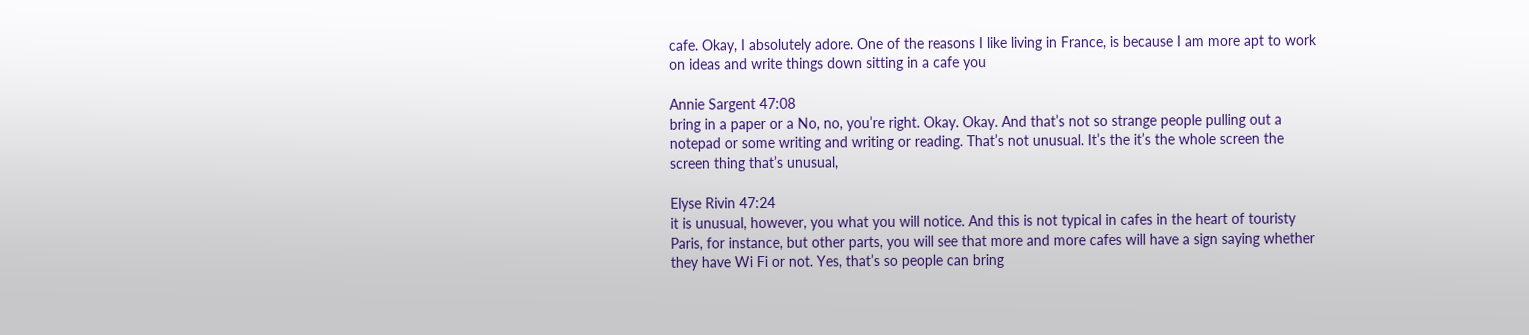cafe. Okay, I absolutely adore. One of the reasons I like living in France, is because I am more apt to work on ideas and write things down sitting in a cafe you

Annie Sargent 47:08
bring in a paper or a No, no, you’re right. Okay. Okay. And that’s not so strange people pulling out a notepad or some writing and writing or reading. That’s not unusual. It’s the it’s the whole screen the screen thing that’s unusual,

Elyse Rivin 47:24
it is unusual, however, you what you will notice. And this is not typical in cafes in the heart of touristy Paris, for instance, but other parts, you will see that more and more cafes will have a sign saying whether they have Wi Fi or not. Yes, that’s so people can bring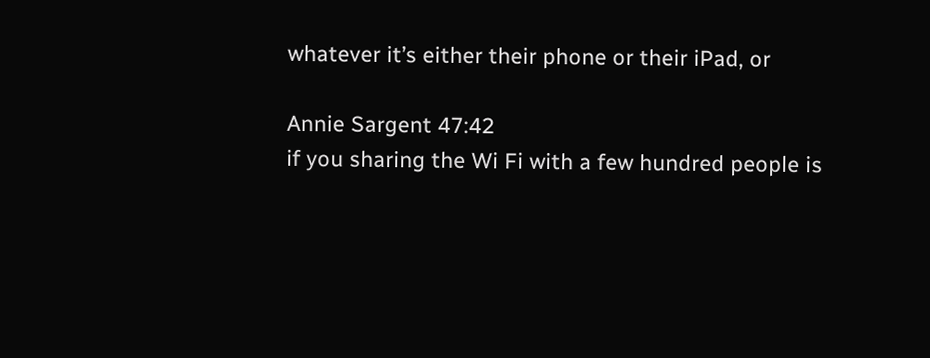whatever it’s either their phone or their iPad, or

Annie Sargent 47:42
if you sharing the Wi Fi with a few hundred people is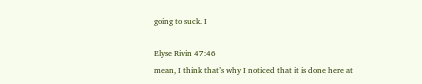going to suck. I

Elyse Rivin 47:46
mean, I think that’s why I noticed that it is done here at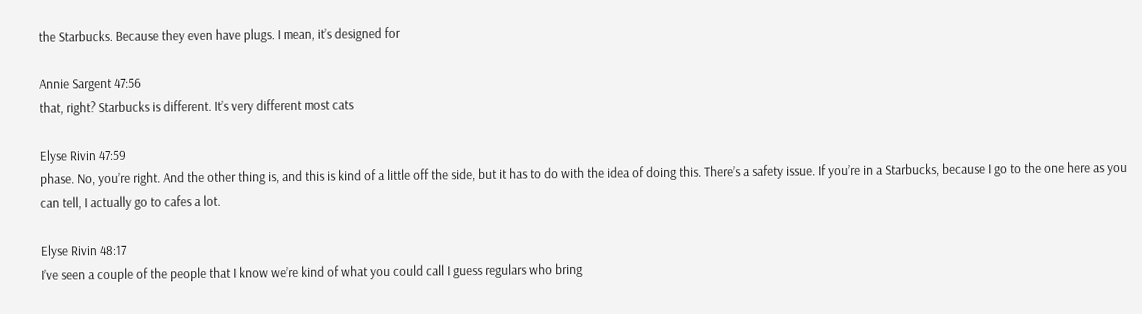the Starbucks. Because they even have plugs. I mean, it’s designed for

Annie Sargent 47:56
that, right? Starbucks is different. It’s very different most cats

Elyse Rivin 47:59
phase. No, you’re right. And the other thing is, and this is kind of a little off the side, but it has to do with the idea of doing this. There’s a safety issue. If you’re in a Starbucks, because I go to the one here as you can tell, I actually go to cafes a lot.

Elyse Rivin 48:17
I’ve seen a couple of the people that I know we’re kind of what you could call I guess regulars who bring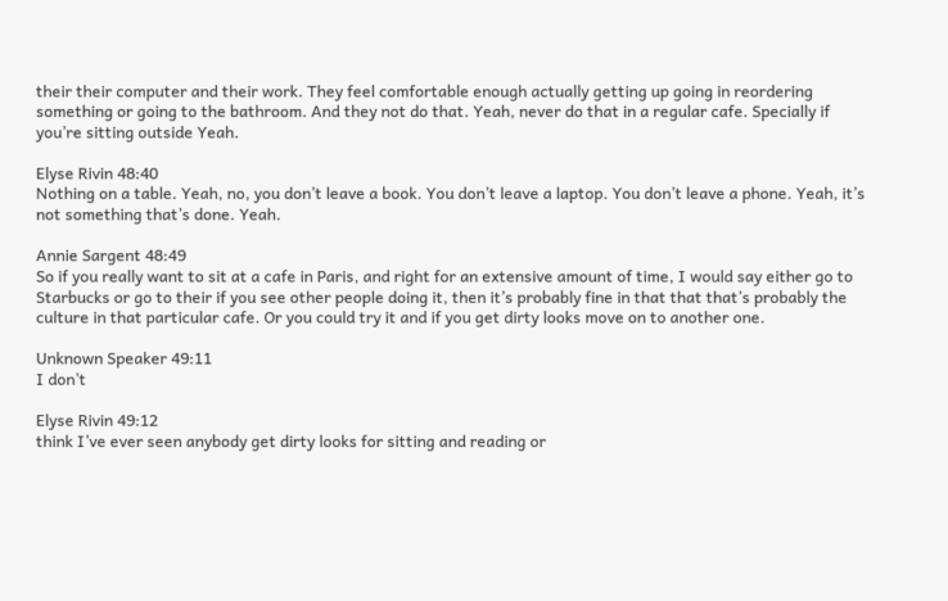their their computer and their work. They feel comfortable enough actually getting up going in reordering something or going to the bathroom. And they not do that. Yeah, never do that in a regular cafe. Specially if you’re sitting outside Yeah.

Elyse Rivin 48:40
Nothing on a table. Yeah, no, you don’t leave a book. You don’t leave a laptop. You don’t leave a phone. Yeah, it’s not something that’s done. Yeah.

Annie Sargent 48:49
So if you really want to sit at a cafe in Paris, and right for an extensive amount of time, I would say either go to Starbucks or go to their if you see other people doing it, then it’s probably fine in that that that’s probably the culture in that particular cafe. Or you could try it and if you get dirty looks move on to another one.

Unknown Speaker 49:11
I don’t

Elyse Rivin 49:12
think I’ve ever seen anybody get dirty looks for sitting and reading or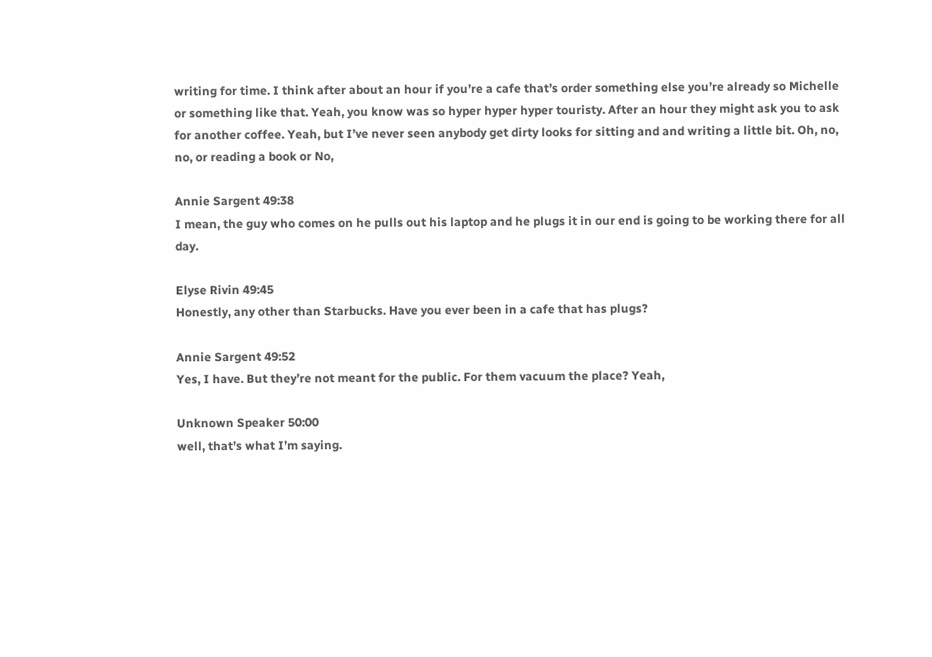writing for time. I think after about an hour if you’re a cafe that’s order something else you’re already so Michelle or something like that. Yeah, you know was so hyper hyper hyper touristy. After an hour they might ask you to ask for another coffee. Yeah, but I’ve never seen anybody get dirty looks for sitting and and writing a little bit. Oh, no, no, or reading a book or No,

Annie Sargent 49:38
I mean, the guy who comes on he pulls out his laptop and he plugs it in our end is going to be working there for all day.

Elyse Rivin 49:45
Honestly, any other than Starbucks. Have you ever been in a cafe that has plugs?

Annie Sargent 49:52
Yes, I have. But they’re not meant for the public. For them vacuum the place? Yeah,

Unknown Speaker 50:00
well, that’s what I’m saying.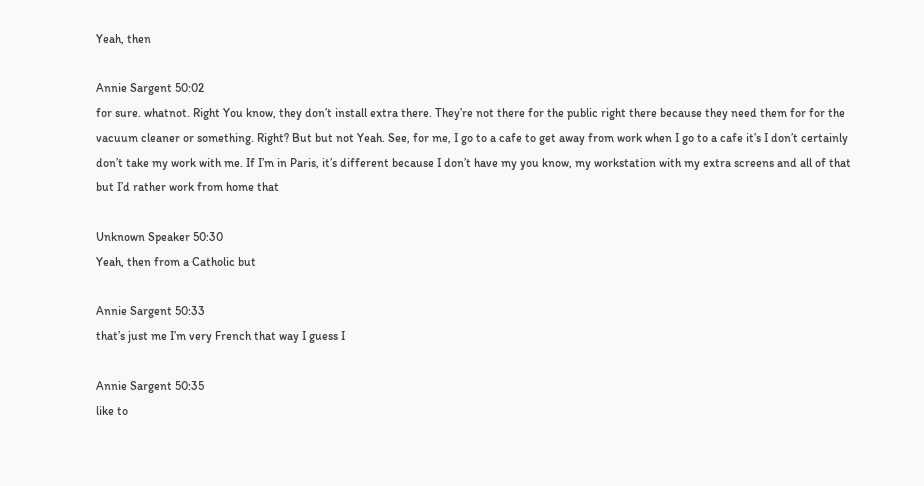Yeah, then

Annie Sargent 50:02
for sure. whatnot. Right You know, they don’t install extra there. They’re not there for the public right there because they need them for for the vacuum cleaner or something. Right? But but not Yeah. See, for me, I go to a cafe to get away from work when I go to a cafe it’s I don’t certainly don’t take my work with me. If I’m in Paris, it’s different because I don’t have my you know, my workstation with my extra screens and all of that but I’d rather work from home that

Unknown Speaker 50:30
Yeah, then from a Catholic but

Annie Sargent 50:33
that’s just me I’m very French that way I guess I

Annie Sargent 50:35
like to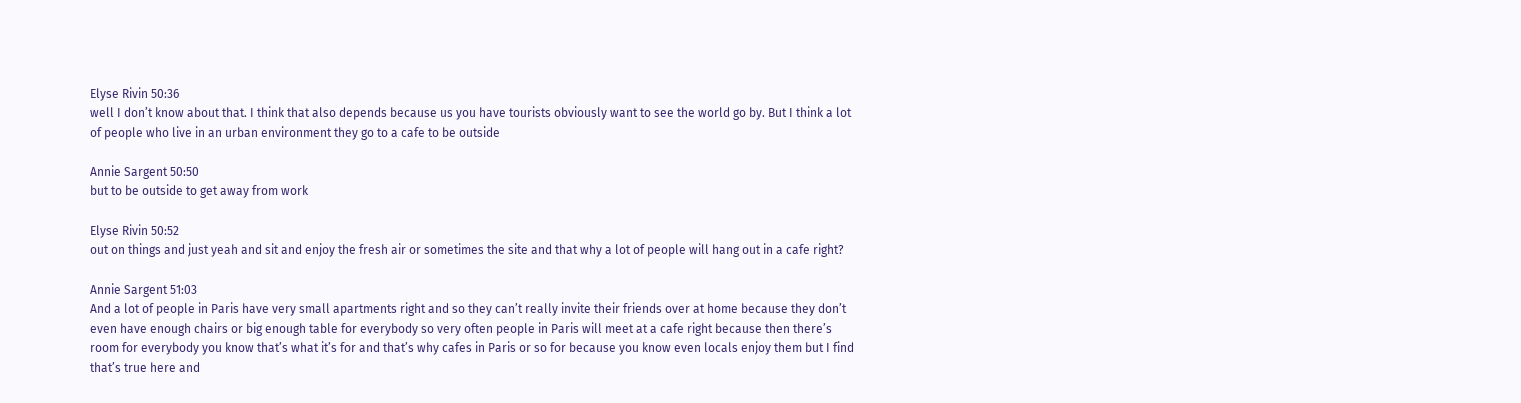Elyse Rivin 50:36
well I don’t know about that. I think that also depends because us you have tourists obviously want to see the world go by. But I think a lot of people who live in an urban environment they go to a cafe to be outside

Annie Sargent 50:50
but to be outside to get away from work

Elyse Rivin 50:52
out on things and just yeah and sit and enjoy the fresh air or sometimes the site and that why a lot of people will hang out in a cafe right?

Annie Sargent 51:03
And a lot of people in Paris have very small apartments right and so they can’t really invite their friends over at home because they don’t even have enough chairs or big enough table for everybody so very often people in Paris will meet at a cafe right because then there’s room for everybody you know that’s what it’s for and that’s why cafes in Paris or so for because you know even locals enjoy them but I find that’s true here and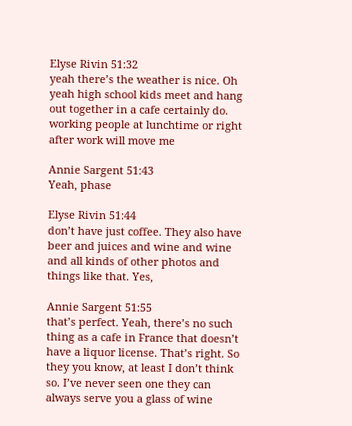Elyse Rivin 51:32
yeah there’s the weather is nice. Oh yeah high school kids meet and hang out together in a cafe certainly do. working people at lunchtime or right after work will move me

Annie Sargent 51:43
Yeah, phase

Elyse Rivin 51:44
don’t have just coffee. They also have beer and juices and wine and wine and all kinds of other photos and things like that. Yes,

Annie Sargent 51:55
that’s perfect. Yeah, there’s no such thing as a cafe in France that doesn’t have a liquor license. That’s right. So they you know, at least I don’t think so. I’ve never seen one they can always serve you a glass of wine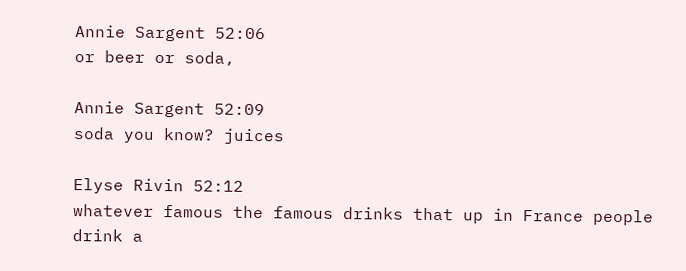Annie Sargent 52:06
or beer or soda,

Annie Sargent 52:09
soda you know? juices

Elyse Rivin 52:12
whatever famous the famous drinks that up in France people drink a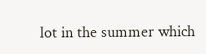lot in the summer which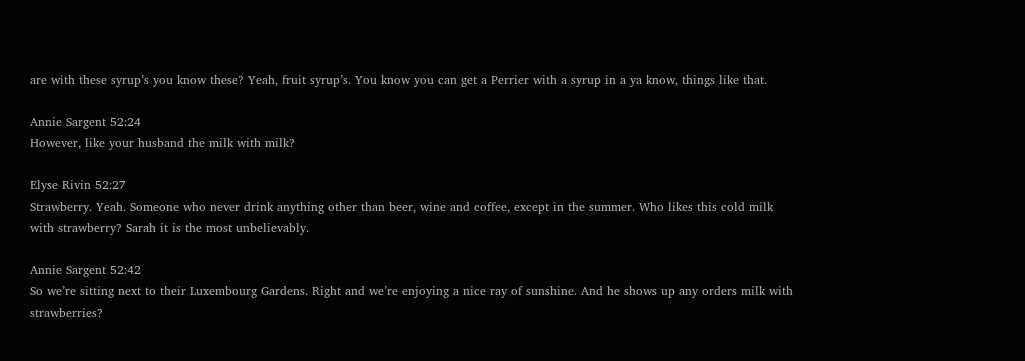are with these syrup’s you know these? Yeah, fruit syrup’s. You know you can get a Perrier with a syrup in a ya know, things like that.

Annie Sargent 52:24
However, like your husband the milk with milk?

Elyse Rivin 52:27
Strawberry. Yeah. Someone who never drink anything other than beer, wine and coffee, except in the summer. Who likes this cold milk with strawberry? Sarah it is the most unbelievably.

Annie Sargent 52:42
So we’re sitting next to their Luxembourg Gardens. Right and we’re enjoying a nice ray of sunshine. And he shows up any orders milk with strawberries?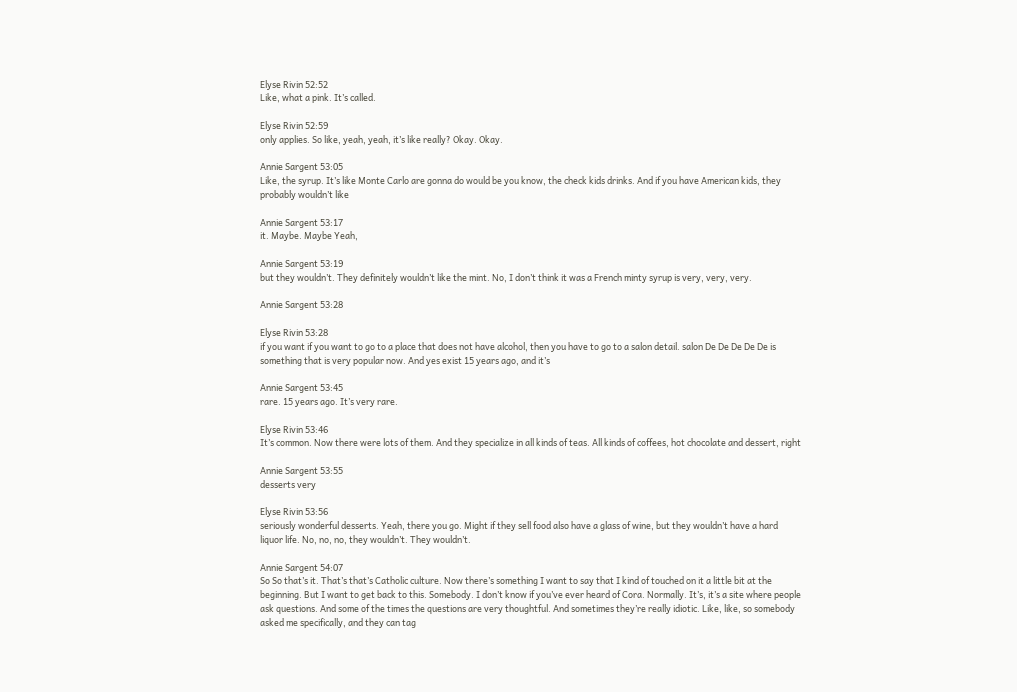Elyse Rivin 52:52
Like, what a pink. It’s called.

Elyse Rivin 52:59
only applies. So like, yeah, yeah, it’s like really? Okay. Okay.

Annie Sargent 53:05
Like, the syrup. It’s like Monte Carlo are gonna do would be you know, the check kids drinks. And if you have American kids, they probably wouldn’t like

Annie Sargent 53:17
it. Maybe. Maybe Yeah,

Annie Sargent 53:19
but they wouldn’t. They definitely wouldn’t like the mint. No, I don’t think it was a French minty syrup is very, very, very.

Annie Sargent 53:28

Elyse Rivin 53:28
if you want if you want to go to a place that does not have alcohol, then you have to go to a salon detail. salon De De De De De is something that is very popular now. And yes exist 15 years ago, and it’s

Annie Sargent 53:45
rare. 15 years ago. It’s very rare.

Elyse Rivin 53:46
It’s common. Now there were lots of them. And they specialize in all kinds of teas. All kinds of coffees, hot chocolate and dessert, right

Annie Sargent 53:55
desserts very

Elyse Rivin 53:56
seriously wonderful desserts. Yeah, there you go. Might if they sell food also have a glass of wine, but they wouldn’t have a hard liquor life. No, no, no, they wouldn’t. They wouldn’t.

Annie Sargent 54:07
So So that’s it. That’s that’s Catholic culture. Now there’s something I want to say that I kind of touched on it a little bit at the beginning. But I want to get back to this. Somebody. I don’t know if you’ve ever heard of Cora. Normally. It’s, it’s a site where people ask questions. And some of the times the questions are very thoughtful. And sometimes they’re really idiotic. Like, like, so somebody asked me specifically, and they can tag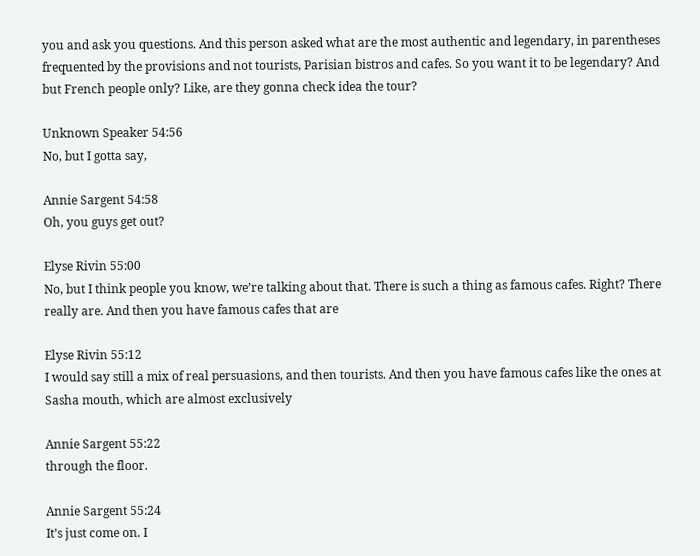you and ask you questions. And this person asked what are the most authentic and legendary, in parentheses frequented by the provisions and not tourists, Parisian bistros and cafes. So you want it to be legendary? And but French people only? Like, are they gonna check idea the tour?

Unknown Speaker 54:56
No, but I gotta say,

Annie Sargent 54:58
Oh, you guys get out?

Elyse Rivin 55:00
No, but I think people you know, we’re talking about that. There is such a thing as famous cafes. Right? There really are. And then you have famous cafes that are

Elyse Rivin 55:12
I would say still a mix of real persuasions, and then tourists. And then you have famous cafes like the ones at Sasha mouth, which are almost exclusively

Annie Sargent 55:22
through the floor.

Annie Sargent 55:24
It’s just come on. I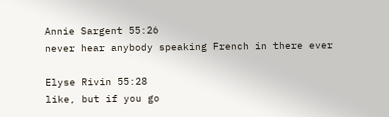Annie Sargent 55:26
never hear anybody speaking French in there ever

Elyse Rivin 55:28
like, but if you go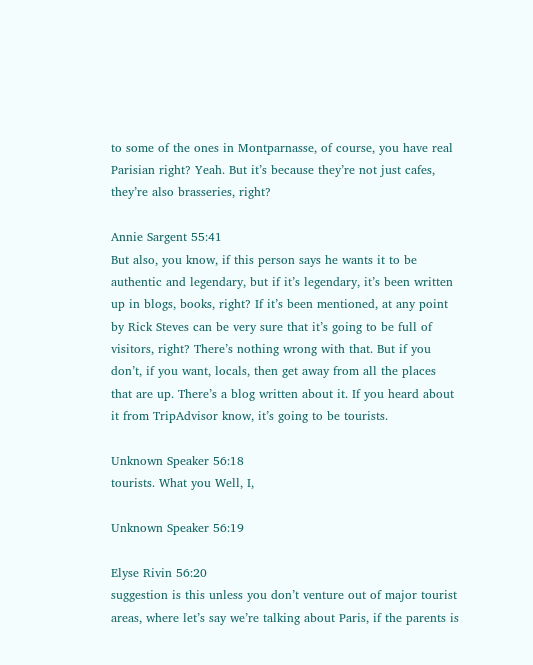to some of the ones in Montparnasse, of course, you have real Parisian right? Yeah. But it’s because they’re not just cafes, they’re also brasseries, right?

Annie Sargent 55:41
But also, you know, if this person says he wants it to be authentic and legendary, but if it’s legendary, it’s been written up in blogs, books, right? If it’s been mentioned, at any point by Rick Steves can be very sure that it’s going to be full of visitors, right? There’s nothing wrong with that. But if you don’t, if you want, locals, then get away from all the places that are up. There’s a blog written about it. If you heard about it from TripAdvisor know, it’s going to be tourists.

Unknown Speaker 56:18
tourists. What you Well, I,

Unknown Speaker 56:19

Elyse Rivin 56:20
suggestion is this unless you don’t venture out of major tourist areas, where let’s say we’re talking about Paris, if the parents is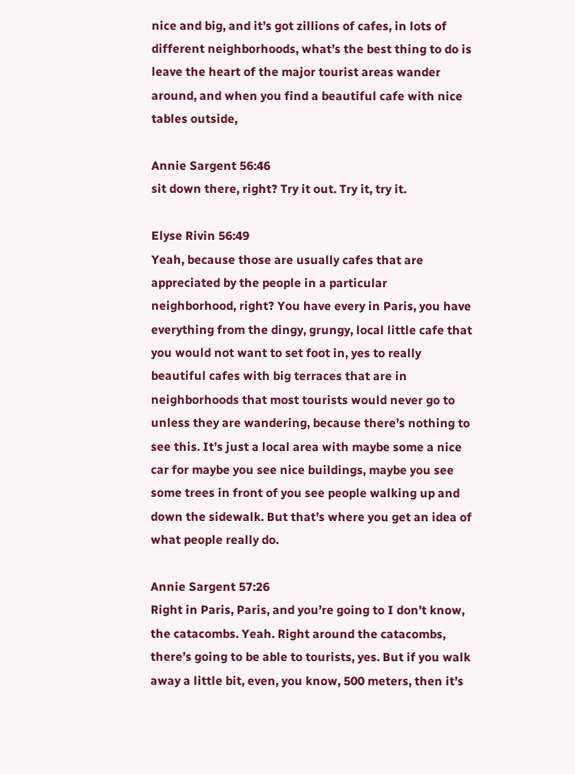nice and big, and it’s got zillions of cafes, in lots of different neighborhoods, what’s the best thing to do is leave the heart of the major tourist areas wander around, and when you find a beautiful cafe with nice tables outside,

Annie Sargent 56:46
sit down there, right? Try it out. Try it, try it.

Elyse Rivin 56:49
Yeah, because those are usually cafes that are appreciated by the people in a particular neighborhood, right? You have every in Paris, you have everything from the dingy, grungy, local little cafe that you would not want to set foot in, yes to really beautiful cafes with big terraces that are in neighborhoods that most tourists would never go to unless they are wandering, because there’s nothing to see this. It’s just a local area with maybe some a nice car for maybe you see nice buildings, maybe you see some trees in front of you see people walking up and down the sidewalk. But that’s where you get an idea of what people really do.

Annie Sargent 57:26
Right in Paris, Paris, and you’re going to I don’t know, the catacombs. Yeah. Right around the catacombs, there’s going to be able to tourists, yes. But if you walk away a little bit, even, you know, 500 meters, then it’s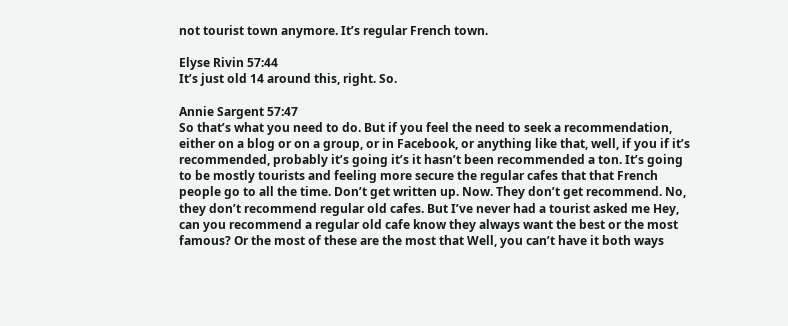not tourist town anymore. It’s regular French town.

Elyse Rivin 57:44
It’s just old 14 around this, right. So.

Annie Sargent 57:47
So that’s what you need to do. But if you feel the need to seek a recommendation, either on a blog or on a group, or in Facebook, or anything like that, well, if you if it’s recommended, probably it’s going it’s it hasn’t been recommended a ton. It’s going to be mostly tourists and feeling more secure the regular cafes that that French people go to all the time. Don’t get written up. Now. They don’t get recommend. No, they don’t recommend regular old cafes. But I’ve never had a tourist asked me Hey, can you recommend a regular old cafe know they always want the best or the most famous? Or the most of these are the most that Well, you can’t have it both ways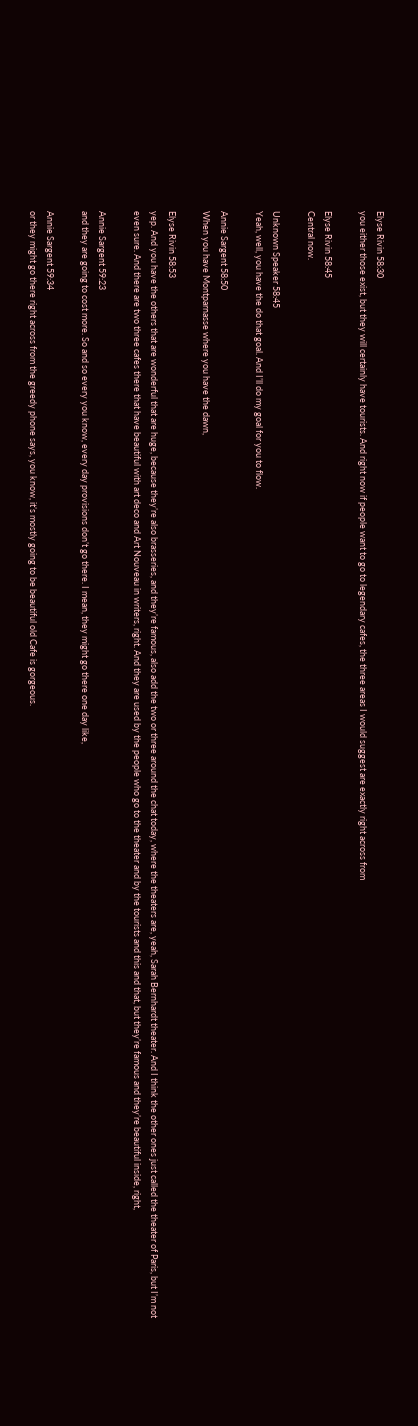Elyse Rivin 58:30
you either those exist, but they will certainly have tourists. And right now if people want to go to legendary cafes, the three areas I would suggest are exactly right across from

Elyse Rivin 58:45
Central now.

Unknown Speaker 58:45
Yeah, well, you have the do that goal. And I’ll do my goal for you to flow.

Annie Sargent 58:50
When you have Montparnasse where you have the dawn,

Elyse Rivin 58:53
yep. And you have the others that are wonderful that are huge, because they’re also brasseries, and they’re famous, also add the two or three around the chat today, where the theaters are, yeah, Sarah Bernhardt theater. And I think the other ones just called the theater of Paris, but I’m not even sure. And there are two three cafes there that have beautiful with art deco and Art Nouveau in writers, right. And they are used by the people who go to the theater and by the tourists and this and that, but they’re famous and they’re beautiful inside, right,

Annie Sargent 59:23
and they are going to cost more. So and so every you know, every day provisions don’t go there. I mean, they might go there one day like,

Annie Sargent 59:34
or they might go there right across from the greedy phone says, you know, it’s mostly going to be beautiful old Cafe is gorgeous.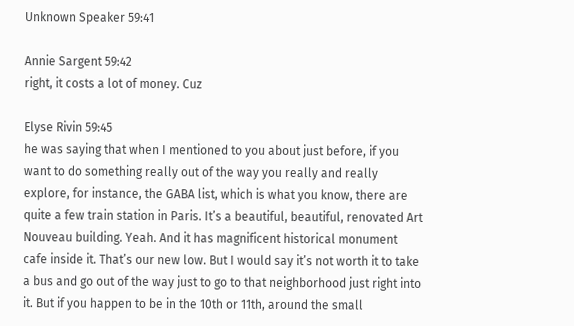Unknown Speaker 59:41

Annie Sargent 59:42
right, it costs a lot of money. Cuz

Elyse Rivin 59:45
he was saying that when I mentioned to you about just before, if you want to do something really out of the way you really and really explore, for instance, the GABA list, which is what you know, there are quite a few train station in Paris. It’s a beautiful, beautiful, renovated Art Nouveau building. Yeah. And it has magnificent historical monument cafe inside it. That’s our new low. But I would say it’s not worth it to take a bus and go out of the way just to go to that neighborhood just right into it. But if you happen to be in the 10th or 11th, around the small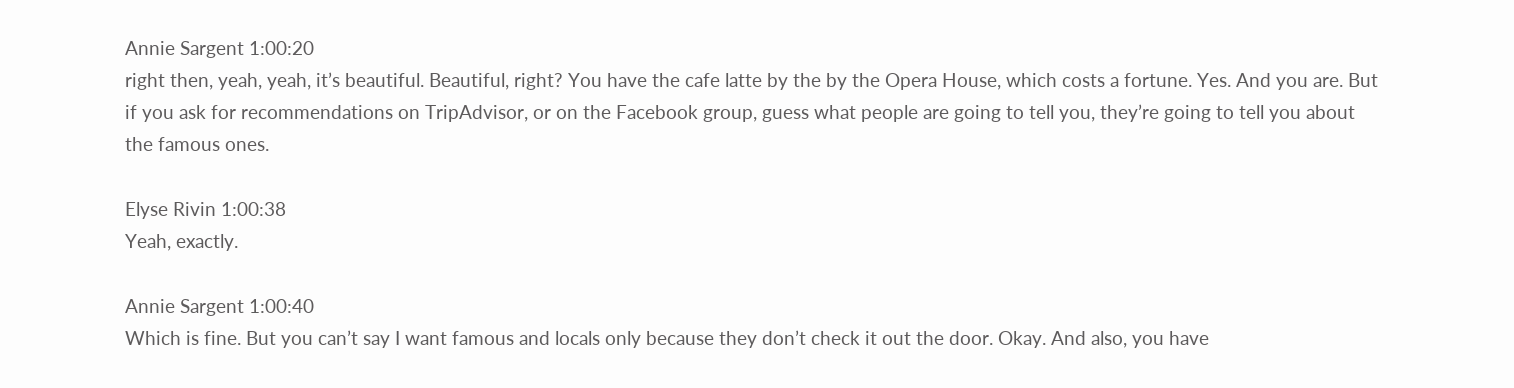Annie Sargent 1:00:20
right then, yeah, yeah, it’s beautiful. Beautiful, right? You have the cafe latte by the by the Opera House, which costs a fortune. Yes. And you are. But if you ask for recommendations on TripAdvisor, or on the Facebook group, guess what people are going to tell you, they’re going to tell you about the famous ones.

Elyse Rivin 1:00:38
Yeah, exactly.

Annie Sargent 1:00:40
Which is fine. But you can’t say I want famous and locals only because they don’t check it out the door. Okay. And also, you have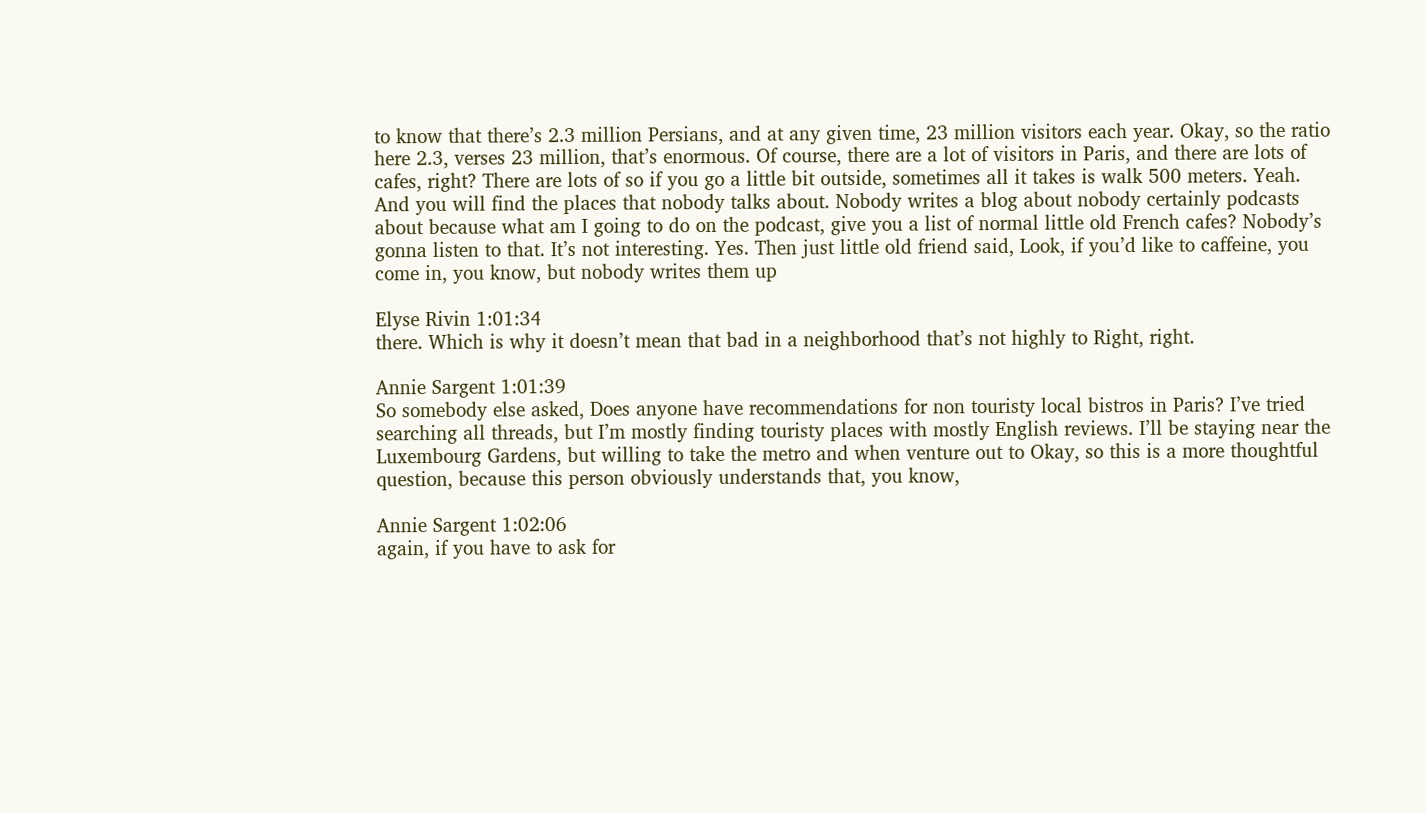to know that there’s 2.3 million Persians, and at any given time, 23 million visitors each year. Okay, so the ratio here 2.3, verses 23 million, that’s enormous. Of course, there are a lot of visitors in Paris, and there are lots of cafes, right? There are lots of so if you go a little bit outside, sometimes all it takes is walk 500 meters. Yeah. And you will find the places that nobody talks about. Nobody writes a blog about nobody certainly podcasts about because what am I going to do on the podcast, give you a list of normal little old French cafes? Nobody’s gonna listen to that. It’s not interesting. Yes. Then just little old friend said, Look, if you’d like to caffeine, you come in, you know, but nobody writes them up

Elyse Rivin 1:01:34
there. Which is why it doesn’t mean that bad in a neighborhood that’s not highly to Right, right.

Annie Sargent 1:01:39
So somebody else asked, Does anyone have recommendations for non touristy local bistros in Paris? I’ve tried searching all threads, but I’m mostly finding touristy places with mostly English reviews. I’ll be staying near the Luxembourg Gardens, but willing to take the metro and when venture out to Okay, so this is a more thoughtful question, because this person obviously understands that, you know,

Annie Sargent 1:02:06
again, if you have to ask for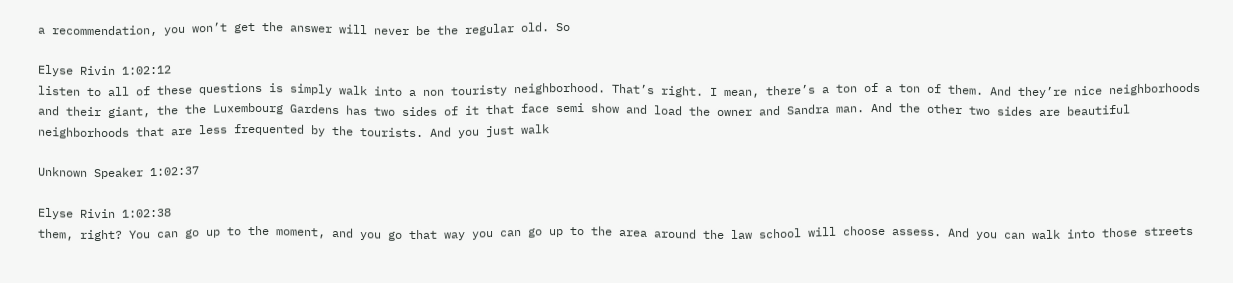a recommendation, you won’t get the answer will never be the regular old. So

Elyse Rivin 1:02:12
listen to all of these questions is simply walk into a non touristy neighborhood. That’s right. I mean, there’s a ton of a ton of them. And they’re nice neighborhoods and their giant, the the Luxembourg Gardens has two sides of it that face semi show and load the owner and Sandra man. And the other two sides are beautiful neighborhoods that are less frequented by the tourists. And you just walk

Unknown Speaker 1:02:37

Elyse Rivin 1:02:38
them, right? You can go up to the moment, and you go that way you can go up to the area around the law school will choose assess. And you can walk into those streets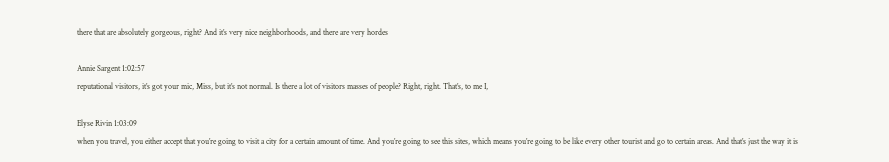there that are absolutely gorgeous, right? And it’s very nice neighborhoods, and there are very hordes

Annie Sargent 1:02:57
reputational visitors, it’s got your mic, Miss, but it’s not normal. Is there a lot of visitors masses of people? Right, right. That’s, to me I,

Elyse Rivin 1:03:09
when you travel, you either accept that you’re going to visit a city for a certain amount of time. And you’re going to see this sites, which means you’re going to be like every other tourist and go to certain areas. And that’s just the way it is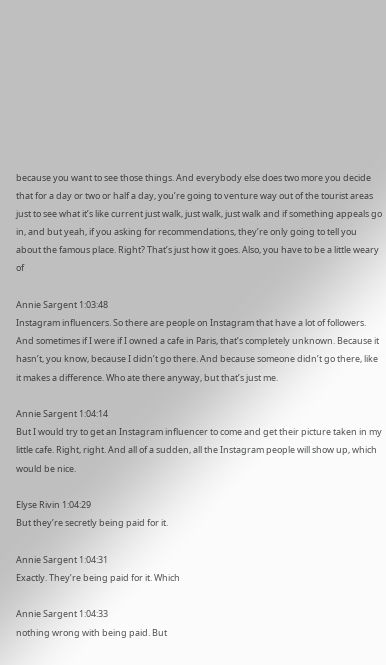because you want to see those things. And everybody else does two more you decide that for a day or two or half a day, you’re going to venture way out of the tourist areas just to see what it’s like current just walk, just walk, just walk and if something appeals go in, and but yeah, if you asking for recommendations, they’re only going to tell you about the famous place. Right? That’s just how it goes. Also, you have to be a little weary of

Annie Sargent 1:03:48
Instagram influencers. So there are people on Instagram that have a lot of followers. And sometimes if I were if I owned a cafe in Paris, that’s completely unknown. Because it hasn’t, you know, because I didn’t go there. And because someone didn’t go there, like it makes a difference. Who ate there anyway, but that’s just me.

Annie Sargent 1:04:14
But I would try to get an Instagram influencer to come and get their picture taken in my little cafe. Right, right. And all of a sudden, all the Instagram people will show up, which would be nice.

Elyse Rivin 1:04:29
But they’re secretly being paid for it.

Annie Sargent 1:04:31
Exactly. They’re being paid for it. Which

Annie Sargent 1:04:33
nothing wrong with being paid. But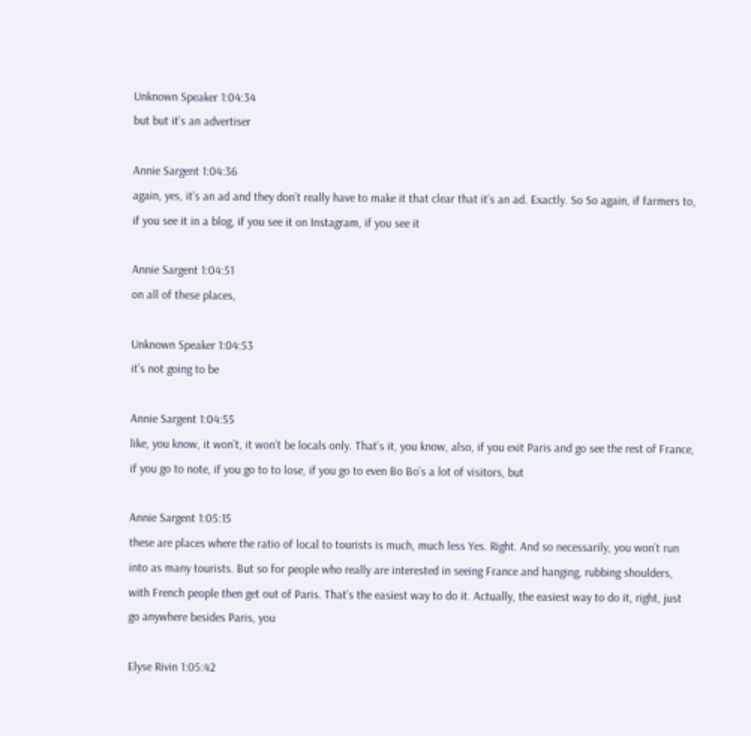Unknown Speaker 1:04:34
but but it’s an advertiser

Annie Sargent 1:04:36
again, yes, it’s an ad and they don’t really have to make it that clear that it’s an ad. Exactly. So So again, if farmers to, if you see it in a blog, if you see it on Instagram, if you see it

Annie Sargent 1:04:51
on all of these places,

Unknown Speaker 1:04:53
it’s not going to be

Annie Sargent 1:04:55
like, you know, it won’t, it won’t be locals only. That’s it, you know, also, if you exit Paris and go see the rest of France, if you go to note, if you go to to lose, if you go to even Bo Bo’s a lot of visitors, but

Annie Sargent 1:05:15
these are places where the ratio of local to tourists is much, much less Yes. Right. And so necessarily, you won’t run into as many tourists. But so for people who really are interested in seeing France and hanging, rubbing shoulders, with French people then get out of Paris. That’s the easiest way to do it. Actually, the easiest way to do it, right, just go anywhere besides Paris, you

Elyse Rivin 1:05:42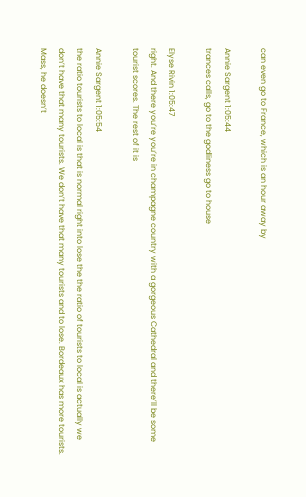can even go to France, which is an hour away by

Annie Sargent 1:05:44
trances calls, go to the godliness go to house

Elyse Rivin 1:05:47
right. And there you’re you’re in champagne country with a gorgeous Cathedral and there’ll be some tourist scores. The rest of it is

Annie Sargent 1:05:54
the ratio tourists to local is that is normal right into lose the the ratio of tourists to local is actually we don’t have that many tourists. We don’t have that many tourists and to lose. Bordeaux has more tourists. Mass, he doesn’t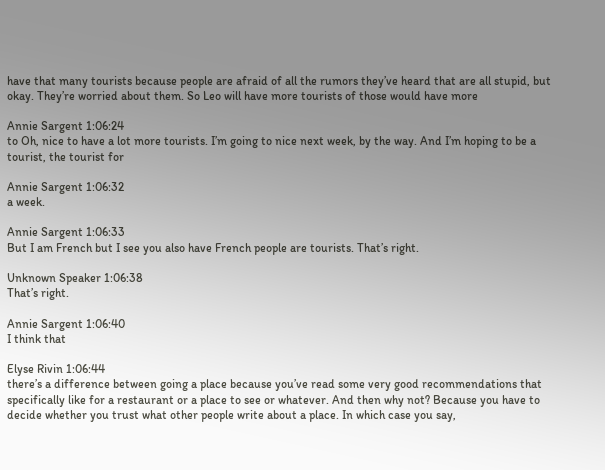have that many tourists because people are afraid of all the rumors they’ve heard that are all stupid, but okay. They’re worried about them. So Leo will have more tourists of those would have more

Annie Sargent 1:06:24
to Oh, nice to have a lot more tourists. I’m going to nice next week, by the way. And I’m hoping to be a tourist, the tourist for

Annie Sargent 1:06:32
a week.

Annie Sargent 1:06:33
But I am French but I see you also have French people are tourists. That’s right.

Unknown Speaker 1:06:38
That’s right.

Annie Sargent 1:06:40
I think that

Elyse Rivin 1:06:44
there’s a difference between going a place because you’ve read some very good recommendations that specifically like for a restaurant or a place to see or whatever. And then why not? Because you have to decide whether you trust what other people write about a place. In which case you say,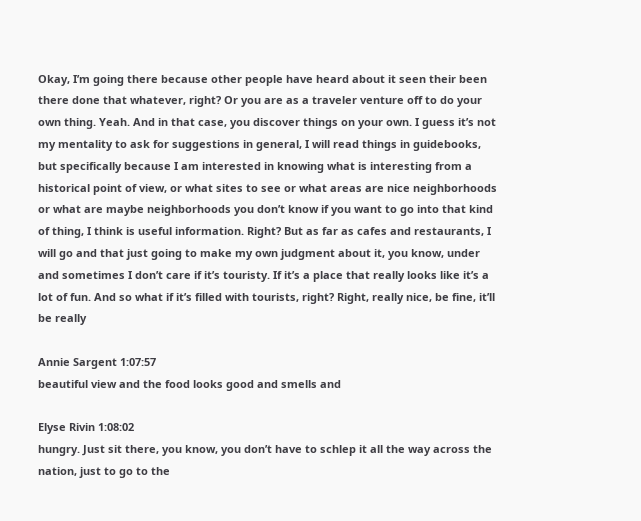Okay, I’m going there because other people have heard about it seen their been there done that whatever, right? Or you are as a traveler venture off to do your own thing. Yeah. And in that case, you discover things on your own. I guess it’s not my mentality to ask for suggestions in general, I will read things in guidebooks, but specifically because I am interested in knowing what is interesting from a historical point of view, or what sites to see or what areas are nice neighborhoods or what are maybe neighborhoods you don’t know if you want to go into that kind of thing, I think is useful information. Right? But as far as cafes and restaurants, I will go and that just going to make my own judgment about it, you know, under and sometimes I don’t care if it’s touristy. If it’s a place that really looks like it’s a lot of fun. And so what if it’s filled with tourists, right? Right, really nice, be fine, it’ll be really

Annie Sargent 1:07:57
beautiful view and the food looks good and smells and

Elyse Rivin 1:08:02
hungry. Just sit there, you know, you don’t have to schlep it all the way across the nation, just to go to the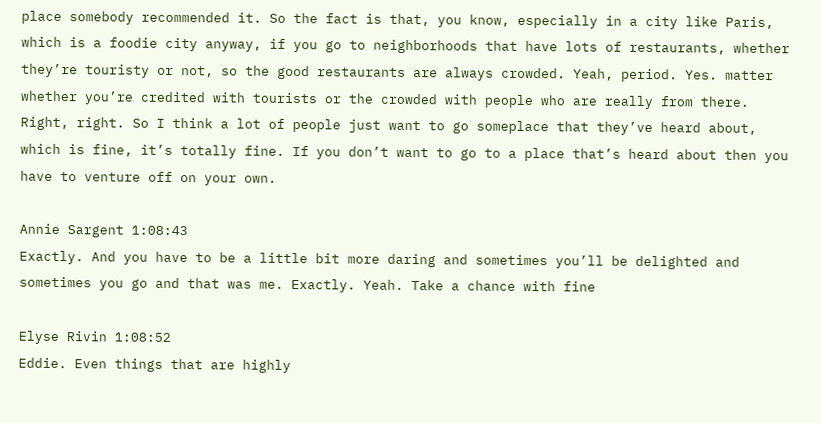place somebody recommended it. So the fact is that, you know, especially in a city like Paris, which is a foodie city anyway, if you go to neighborhoods that have lots of restaurants, whether they’re touristy or not, so the good restaurants are always crowded. Yeah, period. Yes. matter whether you’re credited with tourists or the crowded with people who are really from there. Right, right. So I think a lot of people just want to go someplace that they’ve heard about, which is fine, it’s totally fine. If you don’t want to go to a place that’s heard about then you have to venture off on your own.

Annie Sargent 1:08:43
Exactly. And you have to be a little bit more daring and sometimes you’ll be delighted and sometimes you go and that was me. Exactly. Yeah. Take a chance with fine

Elyse Rivin 1:08:52
Eddie. Even things that are highly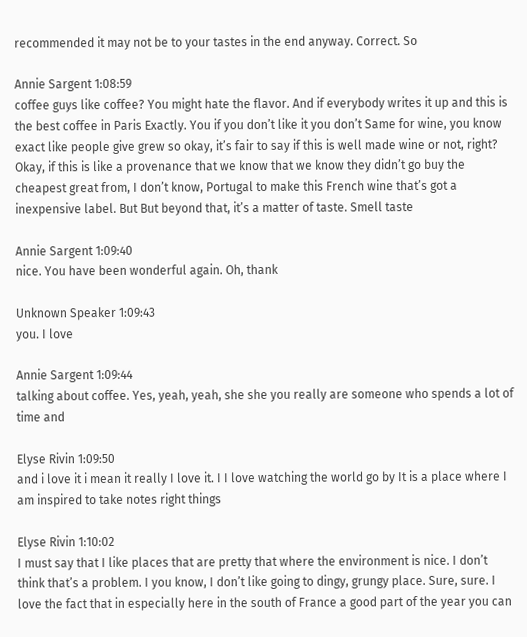recommended it may not be to your tastes in the end anyway. Correct. So

Annie Sargent 1:08:59
coffee guys like coffee? You might hate the flavor. And if everybody writes it up and this is the best coffee in Paris Exactly. You if you don’t like it you don’t Same for wine, you know exact like people give grew so okay, it’s fair to say if this is well made wine or not, right? Okay, if this is like a provenance that we know that we know they didn’t go buy the cheapest great from, I don’t know, Portugal to make this French wine that’s got a inexpensive label. But But beyond that, it’s a matter of taste. Smell taste

Annie Sargent 1:09:40
nice. You have been wonderful again. Oh, thank

Unknown Speaker 1:09:43
you. I love

Annie Sargent 1:09:44
talking about coffee. Yes, yeah, yeah, she she you really are someone who spends a lot of time and

Elyse Rivin 1:09:50
and i love it i mean it really I love it. I I love watching the world go by It is a place where I am inspired to take notes right things

Elyse Rivin 1:10:02
I must say that I like places that are pretty that where the environment is nice. I don’t think that’s a problem. I you know, I don’t like going to dingy, grungy place. Sure, sure. I love the fact that in especially here in the south of France a good part of the year you can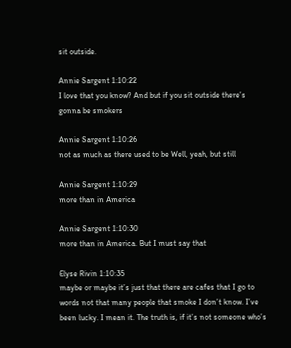sit outside.

Annie Sargent 1:10:22
I love that you know? And but if you sit outside there’s gonna be smokers

Annie Sargent 1:10:26
not as much as there used to be Well, yeah, but still

Annie Sargent 1:10:29
more than in America

Annie Sargent 1:10:30
more than in America. But I must say that

Elyse Rivin 1:10:35
maybe or maybe it’s just that there are cafes that I go to words not that many people that smoke I don’t know. I’ve been lucky. I mean it. The truth is, if it’s not someone who’s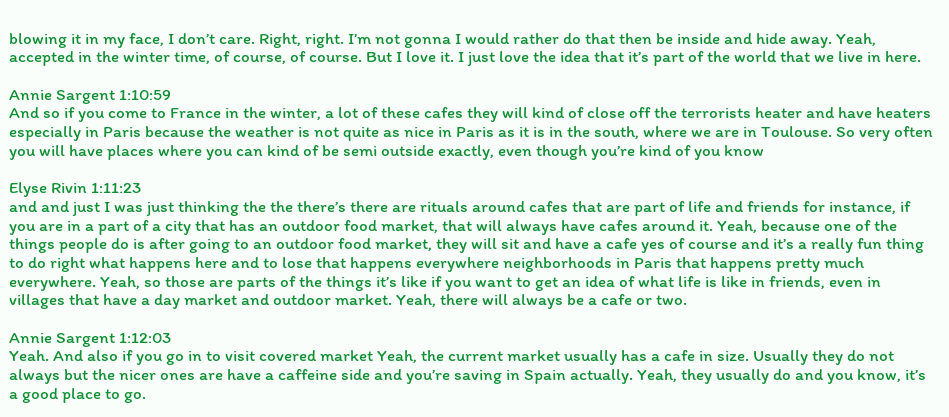blowing it in my face, I don’t care. Right, right. I’m not gonna I would rather do that then be inside and hide away. Yeah, accepted in the winter time, of course, of course. But I love it. I just love the idea that it’s part of the world that we live in here.

Annie Sargent 1:10:59
And so if you come to France in the winter, a lot of these cafes they will kind of close off the terrorists heater and have heaters especially in Paris because the weather is not quite as nice in Paris as it is in the south, where we are in Toulouse. So very often you will have places where you can kind of be semi outside exactly, even though you’re kind of you know

Elyse Rivin 1:11:23
and and just I was just thinking the the there’s there are rituals around cafes that are part of life and friends for instance, if you are in a part of a city that has an outdoor food market, that will always have cafes around it. Yeah, because one of the things people do is after going to an outdoor food market, they will sit and have a cafe yes of course and it’s a really fun thing to do right what happens here and to lose that happens everywhere neighborhoods in Paris that happens pretty much everywhere. Yeah, so those are parts of the things it’s like if you want to get an idea of what life is like in friends, even in villages that have a day market and outdoor market. Yeah, there will always be a cafe or two.

Annie Sargent 1:12:03
Yeah. And also if you go in to visit covered market Yeah, the current market usually has a cafe in size. Usually they do not always but the nicer ones are have a caffeine side and you’re saving in Spain actually. Yeah, they usually do and you know, it’s a good place to go.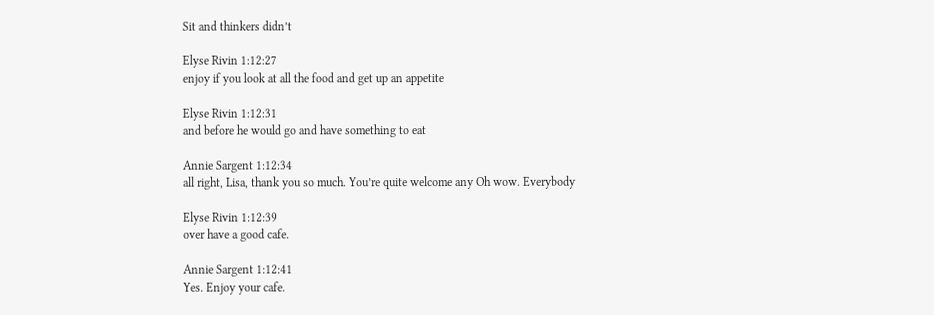Sit and thinkers didn’t

Elyse Rivin 1:12:27
enjoy if you look at all the food and get up an appetite

Elyse Rivin 1:12:31
and before he would go and have something to eat

Annie Sargent 1:12:34
all right, Lisa, thank you so much. You’re quite welcome any Oh wow. Everybody

Elyse Rivin 1:12:39
over have a good cafe.

Annie Sargent 1:12:41
Yes. Enjoy your cafe.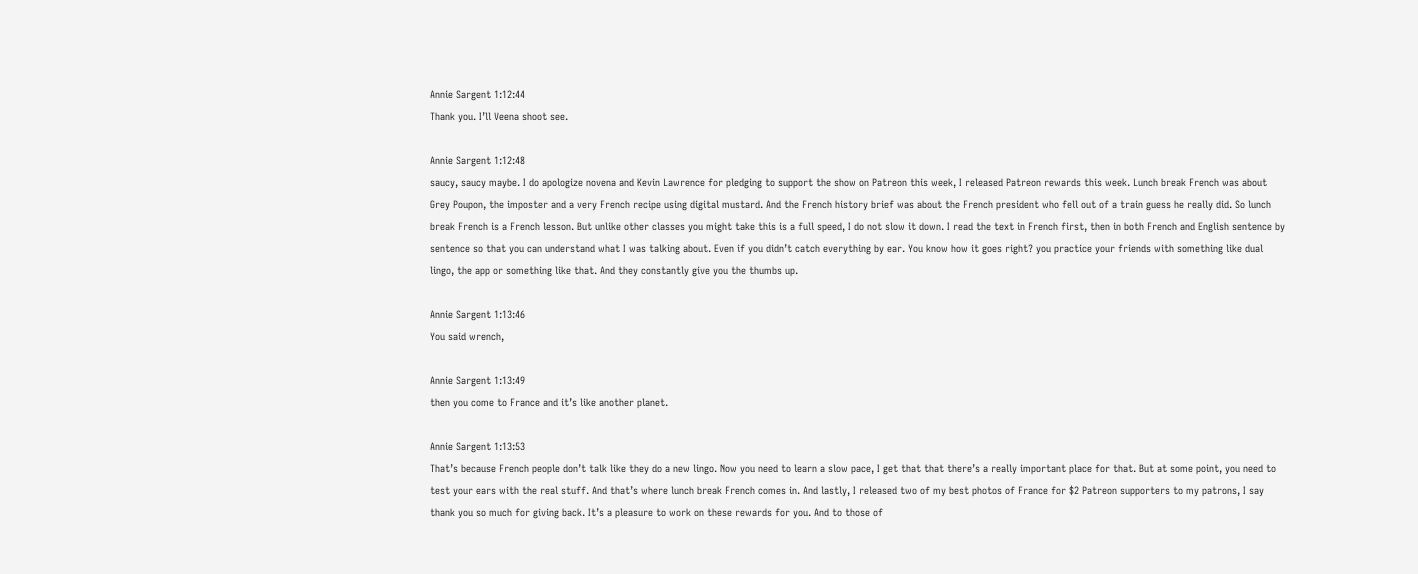Annie Sargent 1:12:44
Thank you. I’ll Veena shoot see.

Annie Sargent 1:12:48
saucy, saucy maybe. I do apologize novena and Kevin Lawrence for pledging to support the show on Patreon this week, I released Patreon rewards this week. Lunch break French was about Grey Poupon, the imposter and a very French recipe using digital mustard. And the French history brief was about the French president who fell out of a train guess he really did. So lunch break French is a French lesson. But unlike other classes you might take this is a full speed, I do not slow it down. I read the text in French first, then in both French and English sentence by sentence so that you can understand what I was talking about. Even if you didn’t catch everything by ear. You know how it goes right? you practice your friends with something like dual lingo, the app or something like that. And they constantly give you the thumbs up.

Annie Sargent 1:13:46
You said wrench,

Annie Sargent 1:13:49
then you come to France and it’s like another planet.

Annie Sargent 1:13:53
That’s because French people don’t talk like they do a new lingo. Now you need to learn a slow pace, I get that that there’s a really important place for that. But at some point, you need to test your ears with the real stuff. And that’s where lunch break French comes in. And lastly, I released two of my best photos of France for $2 Patreon supporters to my patrons, I say thank you so much for giving back. It’s a pleasure to work on these rewards for you. And to those of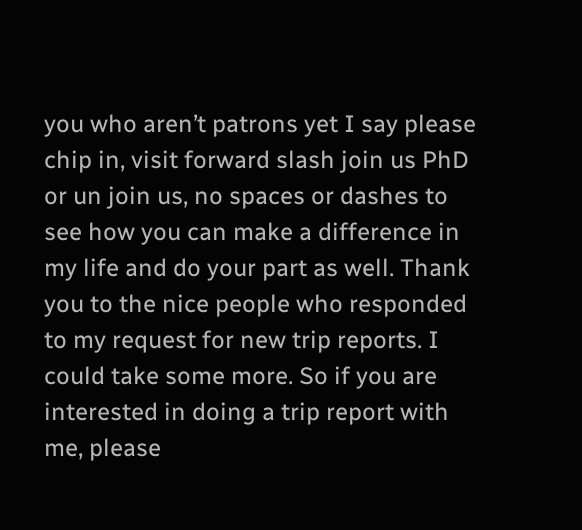you who aren’t patrons yet I say please chip in, visit forward slash join us PhD or un join us, no spaces or dashes to see how you can make a difference in my life and do your part as well. Thank you to the nice people who responded to my request for new trip reports. I could take some more. So if you are interested in doing a trip report with me, please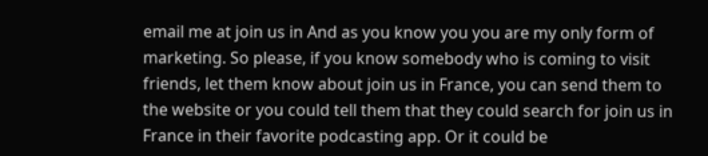email me at join us in And as you know you you are my only form of marketing. So please, if you know somebody who is coming to visit friends, let them know about join us in France, you can send them to the website or you could tell them that they could search for join us in France in their favorite podcasting app. Or it could be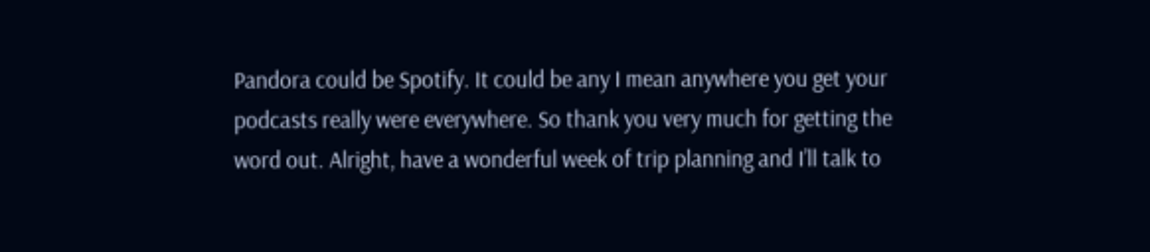Pandora could be Spotify. It could be any I mean anywhere you get your podcasts really were everywhere. So thank you very much for getting the word out. Alright, have a wonderful week of trip planning and I’ll talk to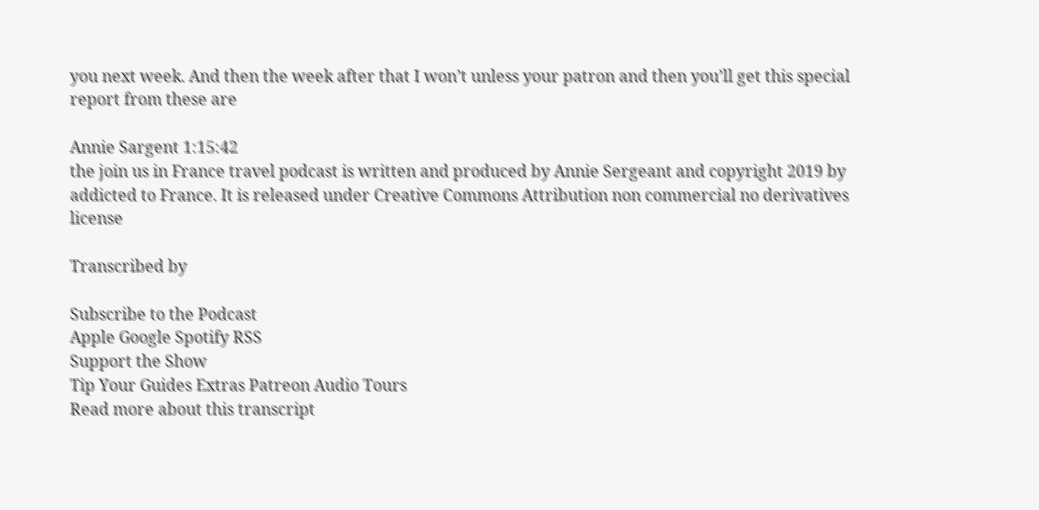you next week. And then the week after that I won’t unless your patron and then you’ll get this special report from these are

Annie Sargent 1:15:42
the join us in France travel podcast is written and produced by Annie Sergeant and copyright 2019 by addicted to France. It is released under Creative Commons Attribution non commercial no derivatives license

Transcribed by

Subscribe to the Podcast
Apple Google Spotify RSS
Support the Show
Tip Your Guides Extras Patreon Audio Tours
Read more about this transcript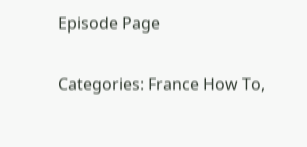Episode Page

Categories: France How To,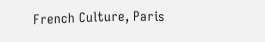French Culture, Paris